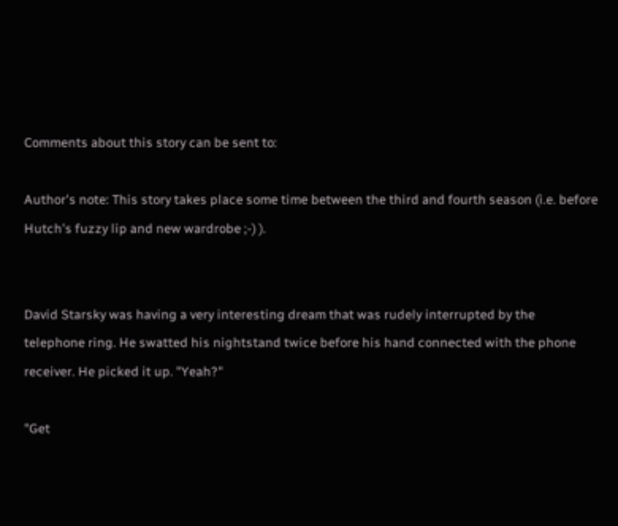Comments about this story can be sent to:

Author's note: This story takes place some time between the third and fourth season (i.e. before Hutch's fuzzy lip and new wardrobe ;-) ).


David Starsky was having a very interesting dream that was rudely interrupted by the telephone ring. He swatted his nightstand twice before his hand connected with the phone receiver. He picked it up. "Yeah?"

"Get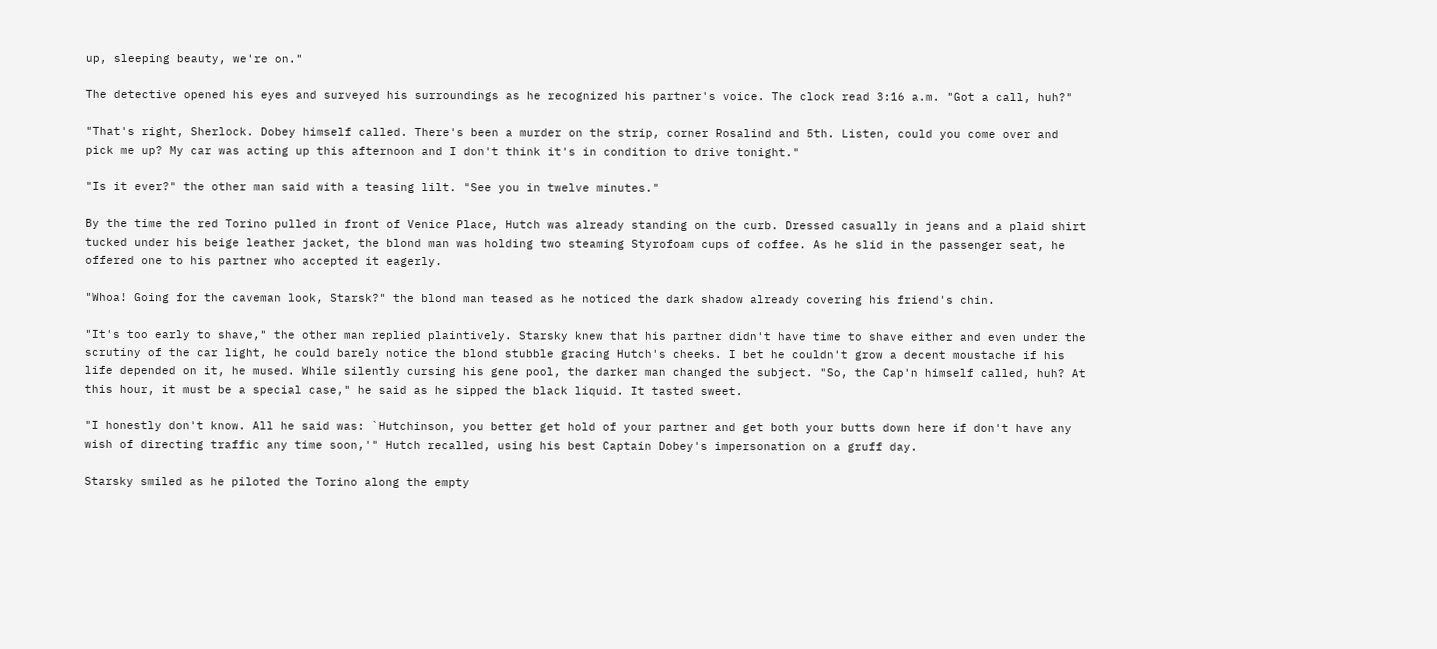up, sleeping beauty, we're on."

The detective opened his eyes and surveyed his surroundings as he recognized his partner's voice. The clock read 3:16 a.m. "Got a call, huh?"

"That's right, Sherlock. Dobey himself called. There's been a murder on the strip, corner Rosalind and 5th. Listen, could you come over and pick me up? My car was acting up this afternoon and I don't think it's in condition to drive tonight."

"Is it ever?" the other man said with a teasing lilt. "See you in twelve minutes."

By the time the red Torino pulled in front of Venice Place, Hutch was already standing on the curb. Dressed casually in jeans and a plaid shirt tucked under his beige leather jacket, the blond man was holding two steaming Styrofoam cups of coffee. As he slid in the passenger seat, he offered one to his partner who accepted it eagerly.

"Whoa! Going for the caveman look, Starsk?" the blond man teased as he noticed the dark shadow already covering his friend's chin.

"It's too early to shave," the other man replied plaintively. Starsky knew that his partner didn't have time to shave either and even under the scrutiny of the car light, he could barely notice the blond stubble gracing Hutch's cheeks. I bet he couldn't grow a decent moustache if his life depended on it, he mused. While silently cursing his gene pool, the darker man changed the subject. "So, the Cap'n himself called, huh? At this hour, it must be a special case," he said as he sipped the black liquid. It tasted sweet.

"I honestly don't know. All he said was: `Hutchinson, you better get hold of your partner and get both your butts down here if don't have any wish of directing traffic any time soon,'" Hutch recalled, using his best Captain Dobey's impersonation on a gruff day.

Starsky smiled as he piloted the Torino along the empty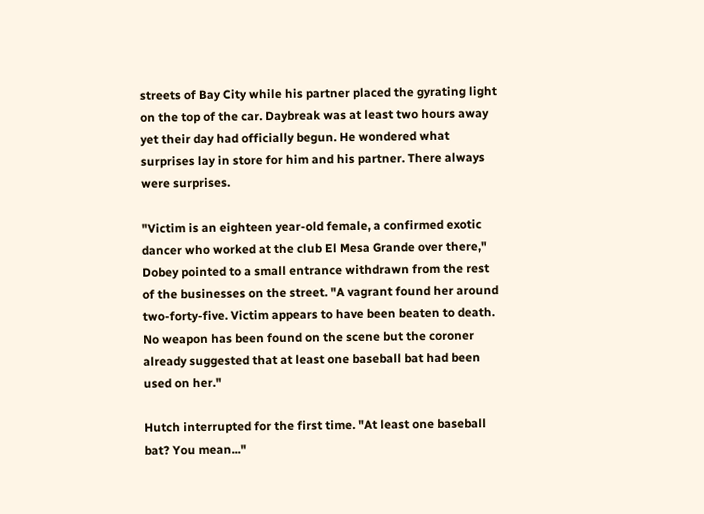streets of Bay City while his partner placed the gyrating light on the top of the car. Daybreak was at least two hours away yet their day had officially begun. He wondered what surprises lay in store for him and his partner. There always were surprises.

"Victim is an eighteen year-old female, a confirmed exotic dancer who worked at the club El Mesa Grande over there," Dobey pointed to a small entrance withdrawn from the rest of the businesses on the street. "A vagrant found her around two-forty-five. Victim appears to have been beaten to death. No weapon has been found on the scene but the coroner already suggested that at least one baseball bat had been used on her."

Hutch interrupted for the first time. "At least one baseball bat? You mean..."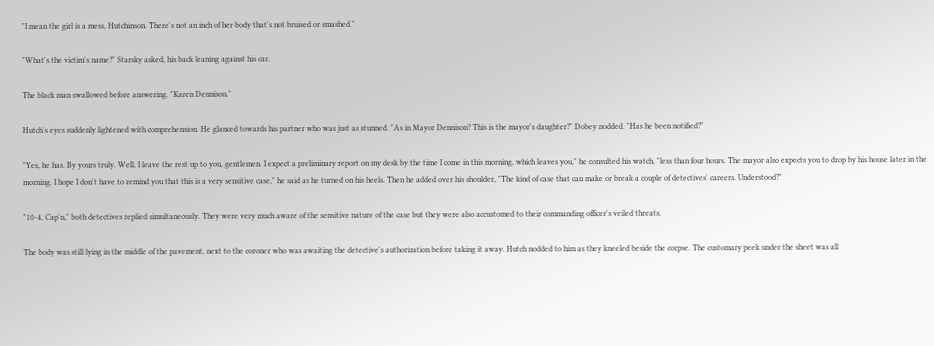"I mean the girl is a mess, Hutchinson. There's not an inch of her body that's not bruised or smashed."

"What's the victim's name?" Starsky asked, his back leaning against his car.

The black man swallowed before answering. "Karen Dennison."

Hutch's eyes suddenly lightened with comprehension. He glanced towards his partner who was just as stunned. "As in Mayor Dennison? This is the mayor's daughter?" Dobey nodded. "Has he been notified?"

"Yes, he has. By yours truly. Well, I leave the rest up to you, gentlemen. I expect a preliminary report on my desk by the time I come in this morning, which leaves you," he consulted his watch, "less than four hours. The mayor also expects you to drop by his house later in the morning. I hope I don't have to remind you that this is a very sensitive case," he said as he turned on his heels. Then he added over his shoulder, "The kind of case that can make or break a couple of detectives' careers. Understood?"

"10-4, Cap'n," both detectives replied simultaneously. They were very much aware of the sensitive nature of the case but they were also accustomed to their commanding officer's veiled threats.

The body was still lying in the middle of the pavement, next to the coroner who was awaiting the detective's authorization before taking it away. Hutch nodded to him as they kneeled beside the corpse. The customary peek under the sheet was all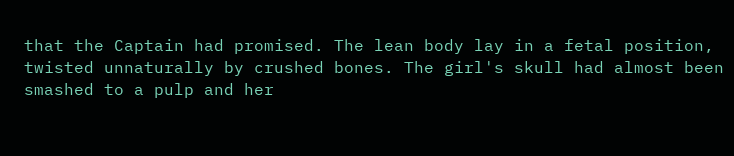that the Captain had promised. The lean body lay in a fetal position, twisted unnaturally by crushed bones. The girl's skull had almost been smashed to a pulp and her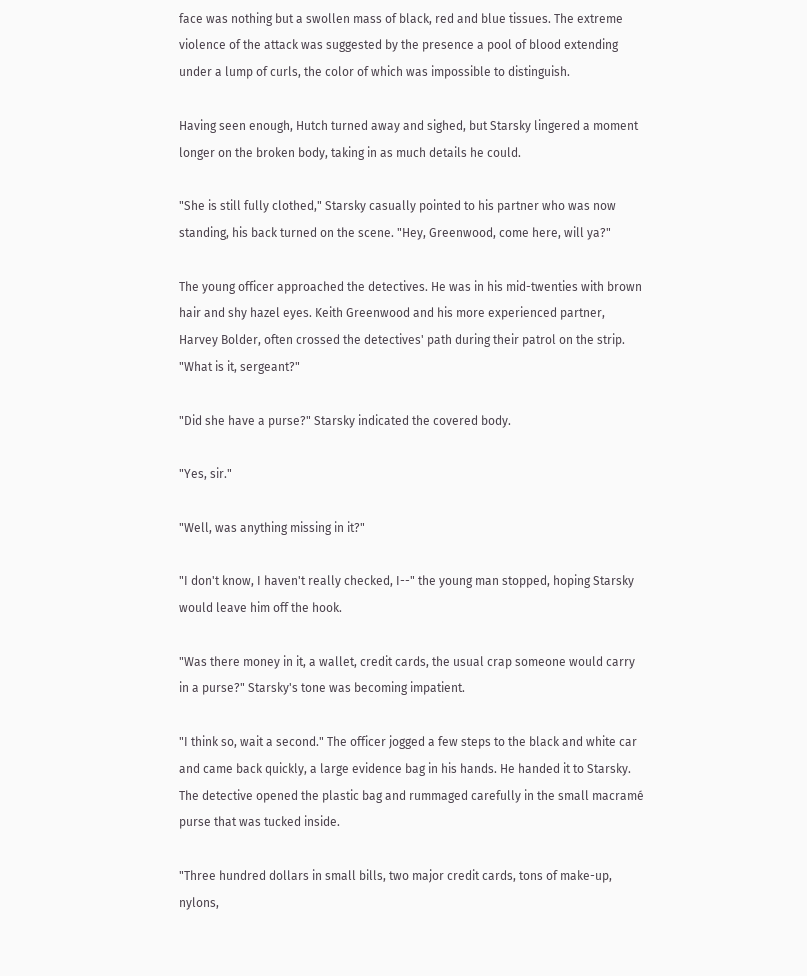face was nothing but a swollen mass of black, red and blue tissues. The extreme violence of the attack was suggested by the presence a pool of blood extending under a lump of curls, the color of which was impossible to distinguish.

Having seen enough, Hutch turned away and sighed, but Starsky lingered a moment longer on the broken body, taking in as much details he could.

"She is still fully clothed," Starsky casually pointed to his partner who was now standing, his back turned on the scene. "Hey, Greenwood, come here, will ya?"

The young officer approached the detectives. He was in his mid-twenties with brown hair and shy hazel eyes. Keith Greenwood and his more experienced partner, Harvey Bolder, often crossed the detectives' path during their patrol on the strip. "What is it, sergeant?"

"Did she have a purse?" Starsky indicated the covered body.

"Yes, sir."

"Well, was anything missing in it?"

"I don't know, I haven't really checked, I--" the young man stopped, hoping Starsky would leave him off the hook.

"Was there money in it, a wallet, credit cards, the usual crap someone would carry in a purse?" Starsky's tone was becoming impatient.

"I think so, wait a second." The officer jogged a few steps to the black and white car and came back quickly, a large evidence bag in his hands. He handed it to Starsky. The detective opened the plastic bag and rummaged carefully in the small macramé purse that was tucked inside.

"Three hundred dollars in small bills, two major credit cards, tons of make-up, nylons,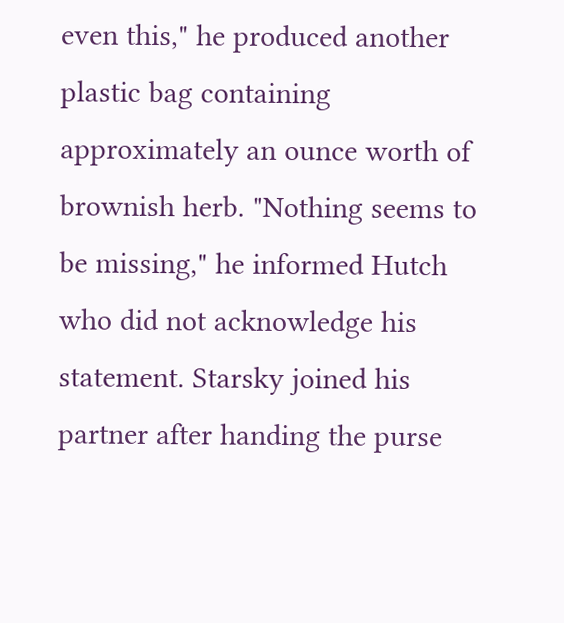even this," he produced another plastic bag containing approximately an ounce worth of brownish herb. "Nothing seems to be missing," he informed Hutch who did not acknowledge his statement. Starsky joined his partner after handing the purse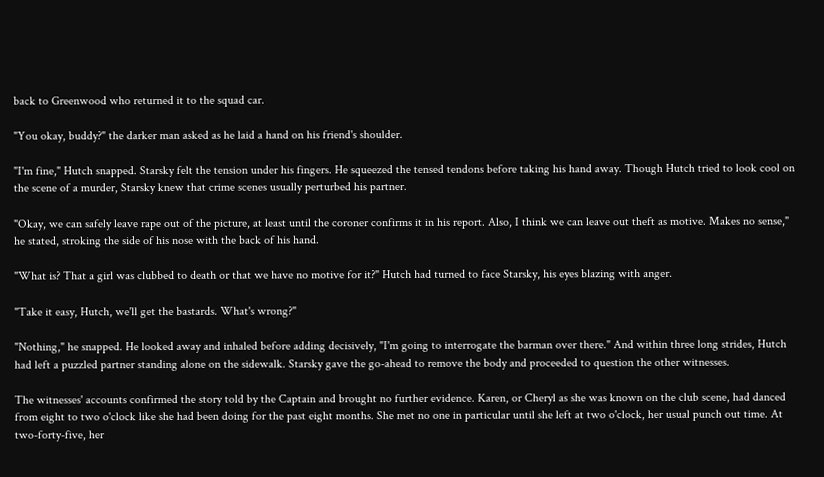back to Greenwood who returned it to the squad car.

"You okay, buddy?" the darker man asked as he laid a hand on his friend's shoulder.

"I'm fine," Hutch snapped. Starsky felt the tension under his fingers. He squeezed the tensed tendons before taking his hand away. Though Hutch tried to look cool on the scene of a murder, Starsky knew that crime scenes usually perturbed his partner.

"Okay, we can safely leave rape out of the picture, at least until the coroner confirms it in his report. Also, I think we can leave out theft as motive. Makes no sense," he stated, stroking the side of his nose with the back of his hand.

"What is? That a girl was clubbed to death or that we have no motive for it?" Hutch had turned to face Starsky, his eyes blazing with anger.

"Take it easy, Hutch, we'll get the bastards. What's wrong?"

"Nothing," he snapped. He looked away and inhaled before adding decisively, "I'm going to interrogate the barman over there." And within three long strides, Hutch had left a puzzled partner standing alone on the sidewalk. Starsky gave the go-ahead to remove the body and proceeded to question the other witnesses.

The witnesses' accounts confirmed the story told by the Captain and brought no further evidence. Karen, or Cheryl as she was known on the club scene, had danced from eight to two o'clock like she had been doing for the past eight months. She met no one in particular until she left at two o'clock, her usual punch out time. At two-forty-five, her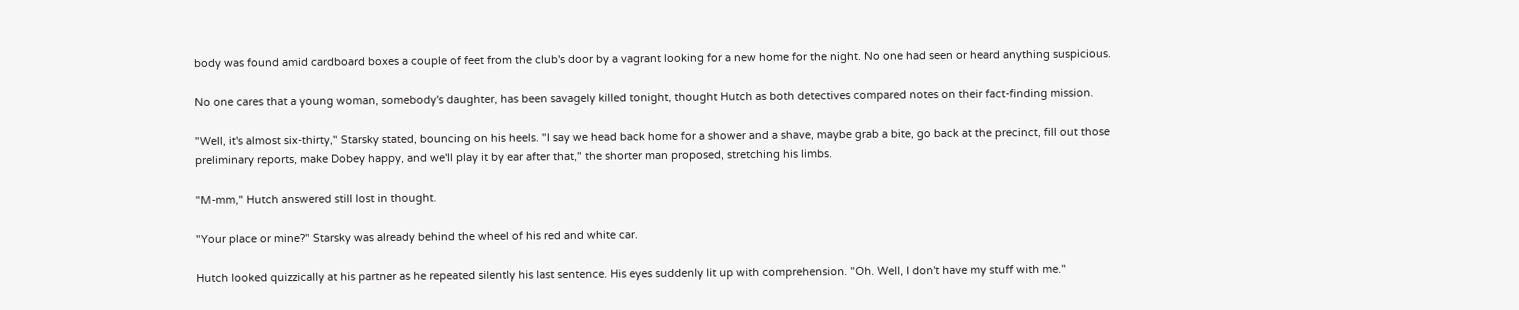body was found amid cardboard boxes a couple of feet from the club's door by a vagrant looking for a new home for the night. No one had seen or heard anything suspicious.

No one cares that a young woman, somebody's daughter, has been savagely killed tonight, thought Hutch as both detectives compared notes on their fact-finding mission.

"Well, it's almost six-thirty," Starsky stated, bouncing on his heels. "I say we head back home for a shower and a shave, maybe grab a bite, go back at the precinct, fill out those preliminary reports, make Dobey happy, and we'll play it by ear after that," the shorter man proposed, stretching his limbs.

"M-mm," Hutch answered still lost in thought.

"Your place or mine?" Starsky was already behind the wheel of his red and white car.

Hutch looked quizzically at his partner as he repeated silently his last sentence. His eyes suddenly lit up with comprehension. "Oh. Well, I don't have my stuff with me."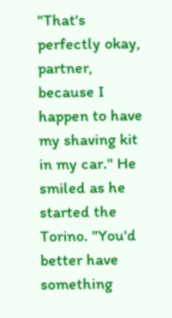"That's perfectly okay, partner, because I happen to have my shaving kit in my car." He smiled as he started the Torino. "You'd better have something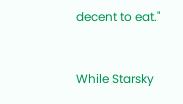decent to eat."


While Starsky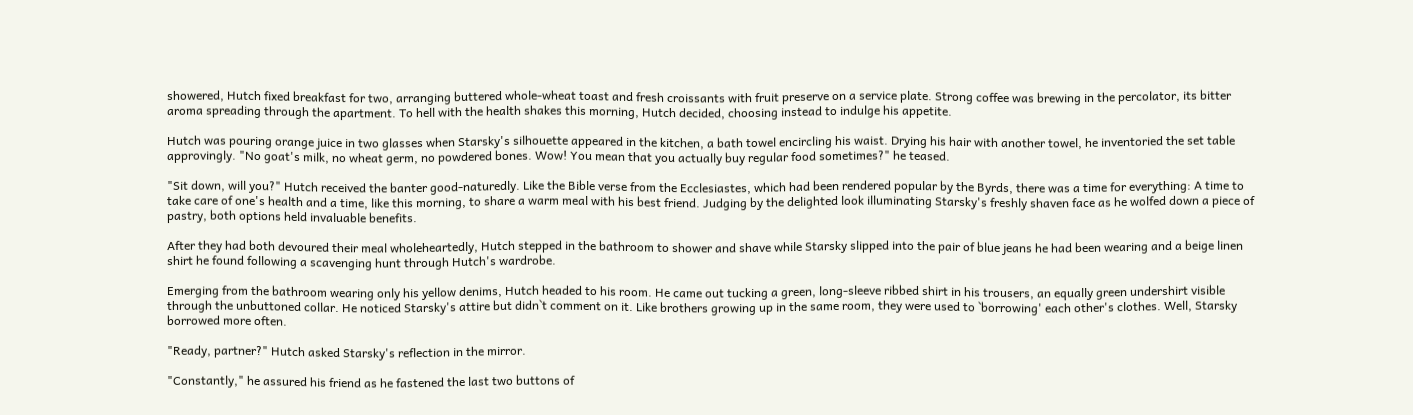showered, Hutch fixed breakfast for two, arranging buttered whole-wheat toast and fresh croissants with fruit preserve on a service plate. Strong coffee was brewing in the percolator, its bitter aroma spreading through the apartment. To hell with the health shakes this morning, Hutch decided, choosing instead to indulge his appetite.

Hutch was pouring orange juice in two glasses when Starsky's silhouette appeared in the kitchen, a bath towel encircling his waist. Drying his hair with another towel, he inventoried the set table approvingly. "No goat's milk, no wheat germ, no powdered bones. Wow! You mean that you actually buy regular food sometimes?" he teased.

"Sit down, will you?" Hutch received the banter good-naturedly. Like the Bible verse from the Ecclesiastes, which had been rendered popular by the Byrds, there was a time for everything: A time to take care of one's health and a time, like this morning, to share a warm meal with his best friend. Judging by the delighted look illuminating Starsky's freshly shaven face as he wolfed down a piece of pastry, both options held invaluable benefits.

After they had both devoured their meal wholeheartedly, Hutch stepped in the bathroom to shower and shave while Starsky slipped into the pair of blue jeans he had been wearing and a beige linen shirt he found following a scavenging hunt through Hutch's wardrobe.

Emerging from the bathroom wearing only his yellow denims, Hutch headed to his room. He came out tucking a green, long-sleeve ribbed shirt in his trousers, an equally green undershirt visible through the unbuttoned collar. He noticed Starsky's attire but didn`t comment on it. Like brothers growing up in the same room, they were used to `borrowing' each other's clothes. Well, Starsky borrowed more often.

"Ready, partner?" Hutch asked Starsky's reflection in the mirror.

"Constantly," he assured his friend as he fastened the last two buttons of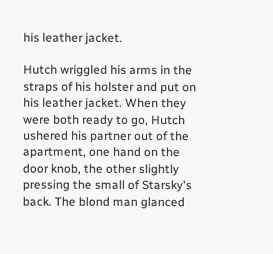his leather jacket.

Hutch wriggled his arms in the straps of his holster and put on his leather jacket. When they were both ready to go, Hutch ushered his partner out of the apartment, one hand on the door knob, the other slightly pressing the small of Starsky's back. The blond man glanced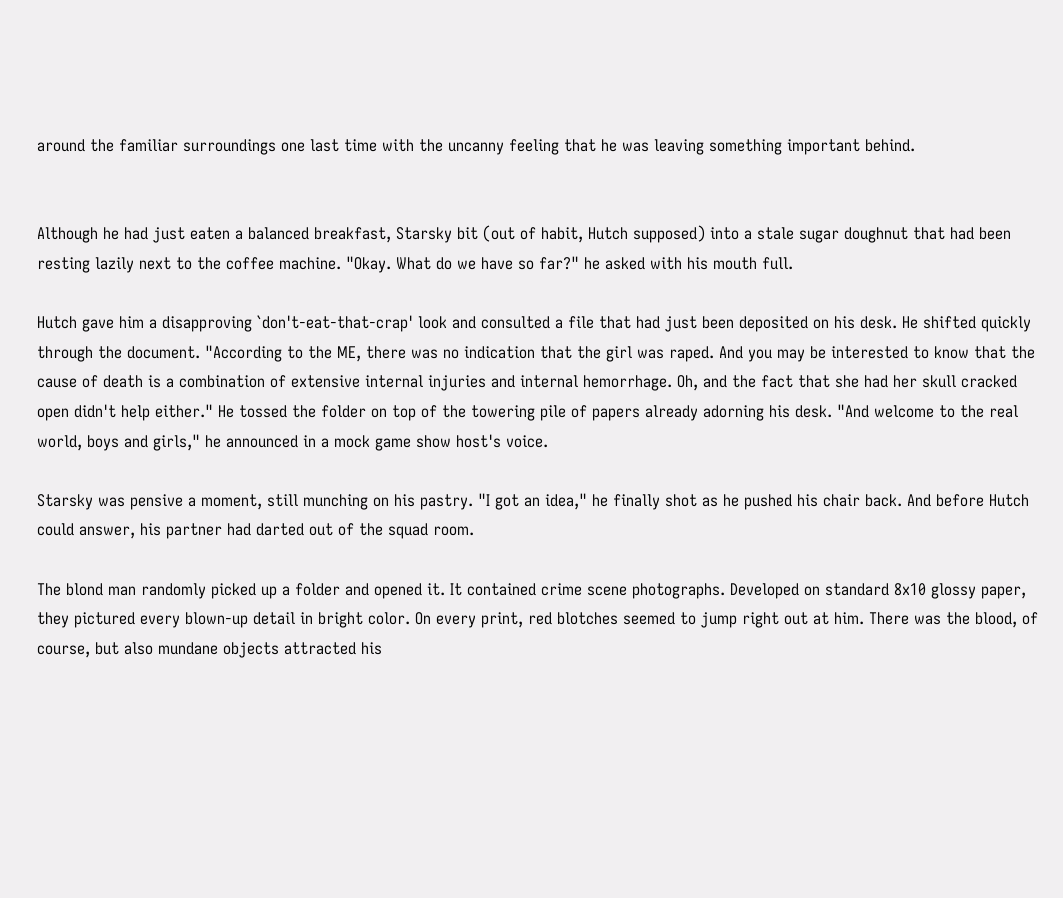around the familiar surroundings one last time with the uncanny feeling that he was leaving something important behind.


Although he had just eaten a balanced breakfast, Starsky bit (out of habit, Hutch supposed) into a stale sugar doughnut that had been resting lazily next to the coffee machine. "Okay. What do we have so far?" he asked with his mouth full.

Hutch gave him a disapproving `don't-eat-that-crap' look and consulted a file that had just been deposited on his desk. He shifted quickly through the document. "According to the ME, there was no indication that the girl was raped. And you may be interested to know that the cause of death is a combination of extensive internal injuries and internal hemorrhage. Oh, and the fact that she had her skull cracked open didn't help either." He tossed the folder on top of the towering pile of papers already adorning his desk. "And welcome to the real world, boys and girls," he announced in a mock game show host's voice.

Starsky was pensive a moment, still munching on his pastry. "I got an idea," he finally shot as he pushed his chair back. And before Hutch could answer, his partner had darted out of the squad room.

The blond man randomly picked up a folder and opened it. It contained crime scene photographs. Developed on standard 8x10 glossy paper, they pictured every blown-up detail in bright color. On every print, red blotches seemed to jump right out at him. There was the blood, of course, but also mundane objects attracted his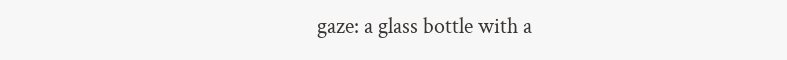gaze: a glass bottle with a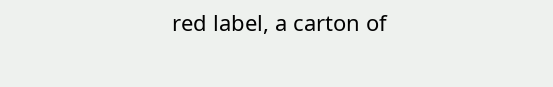red label, a carton of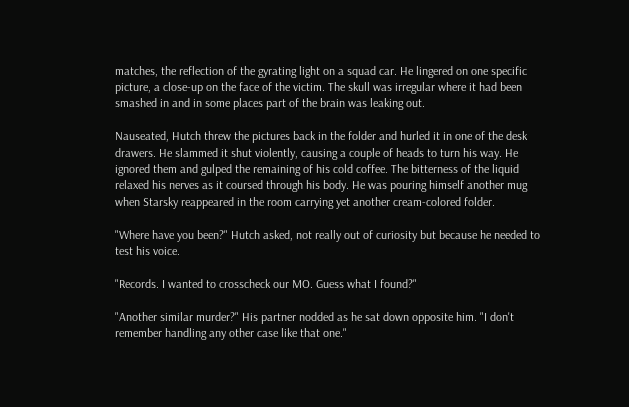matches, the reflection of the gyrating light on a squad car. He lingered on one specific picture, a close-up on the face of the victim. The skull was irregular where it had been smashed in and in some places part of the brain was leaking out.

Nauseated, Hutch threw the pictures back in the folder and hurled it in one of the desk drawers. He slammed it shut violently, causing a couple of heads to turn his way. He ignored them and gulped the remaining of his cold coffee. The bitterness of the liquid relaxed his nerves as it coursed through his body. He was pouring himself another mug when Starsky reappeared in the room carrying yet another cream-colored folder.

"Where have you been?" Hutch asked, not really out of curiosity but because he needed to test his voice.

"Records. I wanted to crosscheck our MO. Guess what I found?"

"Another similar murder?" His partner nodded as he sat down opposite him. "I don't remember handling any other case like that one."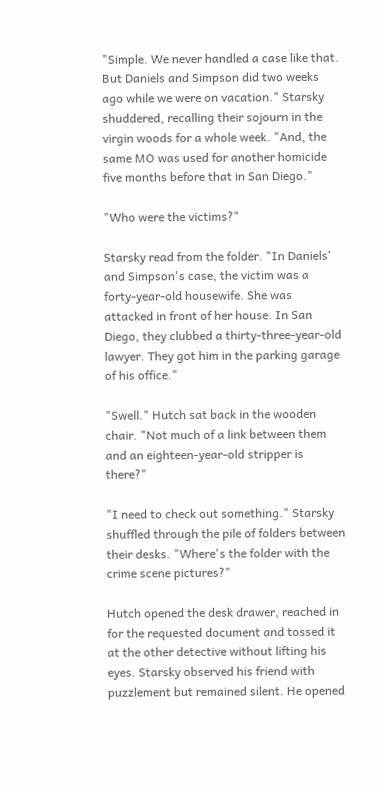"Simple. We never handled a case like that. But Daniels and Simpson did two weeks ago while we were on vacation." Starsky shuddered, recalling their sojourn in the virgin woods for a whole week. "And, the same MO was used for another homicide five months before that in San Diego."

"Who were the victims?"

Starsky read from the folder. "In Daniels' and Simpson's case, the victim was a forty-year-old housewife. She was attacked in front of her house. In San Diego, they clubbed a thirty-three-year-old lawyer. They got him in the parking garage of his office."

"Swell." Hutch sat back in the wooden chair. "Not much of a link between them and an eighteen-year-old stripper is there?"

"I need to check out something." Starsky shuffled through the pile of folders between their desks. "Where's the folder with the crime scene pictures?"

Hutch opened the desk drawer, reached in for the requested document and tossed it at the other detective without lifting his eyes. Starsky observed his friend with puzzlement but remained silent. He opened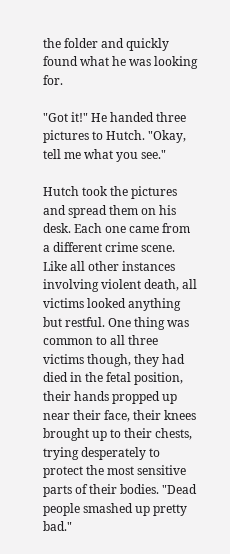the folder and quickly found what he was looking for.

"Got it!" He handed three pictures to Hutch. "Okay, tell me what you see."

Hutch took the pictures and spread them on his desk. Each one came from a different crime scene. Like all other instances involving violent death, all victims looked anything but restful. One thing was common to all three victims though, they had died in the fetal position, their hands propped up near their face, their knees brought up to their chests, trying desperately to protect the most sensitive parts of their bodies. "Dead people smashed up pretty bad."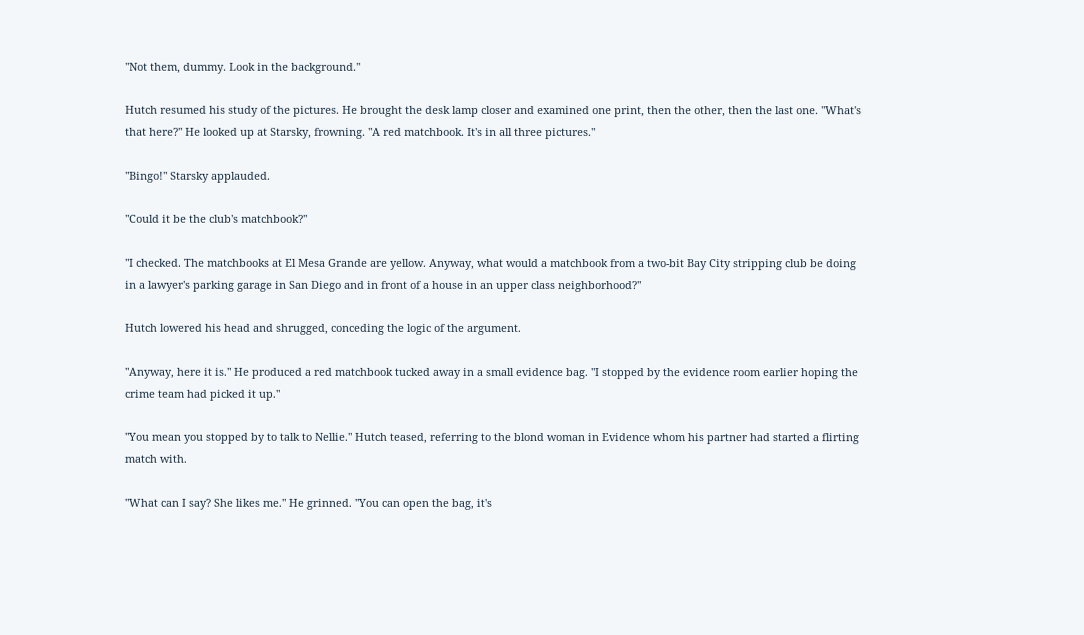"Not them, dummy. Look in the background."

Hutch resumed his study of the pictures. He brought the desk lamp closer and examined one print, then the other, then the last one. "What's that here?" He looked up at Starsky, frowning. "A red matchbook. It's in all three pictures."

"Bingo!" Starsky applauded.

"Could it be the club's matchbook?"

"I checked. The matchbooks at El Mesa Grande are yellow. Anyway, what would a matchbook from a two-bit Bay City stripping club be doing in a lawyer's parking garage in San Diego and in front of a house in an upper class neighborhood?"

Hutch lowered his head and shrugged, conceding the logic of the argument.

"Anyway, here it is." He produced a red matchbook tucked away in a small evidence bag. "I stopped by the evidence room earlier hoping the crime team had picked it up."

"You mean you stopped by to talk to Nellie." Hutch teased, referring to the blond woman in Evidence whom his partner had started a flirting match with.

"What can I say? She likes me." He grinned. "You can open the bag, it's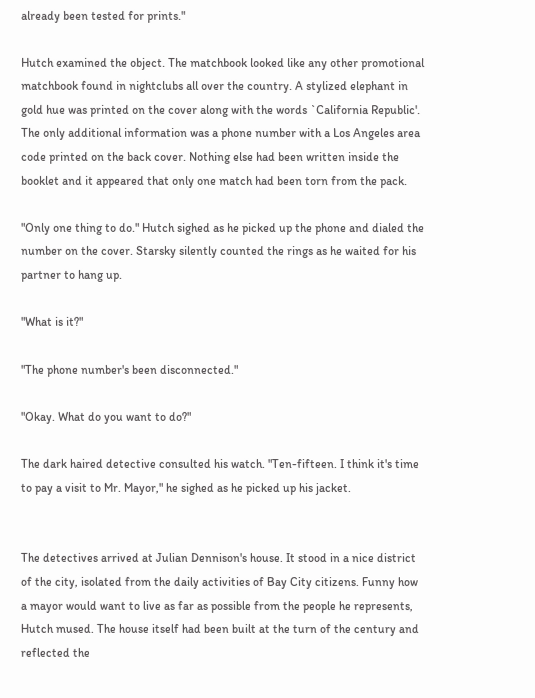already been tested for prints."

Hutch examined the object. The matchbook looked like any other promotional matchbook found in nightclubs all over the country. A stylized elephant in gold hue was printed on the cover along with the words `California Republic'. The only additional information was a phone number with a Los Angeles area code printed on the back cover. Nothing else had been written inside the booklet and it appeared that only one match had been torn from the pack.

"Only one thing to do." Hutch sighed as he picked up the phone and dialed the number on the cover. Starsky silently counted the rings as he waited for his partner to hang up.

"What is it?"

"The phone number's been disconnected."

"Okay. What do you want to do?"

The dark haired detective consulted his watch. "Ten-fifteen. I think it's time to pay a visit to Mr. Mayor," he sighed as he picked up his jacket.


The detectives arrived at Julian Dennison's house. It stood in a nice district of the city, isolated from the daily activities of Bay City citizens. Funny how a mayor would want to live as far as possible from the people he represents, Hutch mused. The house itself had been built at the turn of the century and reflected the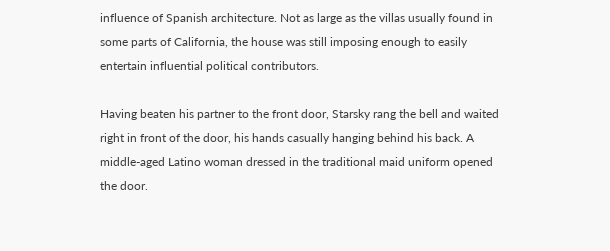influence of Spanish architecture. Not as large as the villas usually found in some parts of California, the house was still imposing enough to easily entertain influential political contributors.

Having beaten his partner to the front door, Starsky rang the bell and waited right in front of the door, his hands casually hanging behind his back. A middle-aged Latino woman dressed in the traditional maid uniform opened the door.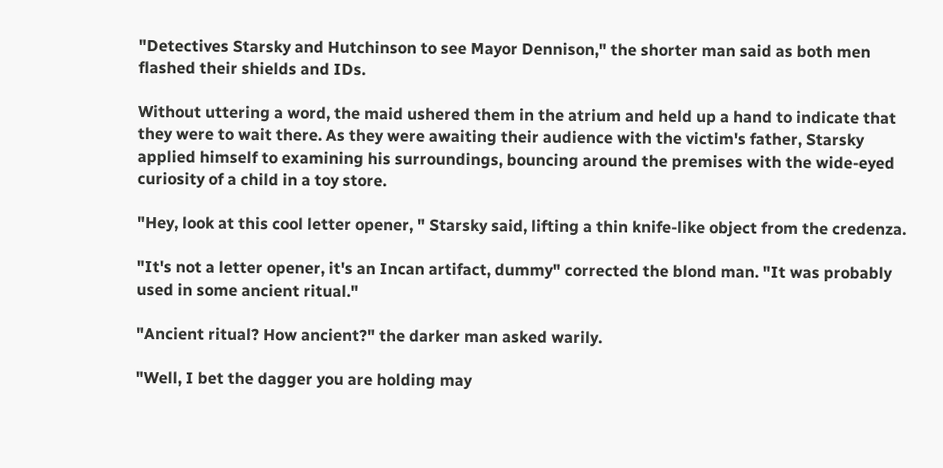"Detectives Starsky and Hutchinson to see Mayor Dennison," the shorter man said as both men flashed their shields and IDs.

Without uttering a word, the maid ushered them in the atrium and held up a hand to indicate that they were to wait there. As they were awaiting their audience with the victim's father, Starsky applied himself to examining his surroundings, bouncing around the premises with the wide-eyed curiosity of a child in a toy store.

"Hey, look at this cool letter opener, " Starsky said, lifting a thin knife-like object from the credenza.

"It's not a letter opener, it's an Incan artifact, dummy" corrected the blond man. "It was probably used in some ancient ritual."

"Ancient ritual? How ancient?" the darker man asked warily.

"Well, I bet the dagger you are holding may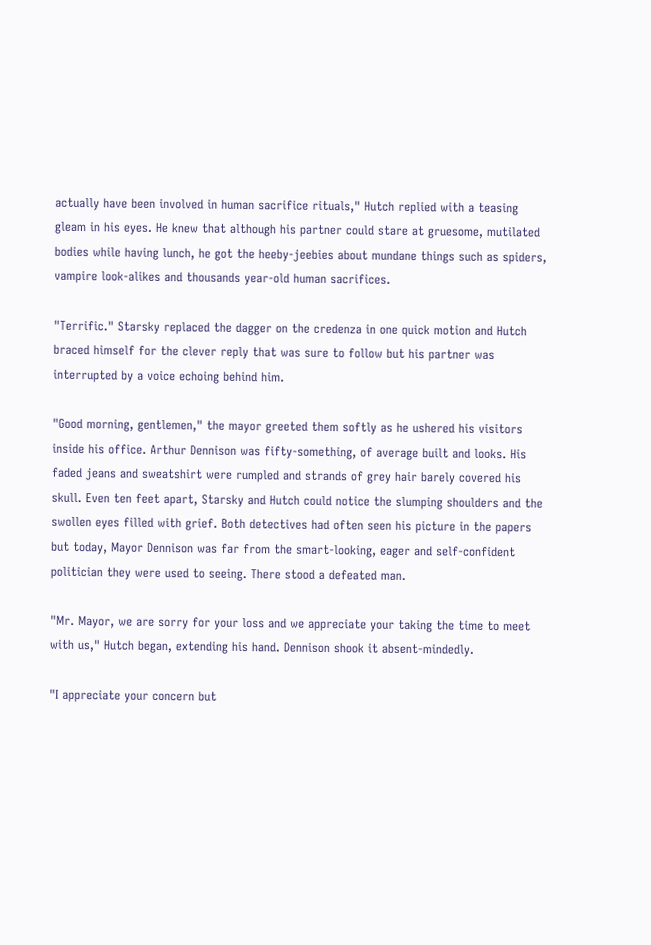actually have been involved in human sacrifice rituals," Hutch replied with a teasing gleam in his eyes. He knew that although his partner could stare at gruesome, mutilated bodies while having lunch, he got the heeby-jeebies about mundane things such as spiders, vampire look-alikes and thousands year-old human sacrifices.

"Terrific." Starsky replaced the dagger on the credenza in one quick motion and Hutch braced himself for the clever reply that was sure to follow but his partner was interrupted by a voice echoing behind him.

"Good morning, gentlemen," the mayor greeted them softly as he ushered his visitors inside his office. Arthur Dennison was fifty-something, of average built and looks. His faded jeans and sweatshirt were rumpled and strands of grey hair barely covered his skull. Even ten feet apart, Starsky and Hutch could notice the slumping shoulders and the swollen eyes filled with grief. Both detectives had often seen his picture in the papers but today, Mayor Dennison was far from the smart-looking, eager and self-confident politician they were used to seeing. There stood a defeated man.

"Mr. Mayor, we are sorry for your loss and we appreciate your taking the time to meet with us," Hutch began, extending his hand. Dennison shook it absent-mindedly.

"I appreciate your concern but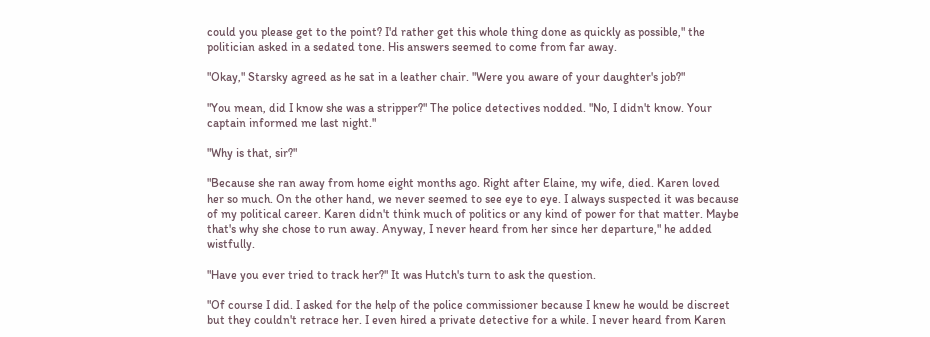could you please get to the point? I'd rather get this whole thing done as quickly as possible," the politician asked in a sedated tone. His answers seemed to come from far away.

"Okay," Starsky agreed as he sat in a leather chair. "Were you aware of your daughter's job?"

"You mean, did I know she was a stripper?" The police detectives nodded. "No, I didn't know. Your captain informed me last night."

"Why is that, sir?"

"Because she ran away from home eight months ago. Right after Elaine, my wife, died. Karen loved her so much. On the other hand, we never seemed to see eye to eye. I always suspected it was because of my political career. Karen didn't think much of politics or any kind of power for that matter. Maybe that's why she chose to run away. Anyway, I never heard from her since her departure," he added wistfully.

"Have you ever tried to track her?" It was Hutch's turn to ask the question.

"Of course I did. I asked for the help of the police commissioner because I knew he would be discreet but they couldn't retrace her. I even hired a private detective for a while. I never heard from Karen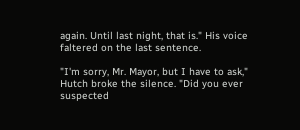again. Until last night, that is." His voice faltered on the last sentence.

"I'm sorry, Mr. Mayor, but I have to ask," Hutch broke the silence. "Did you ever suspected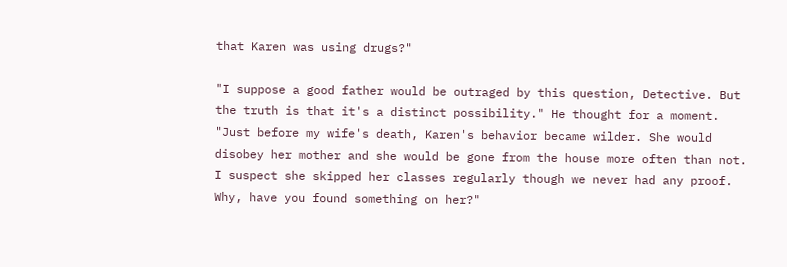that Karen was using drugs?"

"I suppose a good father would be outraged by this question, Detective. But the truth is that it's a distinct possibility." He thought for a moment. "Just before my wife's death, Karen's behavior became wilder. She would disobey her mother and she would be gone from the house more often than not. I suspect she skipped her classes regularly though we never had any proof. Why, have you found something on her?"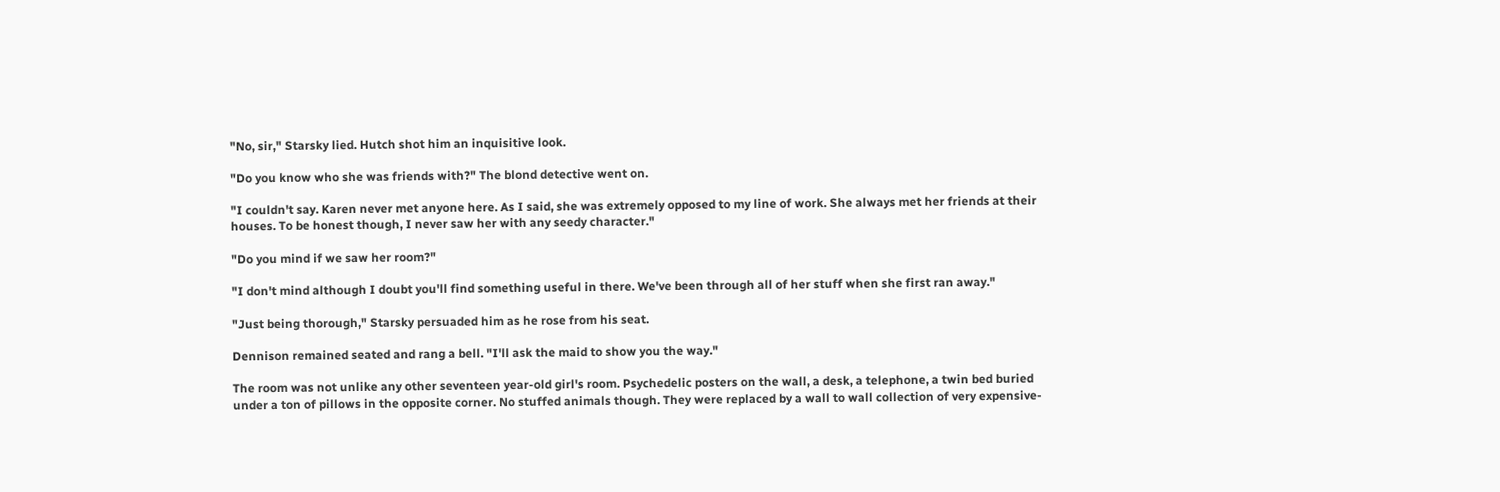"No, sir," Starsky lied. Hutch shot him an inquisitive look.

"Do you know who she was friends with?" The blond detective went on.

"I couldn't say. Karen never met anyone here. As I said, she was extremely opposed to my line of work. She always met her friends at their houses. To be honest though, I never saw her with any seedy character."

"Do you mind if we saw her room?"

"I don't mind although I doubt you'll find something useful in there. We've been through all of her stuff when she first ran away."

"Just being thorough," Starsky persuaded him as he rose from his seat.

Dennison remained seated and rang a bell. "I'll ask the maid to show you the way."

The room was not unlike any other seventeen year-old girl's room. Psychedelic posters on the wall, a desk, a telephone, a twin bed buried under a ton of pillows in the opposite corner. No stuffed animals though. They were replaced by a wall to wall collection of very expensive-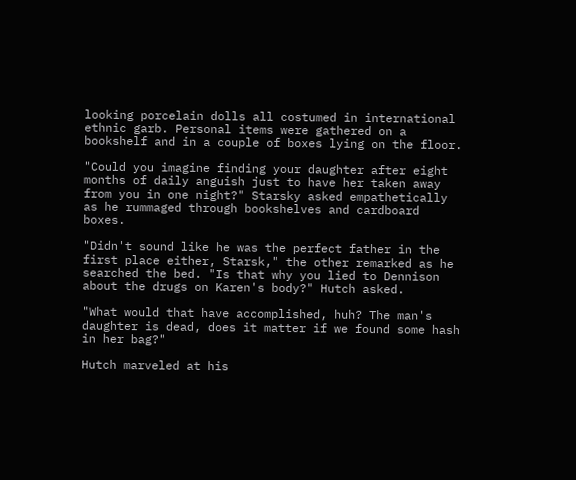looking porcelain dolls all costumed in international ethnic garb. Personal items were gathered on a bookshelf and in a couple of boxes lying on the floor.

"Could you imagine finding your daughter after eight months of daily anguish just to have her taken away from you in one night?" Starsky asked empathetically as he rummaged through bookshelves and cardboard boxes.

"Didn't sound like he was the perfect father in the first place either, Starsk," the other remarked as he searched the bed. "Is that why you lied to Dennison about the drugs on Karen's body?" Hutch asked.

"What would that have accomplished, huh? The man's daughter is dead, does it matter if we found some hash in her bag?"

Hutch marveled at his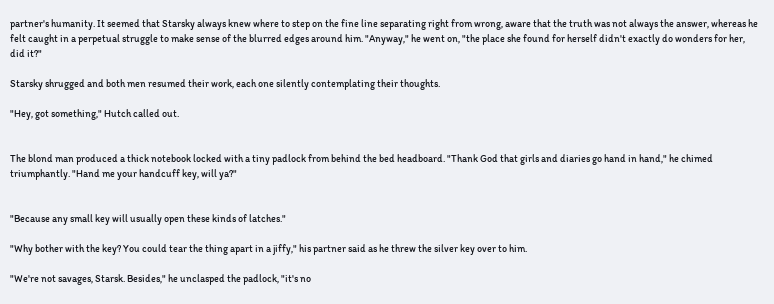partner's humanity. It seemed that Starsky always knew where to step on the fine line separating right from wrong, aware that the truth was not always the answer, whereas he felt caught in a perpetual struggle to make sense of the blurred edges around him. "Anyway," he went on, "the place she found for herself didn't exactly do wonders for her, did it?"

Starsky shrugged and both men resumed their work, each one silently contemplating their thoughts.

"Hey, got something," Hutch called out.


The blond man produced a thick notebook locked with a tiny padlock from behind the bed headboard. "Thank God that girls and diaries go hand in hand," he chimed triumphantly. "Hand me your handcuff key, will ya?"


"Because any small key will usually open these kinds of latches."

"Why bother with the key? You could tear the thing apart in a jiffy," his partner said as he threw the silver key over to him.

"We're not savages, Starsk. Besides," he unclasped the padlock, "it's no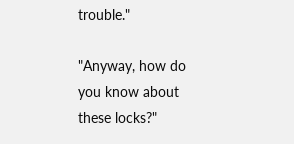trouble."

"Anyway, how do you know about these locks?"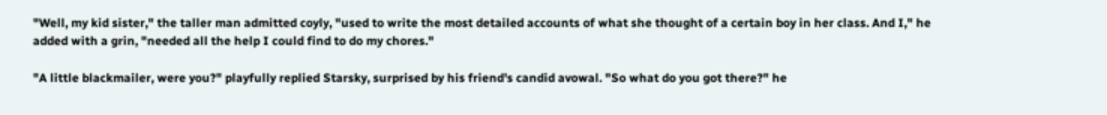"Well, my kid sister," the taller man admitted coyly, "used to write the most detailed accounts of what she thought of a certain boy in her class. And I," he added with a grin, "needed all the help I could find to do my chores."

"A little blackmailer, were you?" playfully replied Starsky, surprised by his friend's candid avowal. "So what do you got there?" he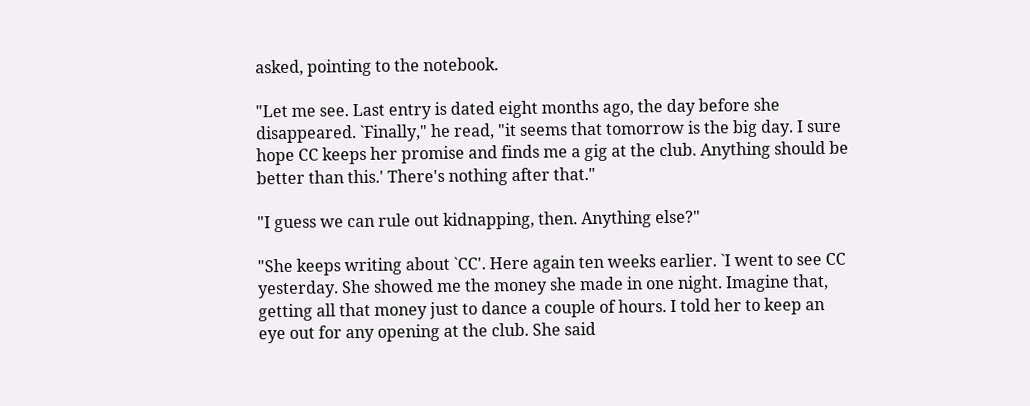asked, pointing to the notebook.

"Let me see. Last entry is dated eight months ago, the day before she disappeared. `Finally," he read, "it seems that tomorrow is the big day. I sure hope CC keeps her promise and finds me a gig at the club. Anything should be better than this.' There's nothing after that."

"I guess we can rule out kidnapping, then. Anything else?"

"She keeps writing about `CC'. Here again ten weeks earlier. `I went to see CC yesterday. She showed me the money she made in one night. Imagine that, getting all that money just to dance a couple of hours. I told her to keep an eye out for any opening at the club. She said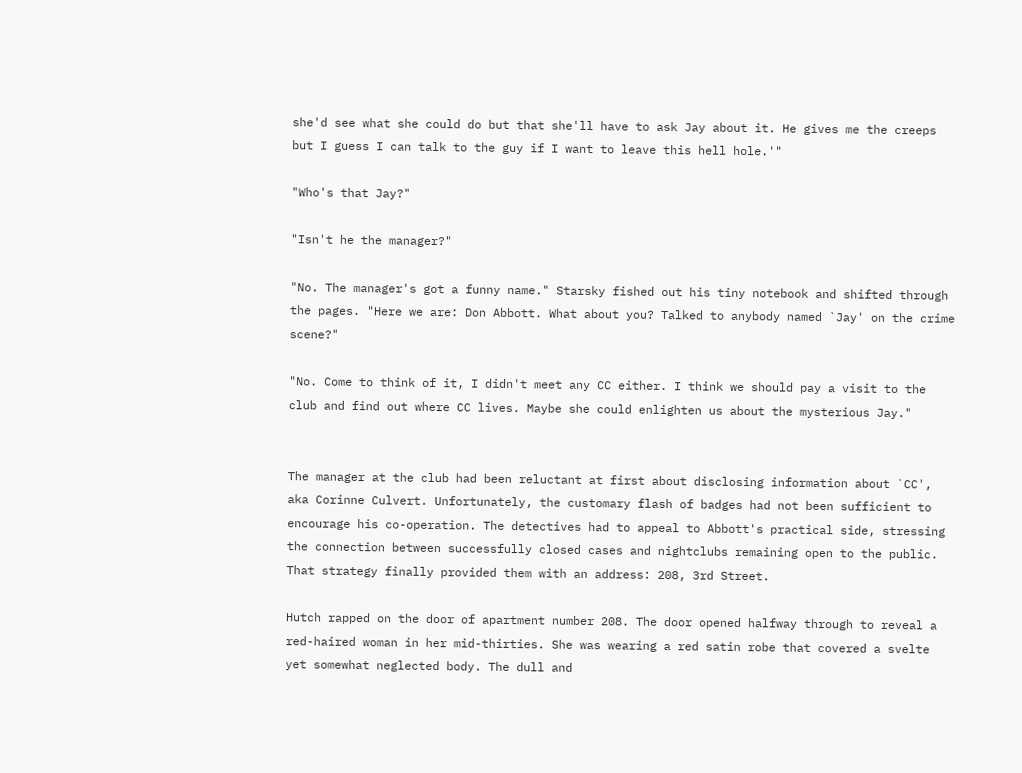she'd see what she could do but that she'll have to ask Jay about it. He gives me the creeps but I guess I can talk to the guy if I want to leave this hell hole.'"

"Who's that Jay?"

"Isn't he the manager?"

"No. The manager's got a funny name." Starsky fished out his tiny notebook and shifted through the pages. "Here we are: Don Abbott. What about you? Talked to anybody named `Jay' on the crime scene?"

"No. Come to think of it, I didn't meet any CC either. I think we should pay a visit to the club and find out where CC lives. Maybe she could enlighten us about the mysterious Jay."


The manager at the club had been reluctant at first about disclosing information about `CC', aka Corinne Culvert. Unfortunately, the customary flash of badges had not been sufficient to encourage his co-operation. The detectives had to appeal to Abbott's practical side, stressing the connection between successfully closed cases and nightclubs remaining open to the public. That strategy finally provided them with an address: 208, 3rd Street.

Hutch rapped on the door of apartment number 208. The door opened halfway through to reveal a red-haired woman in her mid-thirties. She was wearing a red satin robe that covered a svelte yet somewhat neglected body. The dull and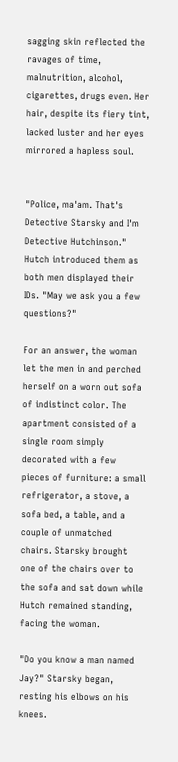sagging skin reflected the ravages of time, malnutrition, alcohol, cigarettes, drugs even. Her hair, despite its fiery tint, lacked luster and her eyes mirrored a hapless soul.


"Police, ma'am. That's Detective Starsky and I'm Detective Hutchinson." Hutch introduced them as both men displayed their IDs. "May we ask you a few questions?"

For an answer, the woman let the men in and perched herself on a worn out sofa of indistinct color. The apartment consisted of a single room simply decorated with a few pieces of furniture: a small refrigerator, a stove, a sofa bed, a table, and a couple of unmatched chairs. Starsky brought one of the chairs over to the sofa and sat down while Hutch remained standing, facing the woman.

"Do you know a man named Jay?" Starsky began, resting his elbows on his knees.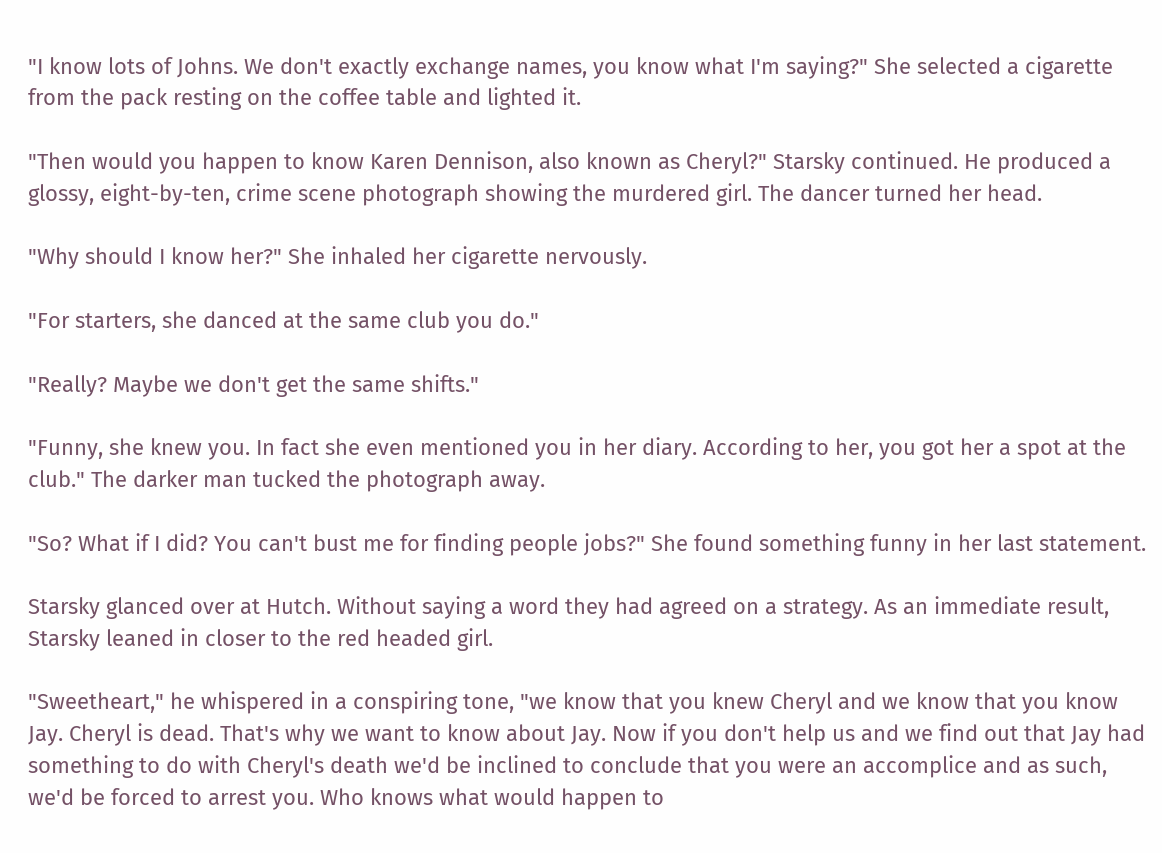"I know lots of Johns. We don't exactly exchange names, you know what I'm saying?" She selected a cigarette from the pack resting on the coffee table and lighted it.

"Then would you happen to know Karen Dennison, also known as Cheryl?" Starsky continued. He produced a glossy, eight-by-ten, crime scene photograph showing the murdered girl. The dancer turned her head.

"Why should I know her?" She inhaled her cigarette nervously.

"For starters, she danced at the same club you do."

"Really? Maybe we don't get the same shifts."

"Funny, she knew you. In fact she even mentioned you in her diary. According to her, you got her a spot at the club." The darker man tucked the photograph away.

"So? What if I did? You can't bust me for finding people jobs?" She found something funny in her last statement.

Starsky glanced over at Hutch. Without saying a word they had agreed on a strategy. As an immediate result, Starsky leaned in closer to the red headed girl.

"Sweetheart," he whispered in a conspiring tone, "we know that you knew Cheryl and we know that you know Jay. Cheryl is dead. That's why we want to know about Jay. Now if you don't help us and we find out that Jay had something to do with Cheryl's death we'd be inclined to conclude that you were an accomplice and as such, we'd be forced to arrest you. Who knows what would happen to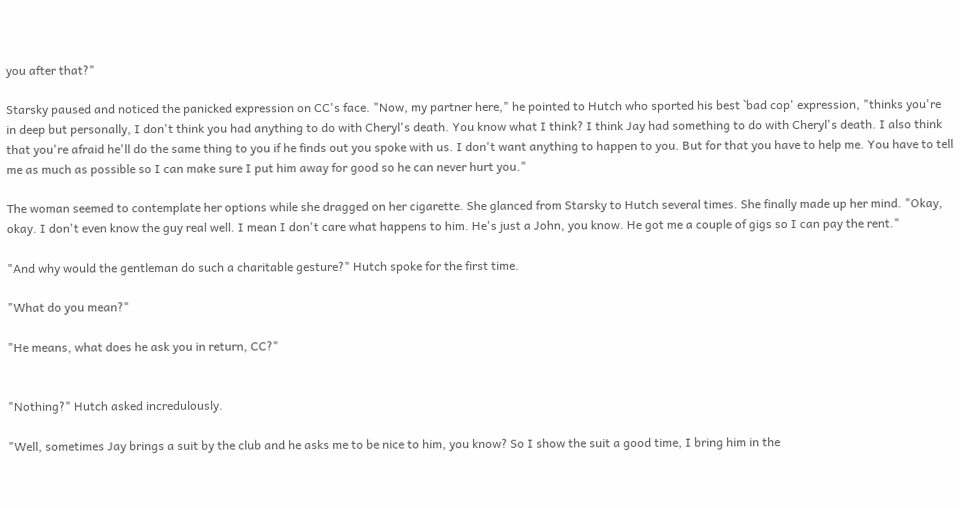you after that?"

Starsky paused and noticed the panicked expression on CC's face. "Now, my partner here," he pointed to Hutch who sported his best `bad cop' expression, "thinks you're in deep but personally, I don't think you had anything to do with Cheryl's death. You know what I think? I think Jay had something to do with Cheryl's death. I also think that you're afraid he'll do the same thing to you if he finds out you spoke with us. I don't want anything to happen to you. But for that you have to help me. You have to tell me as much as possible so I can make sure I put him away for good so he can never hurt you."

The woman seemed to contemplate her options while she dragged on her cigarette. She glanced from Starsky to Hutch several times. She finally made up her mind. "Okay, okay. I don't even know the guy real well. I mean I don't care what happens to him. He's just a John, you know. He got me a couple of gigs so I can pay the rent."

"And why would the gentleman do such a charitable gesture?" Hutch spoke for the first time.

"What do you mean?"

"He means, what does he ask you in return, CC?"


"Nothing?" Hutch asked incredulously.

"Well, sometimes Jay brings a suit by the club and he asks me to be nice to him, you know? So I show the suit a good time, I bring him in the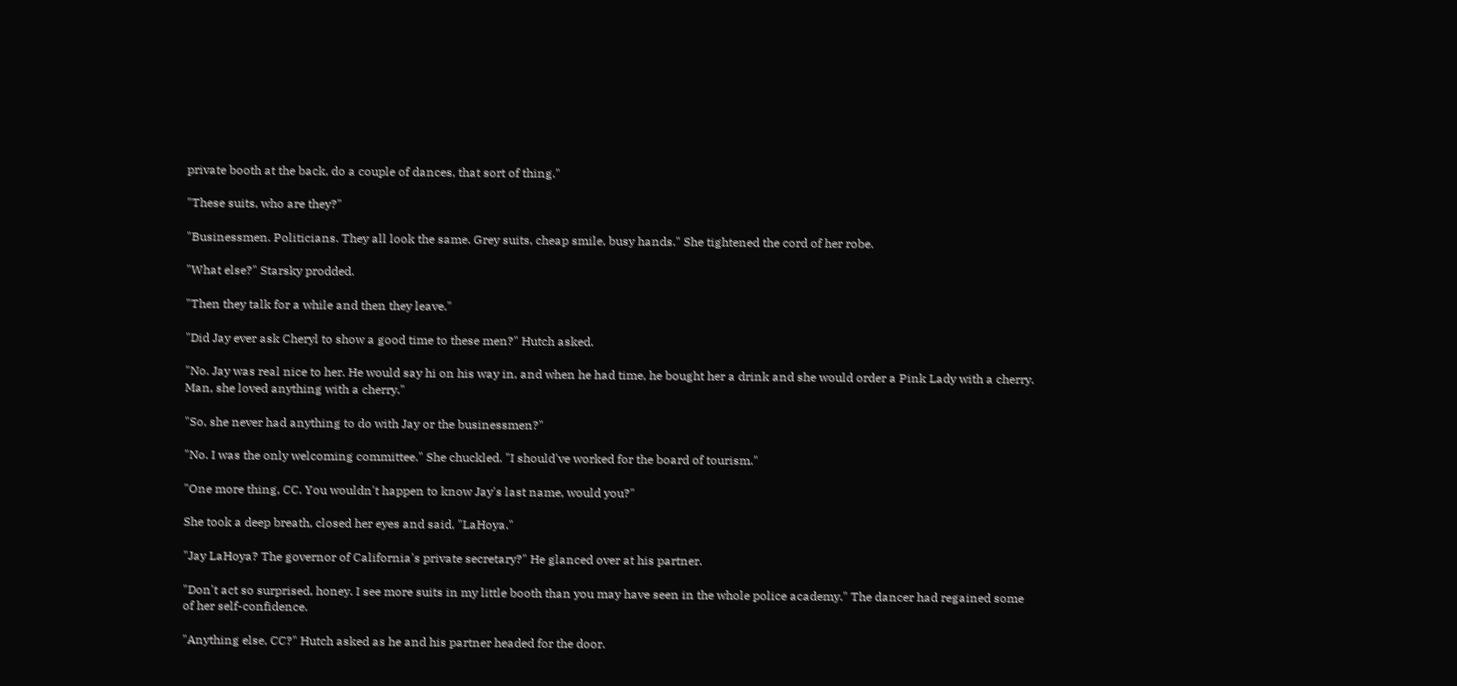private booth at the back, do a couple of dances, that sort of thing."

"These suits, who are they?"

"Businessmen. Politicians. They all look the same. Grey suits, cheap smile, busy hands." She tightened the cord of her robe.

"What else?" Starsky prodded.

"Then they talk for a while and then they leave."

"Did Jay ever ask Cheryl to show a good time to these men?" Hutch asked.

"No. Jay was real nice to her. He would say hi on his way in, and when he had time, he bought her a drink and she would order a Pink Lady with a cherry. Man, she loved anything with a cherry."

"So, she never had anything to do with Jay or the businessmen?"

"No. I was the only welcoming committee." She chuckled. "I should've worked for the board of tourism."

"One more thing, CC. You wouldn't happen to know Jay's last name, would you?"

She took a deep breath, closed her eyes and said, "LaHoya."

"Jay LaHoya? The governor of California's private secretary?" He glanced over at his partner.

"Don't act so surprised, honey. I see more suits in my little booth than you may have seen in the whole police academy." The dancer had regained some of her self-confidence.

"Anything else, CC?" Hutch asked as he and his partner headed for the door.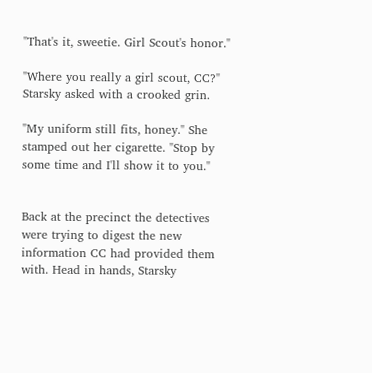"That's it, sweetie. Girl Scout's honor."

"Where you really a girl scout, CC?" Starsky asked with a crooked grin.

"My uniform still fits, honey." She stamped out her cigarette. "Stop by some time and I'll show it to you."


Back at the precinct the detectives were trying to digest the new information CC had provided them with. Head in hands, Starsky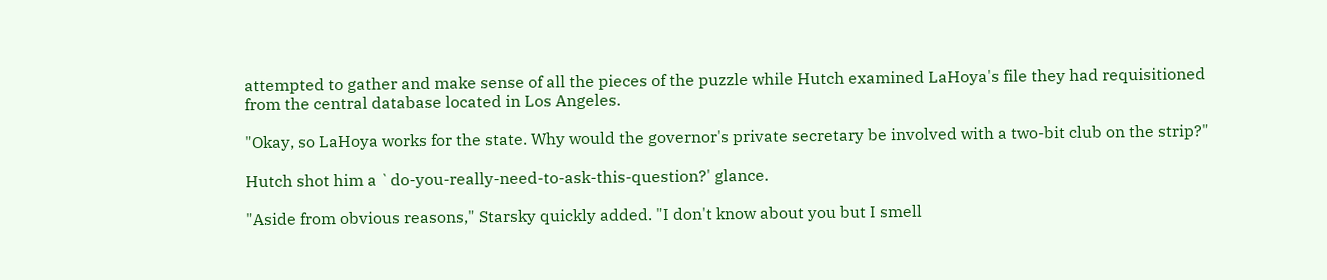attempted to gather and make sense of all the pieces of the puzzle while Hutch examined LaHoya's file they had requisitioned from the central database located in Los Angeles.

"Okay, so LaHoya works for the state. Why would the governor's private secretary be involved with a two-bit club on the strip?"

Hutch shot him a `do-you-really-need-to-ask-this-question?' glance.

"Aside from obvious reasons," Starsky quickly added. "I don't know about you but I smell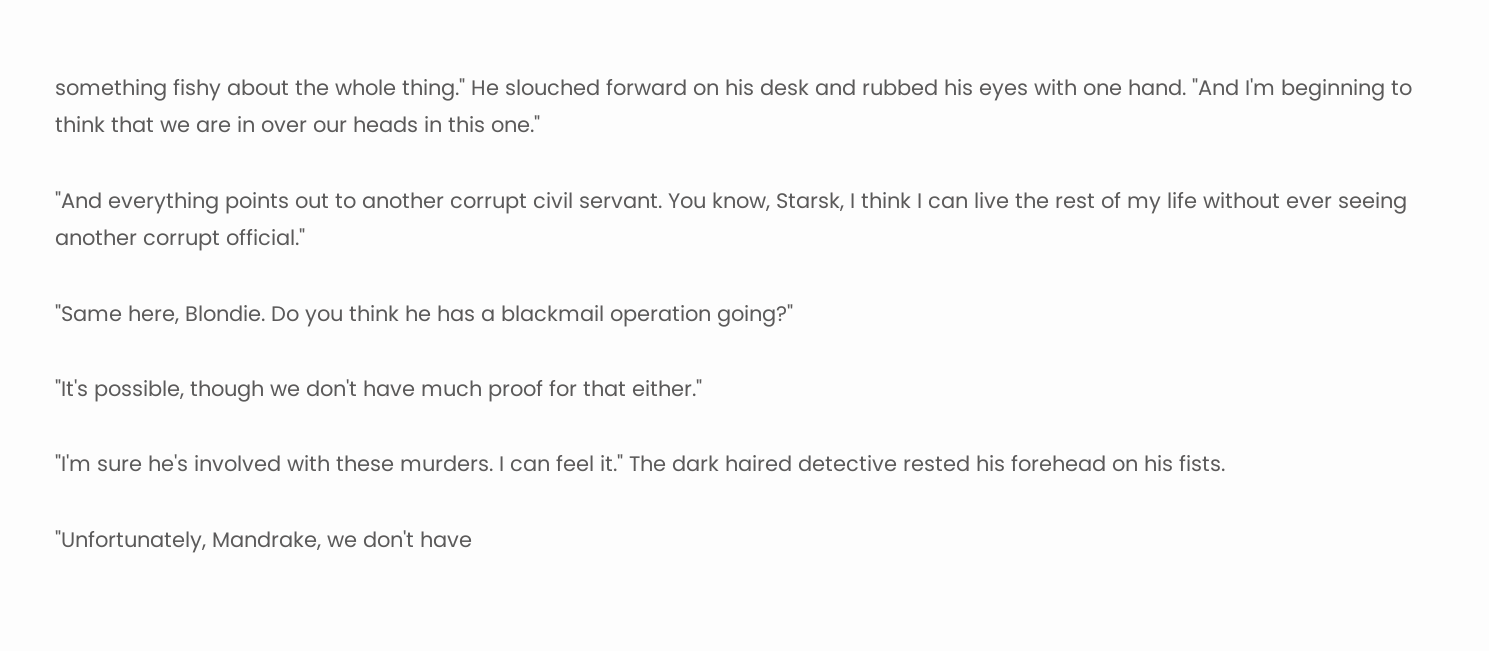something fishy about the whole thing." He slouched forward on his desk and rubbed his eyes with one hand. "And I'm beginning to think that we are in over our heads in this one."

"And everything points out to another corrupt civil servant. You know, Starsk, I think I can live the rest of my life without ever seeing another corrupt official."

"Same here, Blondie. Do you think he has a blackmail operation going?"

"It's possible, though we don't have much proof for that either."

"I'm sure he's involved with these murders. I can feel it." The dark haired detective rested his forehead on his fists.

"Unfortunately, Mandrake, we don't have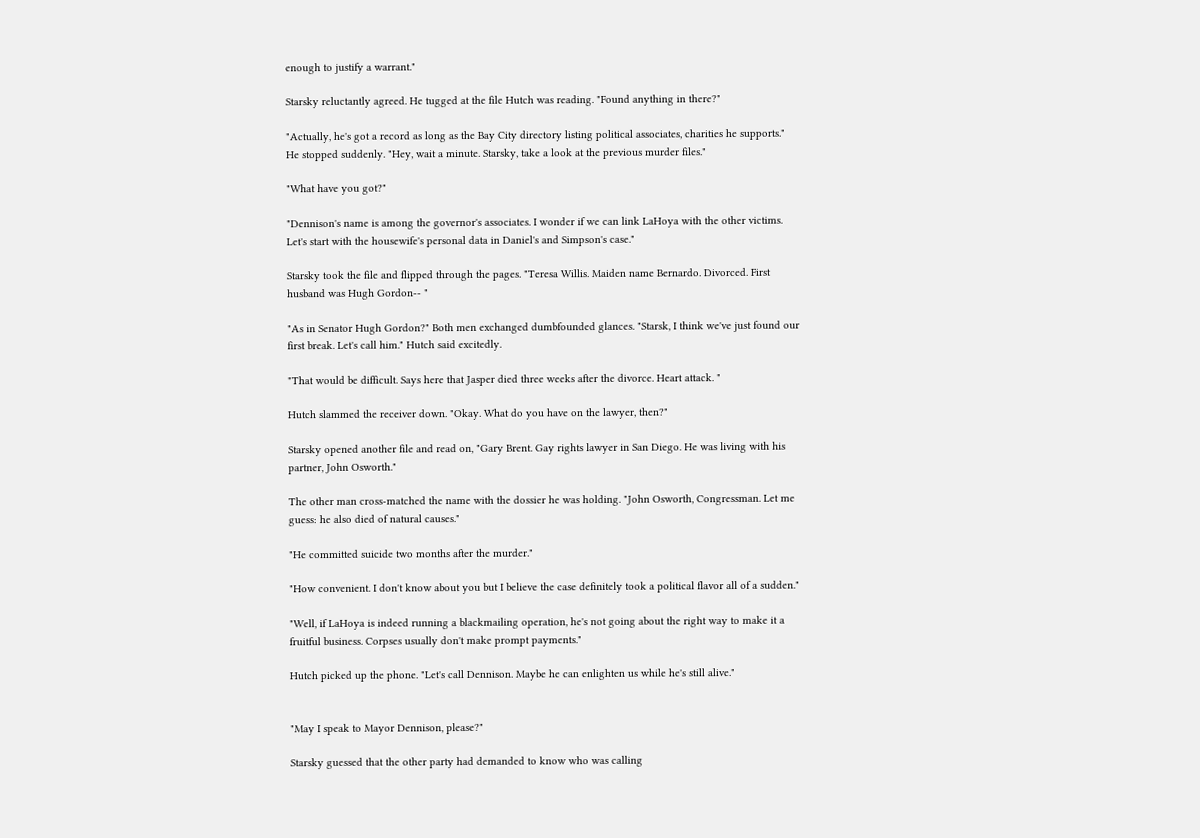enough to justify a warrant."

Starsky reluctantly agreed. He tugged at the file Hutch was reading. "Found anything in there?"

"Actually, he's got a record as long as the Bay City directory listing political associates, charities he supports." He stopped suddenly. "Hey, wait a minute. Starsky, take a look at the previous murder files."

"What have you got?"

"Dennison's name is among the governor's associates. I wonder if we can link LaHoya with the other victims. Let's start with the housewife's personal data in Daniel's and Simpson's case."

Starsky took the file and flipped through the pages. "Teresa Willis. Maiden name Bernardo. Divorced. First husband was Hugh Gordon-- "

"As in Senator Hugh Gordon?" Both men exchanged dumbfounded glances. "Starsk, I think we've just found our first break. Let's call him." Hutch said excitedly.

"That would be difficult. Says here that Jasper died three weeks after the divorce. Heart attack. "

Hutch slammed the receiver down. "Okay. What do you have on the lawyer, then?"

Starsky opened another file and read on, "Gary Brent. Gay rights lawyer in San Diego. He was living with his partner, John Osworth."

The other man cross-matched the name with the dossier he was holding. "John Osworth, Congressman. Let me guess: he also died of natural causes."

"He committed suicide two months after the murder."

"How convenient. I don't know about you but I believe the case definitely took a political flavor all of a sudden."

"Well, if LaHoya is indeed running a blackmailing operation, he's not going about the right way to make it a fruitful business. Corpses usually don't make prompt payments."

Hutch picked up the phone. "Let's call Dennison. Maybe he can enlighten us while he's still alive."


"May I speak to Mayor Dennison, please?"

Starsky guessed that the other party had demanded to know who was calling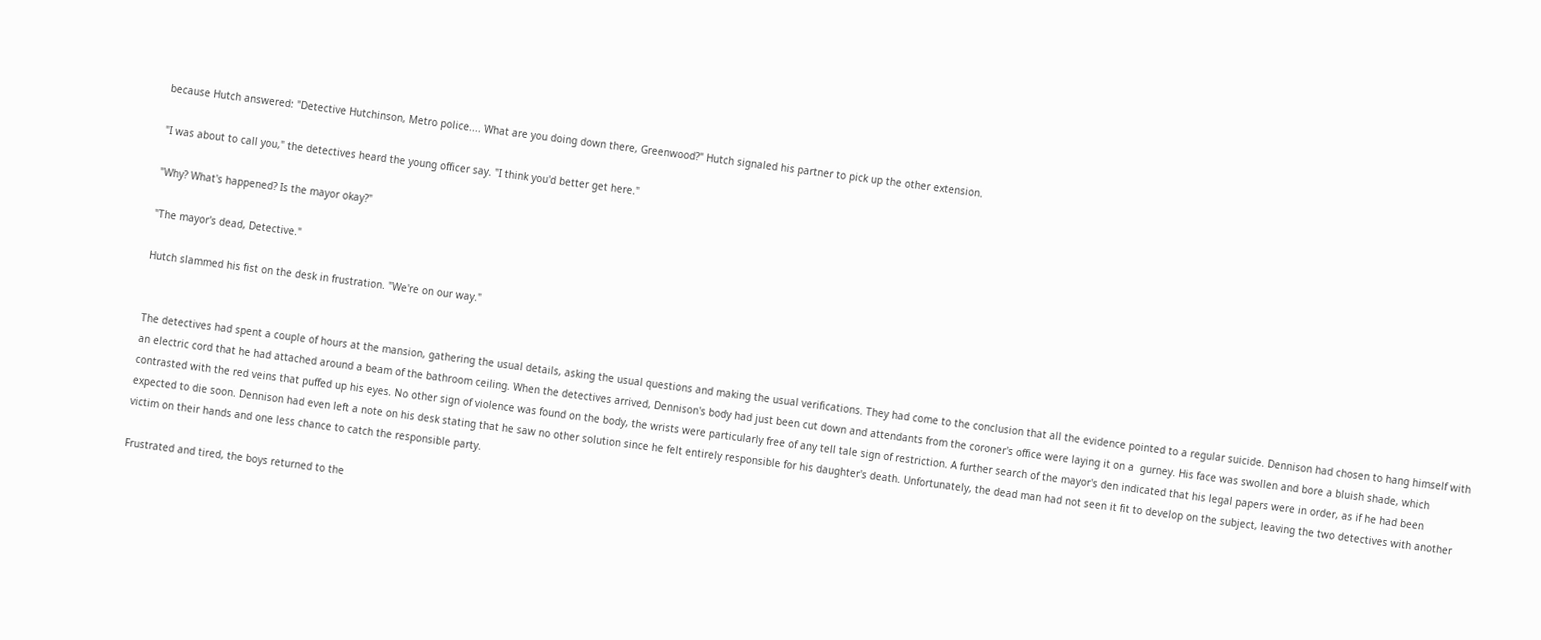because Hutch answered: "Detective Hutchinson, Metro police.... What are you doing down there, Greenwood?" Hutch signaled his partner to pick up the other extension.

"I was about to call you," the detectives heard the young officer say. "I think you'd better get here."

"Why? What's happened? Is the mayor okay?"

"The mayor's dead, Detective."

Hutch slammed his fist on the desk in frustration. "We're on our way."


The detectives had spent a couple of hours at the mansion, gathering the usual details, asking the usual questions and making the usual verifications. They had come to the conclusion that all the evidence pointed to a regular suicide. Dennison had chosen to hang himself with an electric cord that he had attached around a beam of the bathroom ceiling. When the detectives arrived, Dennison's body had just been cut down and attendants from the coroner's office were laying it on a  gurney. His face was swollen and bore a bluish shade, which contrasted with the red veins that puffed up his eyes. No other sign of violence was found on the body, the wrists were particularly free of any tell tale sign of restriction. A further search of the mayor's den indicated that his legal papers were in order, as if he had been expected to die soon. Dennison had even left a note on his desk stating that he saw no other solution since he felt entirely responsible for his daughter's death. Unfortunately, the dead man had not seen it fit to develop on the subject, leaving the two detectives with another victim on their hands and one less chance to catch the responsible party.

Frustrated and tired, the boys returned to the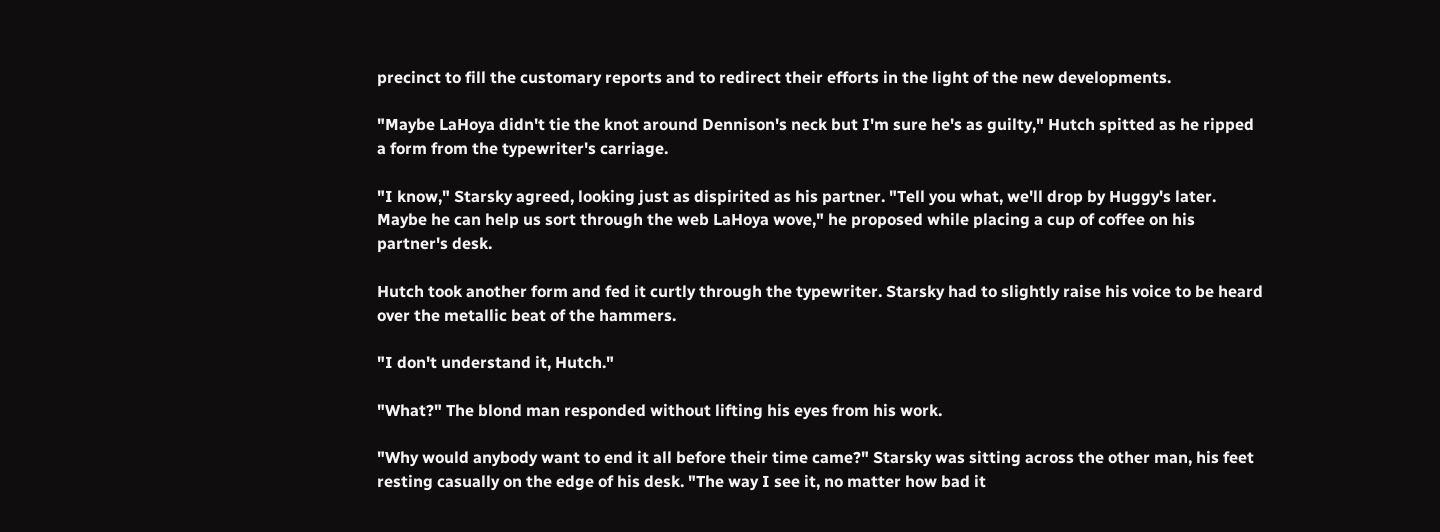precinct to fill the customary reports and to redirect their efforts in the light of the new developments.

"Maybe LaHoya didn't tie the knot around Dennison's neck but I'm sure he's as guilty," Hutch spitted as he ripped a form from the typewriter's carriage.

"I know," Starsky agreed, looking just as dispirited as his partner. "Tell you what, we'll drop by Huggy's later. Maybe he can help us sort through the web LaHoya wove," he proposed while placing a cup of coffee on his partner's desk.

Hutch took another form and fed it curtly through the typewriter. Starsky had to slightly raise his voice to be heard over the metallic beat of the hammers.

"I don't understand it, Hutch."

"What?" The blond man responded without lifting his eyes from his work.

"Why would anybody want to end it all before their time came?" Starsky was sitting across the other man, his feet resting casually on the edge of his desk. "The way I see it, no matter how bad it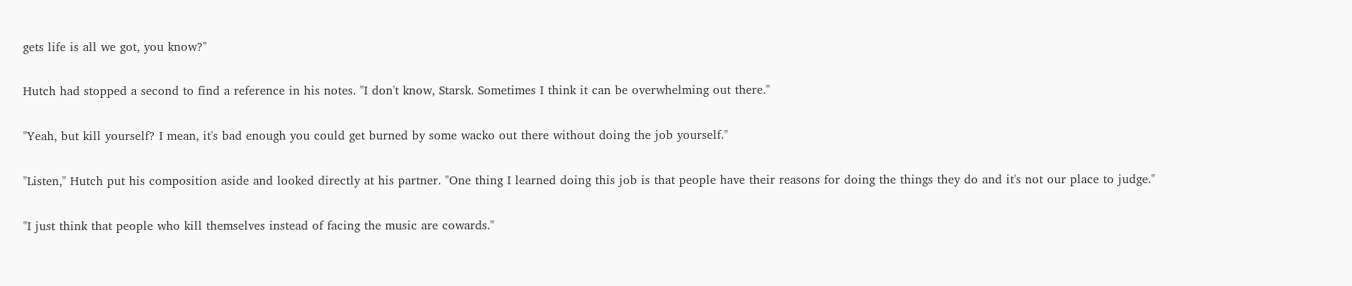gets life is all we got, you know?"

Hutch had stopped a second to find a reference in his notes. "I don't know, Starsk. Sometimes I think it can be overwhelming out there."

"Yeah, but kill yourself? I mean, it's bad enough you could get burned by some wacko out there without doing the job yourself."

"Listen," Hutch put his composition aside and looked directly at his partner. "One thing I learned doing this job is that people have their reasons for doing the things they do and it's not our place to judge."

"I just think that people who kill themselves instead of facing the music are cowards."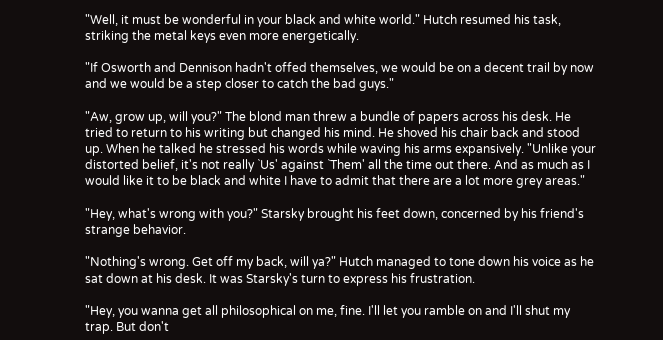"Well, it must be wonderful in your black and white world." Hutch resumed his task, striking the metal keys even more energetically.

"If Osworth and Dennison hadn't offed themselves, we would be on a decent trail by now and we would be a step closer to catch the bad guys."

"Aw, grow up, will you?" The blond man threw a bundle of papers across his desk. He tried to return to his writing but changed his mind. He shoved his chair back and stood up. When he talked he stressed his words while waving his arms expansively. "Unlike your distorted belief, it's not really `Us' against `Them' all the time out there. And as much as I would like it to be black and white I have to admit that there are a lot more grey areas."

"Hey, what's wrong with you?" Starsky brought his feet down, concerned by his friend's strange behavior.

"Nothing's wrong. Get off my back, will ya?" Hutch managed to tone down his voice as he sat down at his desk. It was Starsky's turn to express his frustration.

"Hey, you wanna get all philosophical on me, fine. I'll let you ramble on and I'll shut my trap. But don't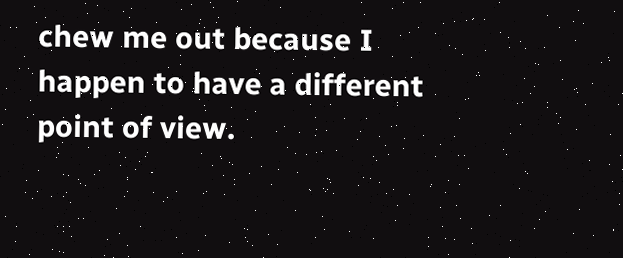chew me out because I happen to have a different point of view.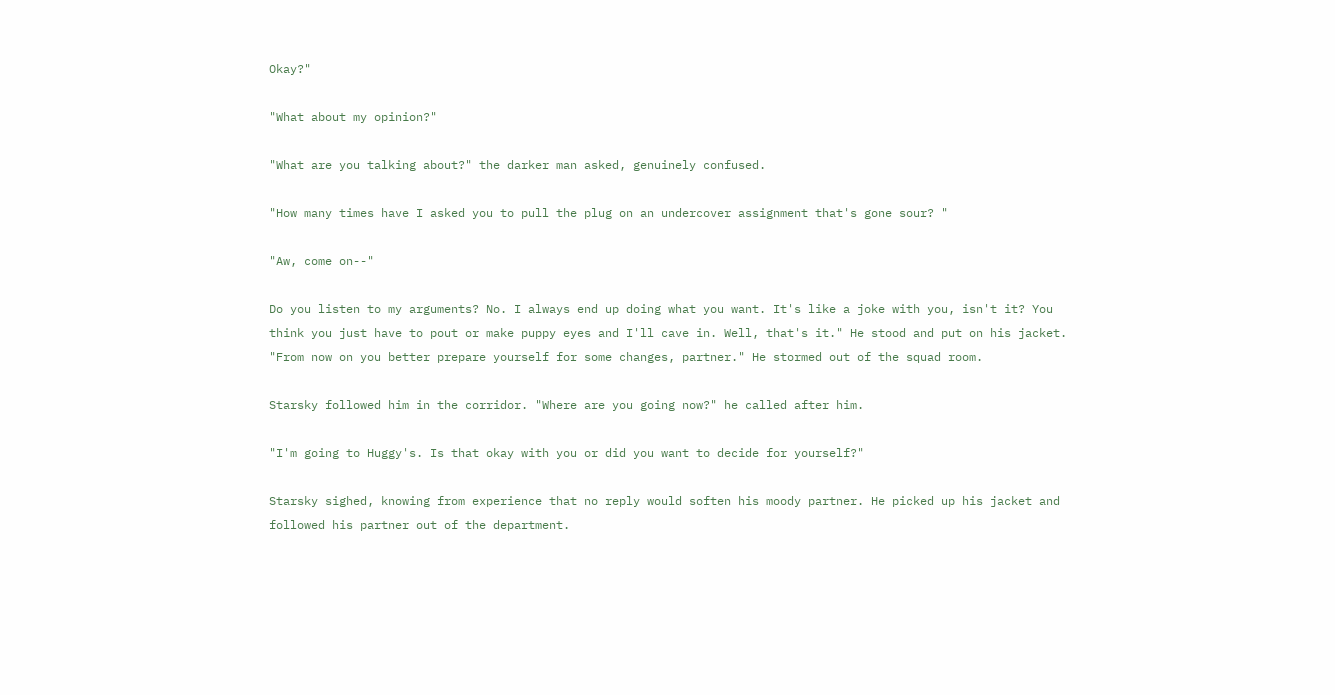Okay?"

"What about my opinion?"

"What are you talking about?" the darker man asked, genuinely confused.

"How many times have I asked you to pull the plug on an undercover assignment that's gone sour? "

"Aw, come on--"

Do you listen to my arguments? No. I always end up doing what you want. It's like a joke with you, isn't it? You think you just have to pout or make puppy eyes and I'll cave in. Well, that's it." He stood and put on his jacket. "From now on you better prepare yourself for some changes, partner." He stormed out of the squad room.

Starsky followed him in the corridor. "Where are you going now?" he called after him.

"I'm going to Huggy's. Is that okay with you or did you want to decide for yourself?"

Starsky sighed, knowing from experience that no reply would soften his moody partner. He picked up his jacket and followed his partner out of the department.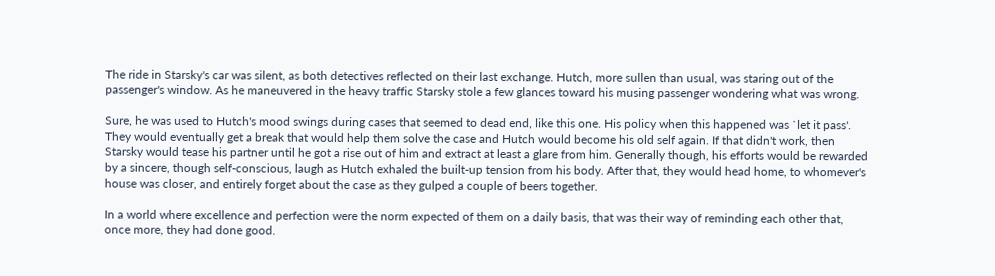The ride in Starsky's car was silent, as both detectives reflected on their last exchange. Hutch, more sullen than usual, was staring out of the passenger's window. As he maneuvered in the heavy traffic Starsky stole a few glances toward his musing passenger wondering what was wrong.

Sure, he was used to Hutch's mood swings during cases that seemed to dead end, like this one. His policy when this happened was `let it pass'. They would eventually get a break that would help them solve the case and Hutch would become his old self again. If that didn't work, then Starsky would tease his partner until he got a rise out of him and extract at least a glare from him. Generally though, his efforts would be rewarded by a sincere, though self-conscious, laugh as Hutch exhaled the built-up tension from his body. After that, they would head home, to whomever's house was closer, and entirely forget about the case as they gulped a couple of beers together.

In a world where excellence and perfection were the norm expected of them on a daily basis, that was their way of reminding each other that, once more, they had done good.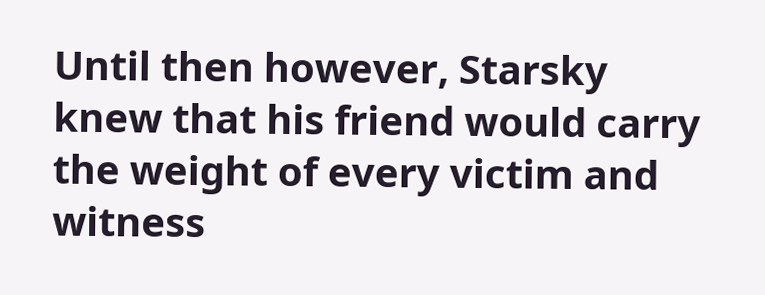Until then however, Starsky knew that his friend would carry the weight of every victim and witness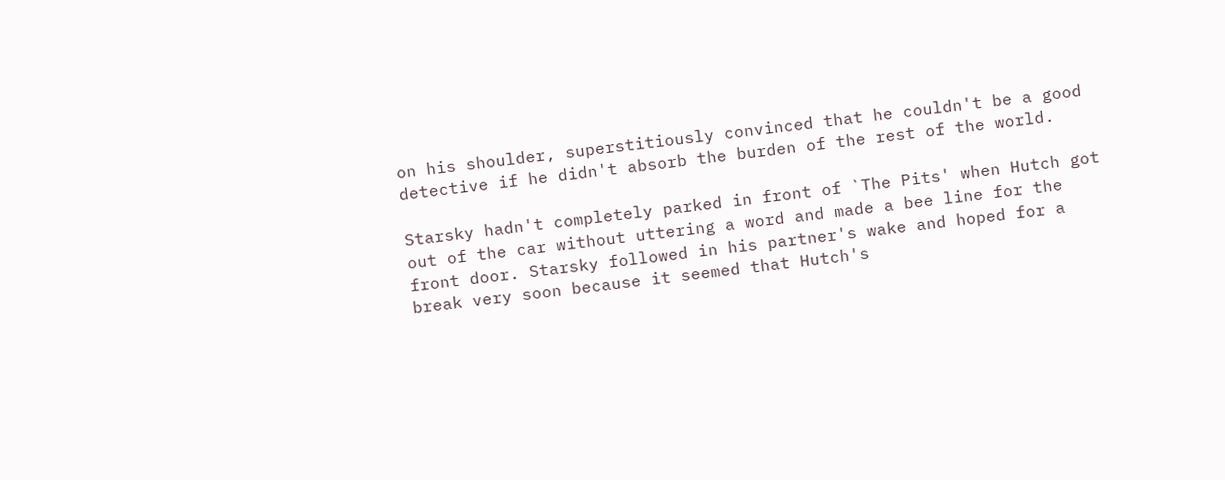on his shoulder, superstitiously convinced that he couldn't be a good detective if he didn't absorb the burden of the rest of the world.

Starsky hadn't completely parked in front of `The Pits' when Hutch got out of the car without uttering a word and made a bee line for the front door. Starsky followed in his partner's wake and hoped for a break very soon because it seemed that Hutch's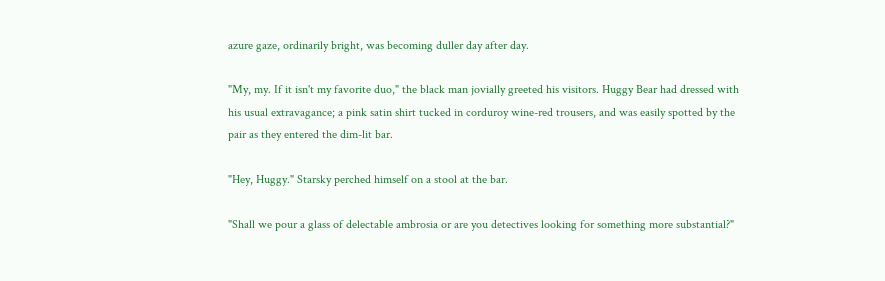azure gaze, ordinarily bright, was becoming duller day after day.

"My, my. If it isn't my favorite duo," the black man jovially greeted his visitors. Huggy Bear had dressed with his usual extravagance; a pink satin shirt tucked in corduroy wine-red trousers, and was easily spotted by the pair as they entered the dim-lit bar.

"Hey, Huggy." Starsky perched himself on a stool at the bar.

"Shall we pour a glass of delectable ambrosia or are you detectives looking for something more substantial?"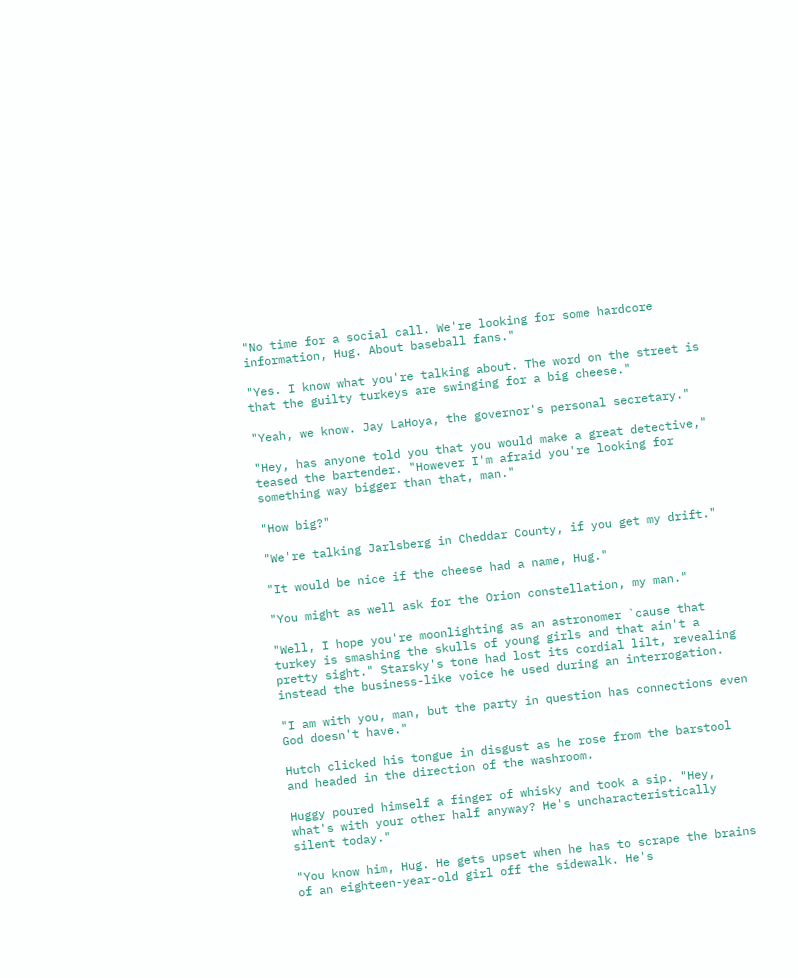"No time for a social call. We're looking for some hardcore information, Hug. About baseball fans."

"Yes. I know what you're talking about. The word on the street is that the guilty turkeys are swinging for a big cheese."

"Yeah, we know. Jay LaHoya, the governor's personal secretary."

"Hey, has anyone told you that you would make a great detective," teased the bartender. "However I'm afraid you're looking for something way bigger than that, man."

"How big?"

"We're talking Jarlsberg in Cheddar County, if you get my drift."

"It would be nice if the cheese had a name, Hug."

"You might as well ask for the Orion constellation, my man."

"Well, I hope you're moonlighting as an astronomer `cause that turkey is smashing the skulls of young girls and that ain't a pretty sight." Starsky's tone had lost its cordial lilt, revealing instead the business-like voice he used during an interrogation.

"I am with you, man, but the party in question has connections even God doesn't have."

Hutch clicked his tongue in disgust as he rose from the barstool and headed in the direction of the washroom.

Huggy poured himself a finger of whisky and took a sip. "Hey, what's with your other half anyway? He's uncharacteristically silent today."

"You know him, Hug. He gets upset when he has to scrape the brains of an eighteen-year-old girl off the sidewalk. He's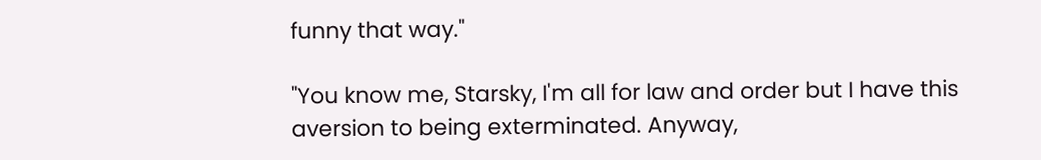funny that way."

"You know me, Starsky, I'm all for law and order but I have this aversion to being exterminated. Anyway,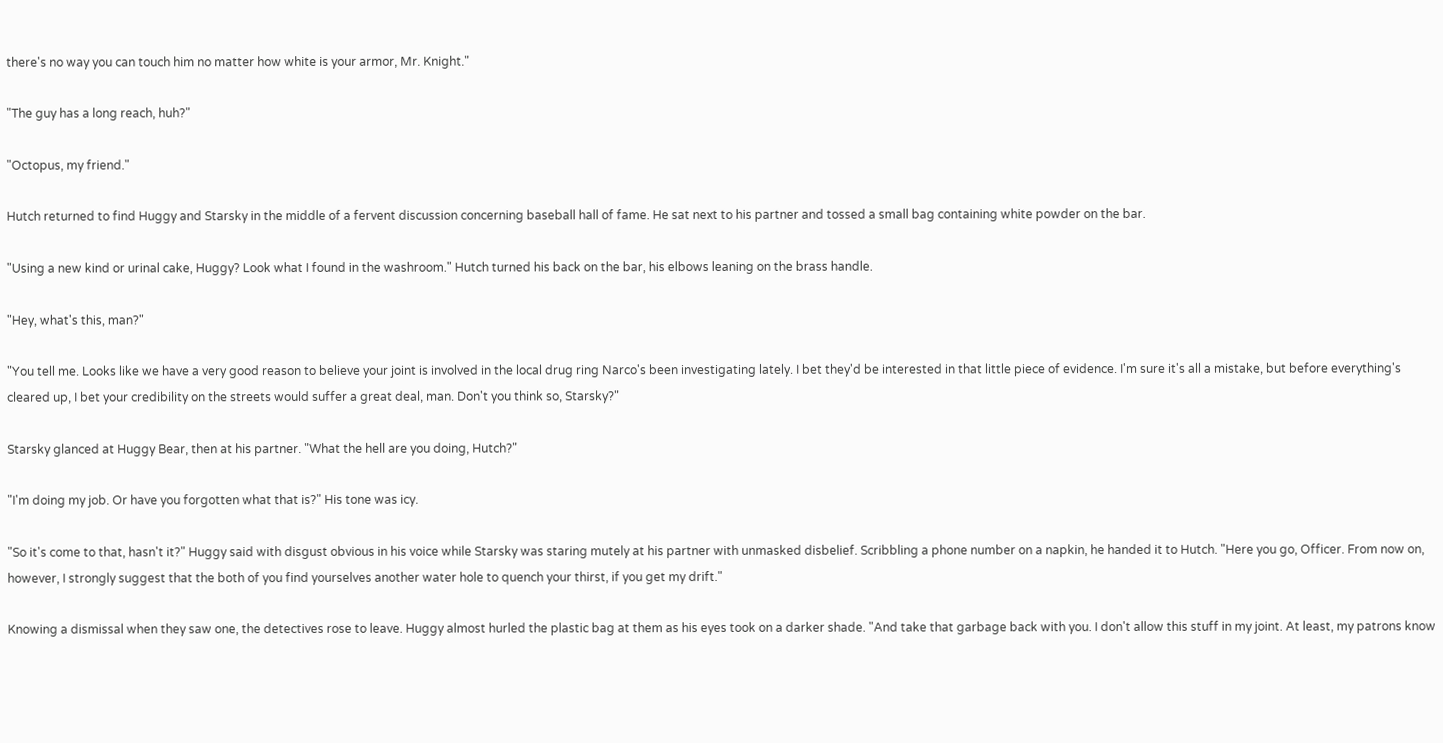there's no way you can touch him no matter how white is your armor, Mr. Knight."

"The guy has a long reach, huh?"

"Octopus, my friend."

Hutch returned to find Huggy and Starsky in the middle of a fervent discussion concerning baseball hall of fame. He sat next to his partner and tossed a small bag containing white powder on the bar.

"Using a new kind or urinal cake, Huggy? Look what I found in the washroom." Hutch turned his back on the bar, his elbows leaning on the brass handle.

"Hey, what's this, man?"

"You tell me. Looks like we have a very good reason to believe your joint is involved in the local drug ring Narco's been investigating lately. I bet they'd be interested in that little piece of evidence. I'm sure it's all a mistake, but before everything's cleared up, I bet your credibility on the streets would suffer a great deal, man. Don't you think so, Starsky?"

Starsky glanced at Huggy Bear, then at his partner. "What the hell are you doing, Hutch?"

"I'm doing my job. Or have you forgotten what that is?" His tone was icy.

"So it's come to that, hasn't it?" Huggy said with disgust obvious in his voice while Starsky was staring mutely at his partner with unmasked disbelief. Scribbling a phone number on a napkin, he handed it to Hutch. "Here you go, Officer. From now on, however, I strongly suggest that the both of you find yourselves another water hole to quench your thirst, if you get my drift."

Knowing a dismissal when they saw one, the detectives rose to leave. Huggy almost hurled the plastic bag at them as his eyes took on a darker shade. "And take that garbage back with you. I don't allow this stuff in my joint. At least, my patrons know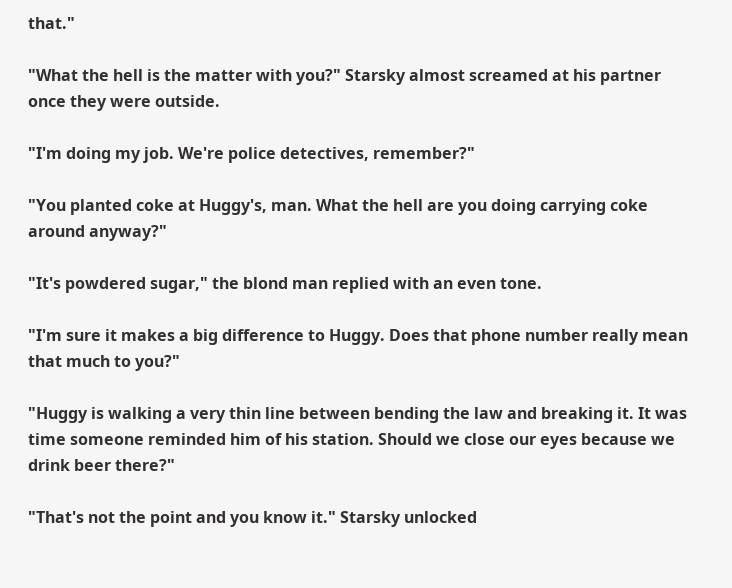that."

"What the hell is the matter with you?" Starsky almost screamed at his partner once they were outside.

"I'm doing my job. We're police detectives, remember?"

"You planted coke at Huggy's, man. What the hell are you doing carrying coke around anyway?"

"It's powdered sugar," the blond man replied with an even tone.

"I'm sure it makes a big difference to Huggy. Does that phone number really mean that much to you?"

"Huggy is walking a very thin line between bending the law and breaking it. It was time someone reminded him of his station. Should we close our eyes because we drink beer there?"

"That's not the point and you know it." Starsky unlocked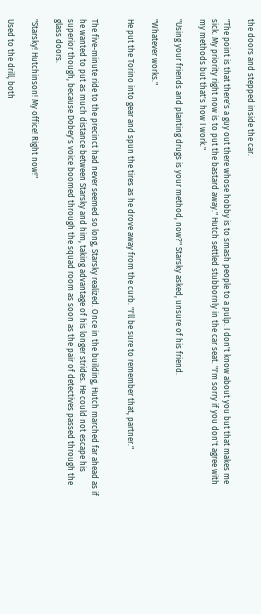the doors and stepped inside the car.

"The point is that there's a guy out there whose hobby is to smash people to a pulp. I don't know about you but that makes me sick. My priority right now is to put the bastard away." Hutch settled stubbornly in the car seat. "I'm sorry if you don't agree with my methods but that's how I work."

"Using your friends and planting drugs is your method, now?" Starsky asked, unsure of his friend.

"Whatever works."

He put the Torino into gear and spun the tires as he drove away from the curb. "I'll be sure to remember that, partner."


The five-minute ride to the precinct had never seemed so long, Starsky realized. Once in the building, Hutch marched far ahead as if he wanted to put as much distance between Starsky and him, taking advantage of his longer strides. He could not escape his superior though, because Dobey's voice boomed through the squad room as soon as the pair of detectives passed through the glass doors.

"Starsky! Hutchinson! My office! Right now!"

Used to the drill, both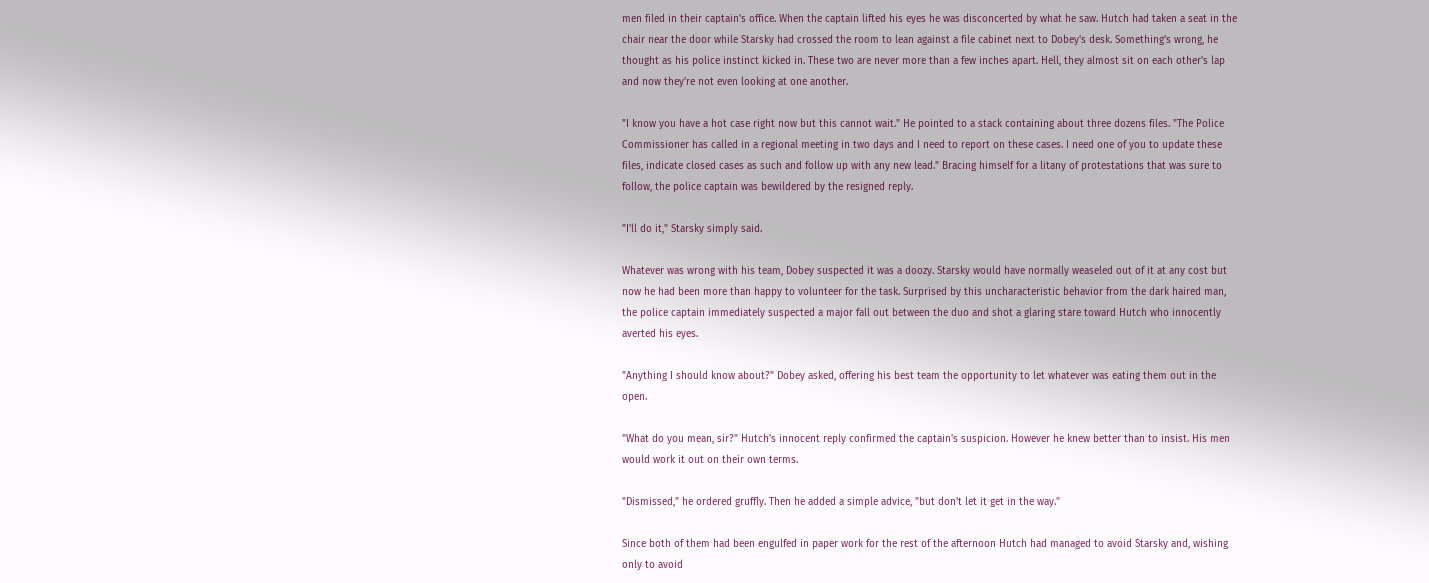men filed in their captain's office. When the captain lifted his eyes he was disconcerted by what he saw. Hutch had taken a seat in the chair near the door while Starsky had crossed the room to lean against a file cabinet next to Dobey's desk. Something's wrong, he thought as his police instinct kicked in. These two are never more than a few inches apart. Hell, they almost sit on each other's lap and now they're not even looking at one another.

"I know you have a hot case right now but this cannot wait." He pointed to a stack containing about three dozens files. "The Police Commissioner has called in a regional meeting in two days and I need to report on these cases. I need one of you to update these files, indicate closed cases as such and follow up with any new lead." Bracing himself for a litany of protestations that was sure to follow, the police captain was bewildered by the resigned reply.

"I'll do it," Starsky simply said.

Whatever was wrong with his team, Dobey suspected it was a doozy. Starsky would have normally weaseled out of it at any cost but now he had been more than happy to volunteer for the task. Surprised by this uncharacteristic behavior from the dark haired man, the police captain immediately suspected a major fall out between the duo and shot a glaring stare toward Hutch who innocently averted his eyes.

"Anything I should know about?" Dobey asked, offering his best team the opportunity to let whatever was eating them out in the open.

"What do you mean, sir?" Hutch's innocent reply confirmed the captain's suspicion. However he knew better than to insist. His men would work it out on their own terms.

"Dismissed," he ordered gruffly. Then he added a simple advice, "but don't let it get in the way."

Since both of them had been engulfed in paper work for the rest of the afternoon Hutch had managed to avoid Starsky and, wishing only to avoid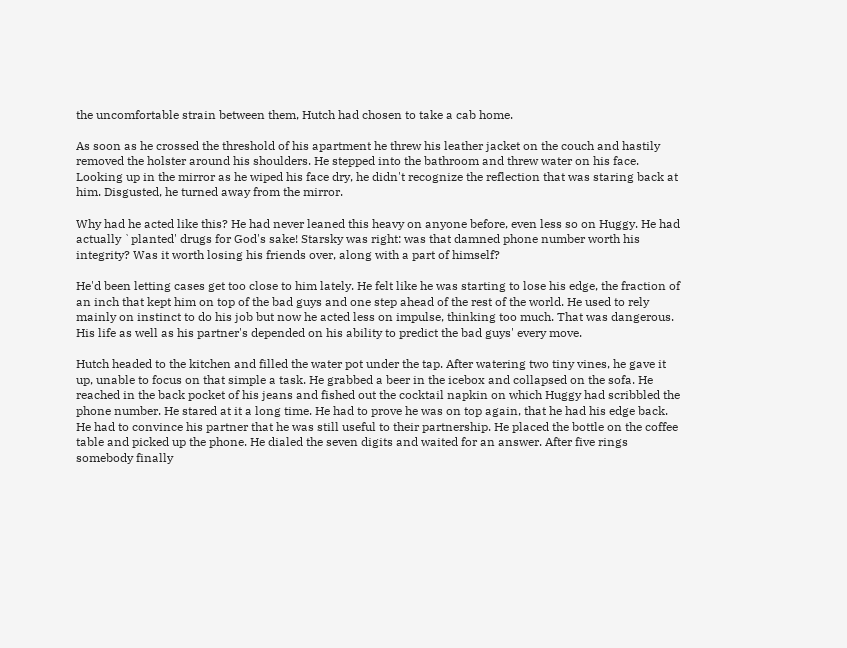the uncomfortable strain between them, Hutch had chosen to take a cab home.

As soon as he crossed the threshold of his apartment he threw his leather jacket on the couch and hastily removed the holster around his shoulders. He stepped into the bathroom and threw water on his face. Looking up in the mirror as he wiped his face dry, he didn't recognize the reflection that was staring back at him. Disgusted, he turned away from the mirror.

Why had he acted like this? He had never leaned this heavy on anyone before, even less so on Huggy. He had actually `planted' drugs for God's sake! Starsky was right: was that damned phone number worth his integrity? Was it worth losing his friends over, along with a part of himself?

He'd been letting cases get too close to him lately. He felt like he was starting to lose his edge, the fraction of an inch that kept him on top of the bad guys and one step ahead of the rest of the world. He used to rely mainly on instinct to do his job but now he acted less on impulse, thinking too much. That was dangerous. His life as well as his partner's depended on his ability to predict the bad guys' every move.

Hutch headed to the kitchen and filled the water pot under the tap. After watering two tiny vines, he gave it up, unable to focus on that simple a task. He grabbed a beer in the icebox and collapsed on the sofa. He reached in the back pocket of his jeans and fished out the cocktail napkin on which Huggy had scribbled the phone number. He stared at it a long time. He had to prove he was on top again, that he had his edge back. He had to convince his partner that he was still useful to their partnership. He placed the bottle on the coffee table and picked up the phone. He dialed the seven digits and waited for an answer. After five rings somebody finally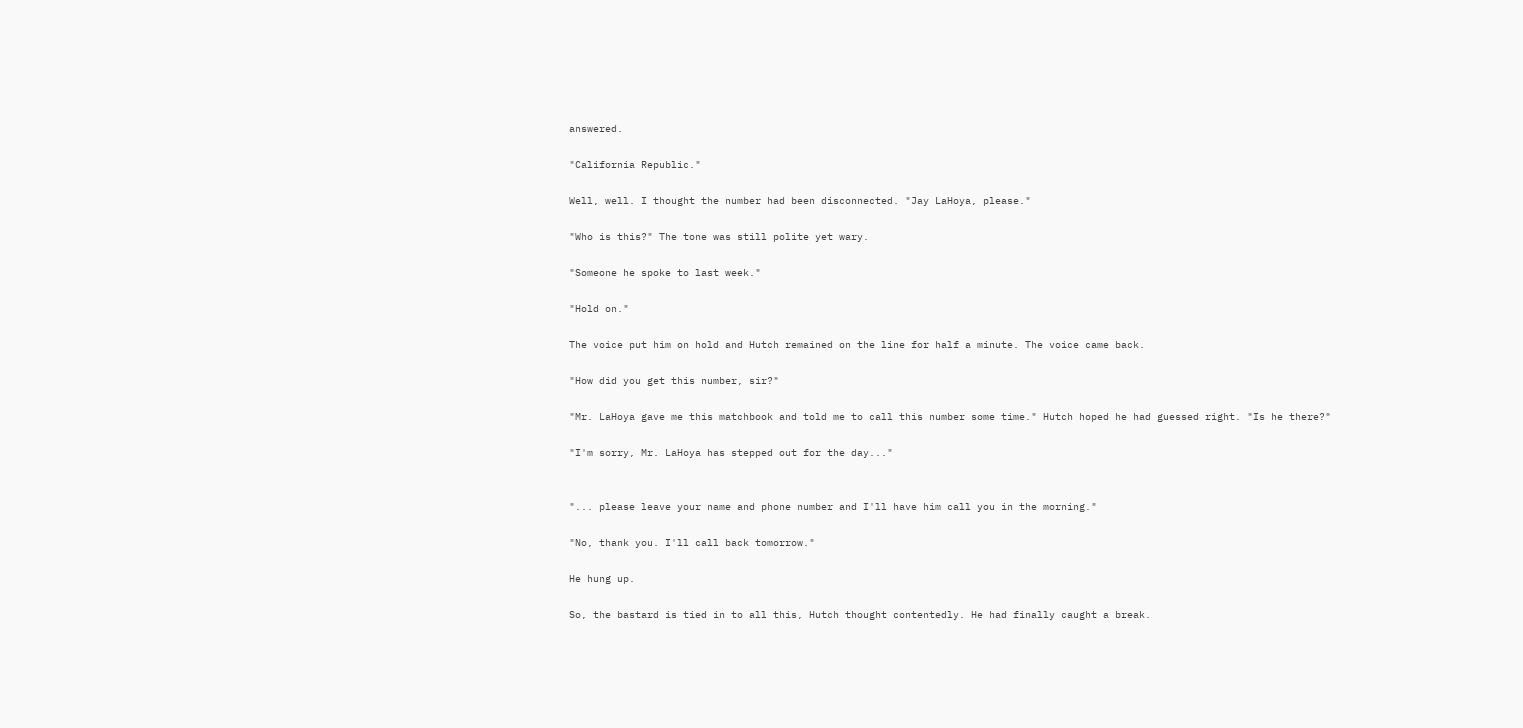answered.

"California Republic."

Well, well. I thought the number had been disconnected. "Jay LaHoya, please."

"Who is this?" The tone was still polite yet wary.

"Someone he spoke to last week."

"Hold on."

The voice put him on hold and Hutch remained on the line for half a minute. The voice came back.

"How did you get this number, sir?"

"Mr. LaHoya gave me this matchbook and told me to call this number some time." Hutch hoped he had guessed right. "Is he there?"

"I'm sorry, Mr. LaHoya has stepped out for the day..."


"... please leave your name and phone number and I'll have him call you in the morning."

"No, thank you. I'll call back tomorrow."

He hung up.

So, the bastard is tied in to all this, Hutch thought contentedly. He had finally caught a break.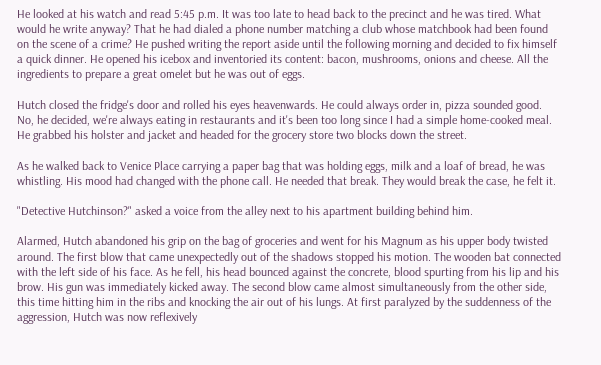He looked at his watch and read 5:45 p.m. It was too late to head back to the precinct and he was tired. What would he write anyway? That he had dialed a phone number matching a club whose matchbook had been found on the scene of a crime? He pushed writing the report aside until the following morning and decided to fix himself a quick dinner. He opened his icebox and inventoried its content: bacon, mushrooms, onions and cheese. All the ingredients to prepare a great omelet but he was out of eggs.

Hutch closed the fridge's door and rolled his eyes heavenwards. He could always order in, pizza sounded good. No, he decided, we're always eating in restaurants and it's been too long since I had a simple home-cooked meal. He grabbed his holster and jacket and headed for the grocery store two blocks down the street.

As he walked back to Venice Place carrying a paper bag that was holding eggs, milk and a loaf of bread, he was whistling. His mood had changed with the phone call. He needed that break. They would break the case, he felt it.

"Detective Hutchinson?" asked a voice from the alley next to his apartment building behind him.

Alarmed, Hutch abandoned his grip on the bag of groceries and went for his Magnum as his upper body twisted around. The first blow that came unexpectedly out of the shadows stopped his motion. The wooden bat connected with the left side of his face. As he fell, his head bounced against the concrete, blood spurting from his lip and his brow. His gun was immediately kicked away. The second blow came almost simultaneously from the other side, this time hitting him in the ribs and knocking the air out of his lungs. At first paralyzed by the suddenness of the aggression, Hutch was now reflexively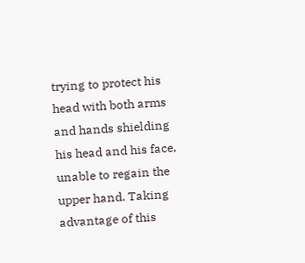trying to protect his head with both arms and hands shielding his head and his face, unable to regain the upper hand. Taking advantage of this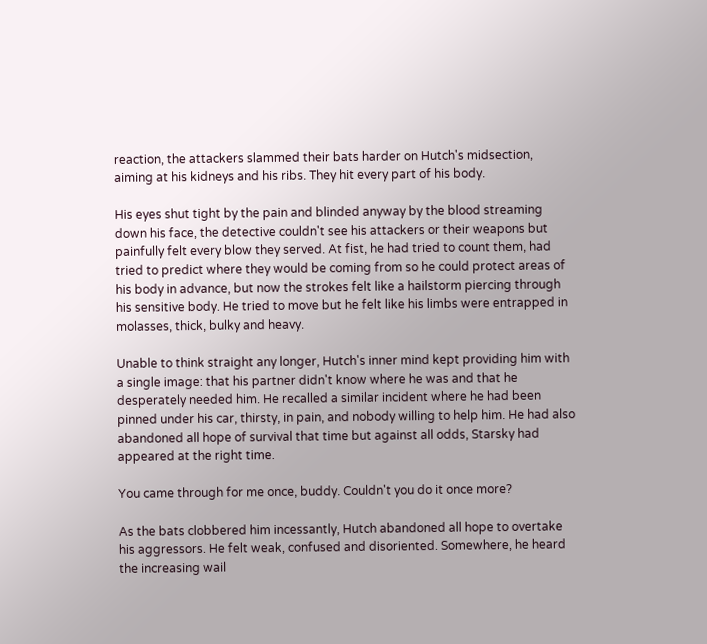reaction, the attackers slammed their bats harder on Hutch's midsection, aiming at his kidneys and his ribs. They hit every part of his body.

His eyes shut tight by the pain and blinded anyway by the blood streaming down his face, the detective couldn't see his attackers or their weapons but painfully felt every blow they served. At fist, he had tried to count them, had tried to predict where they would be coming from so he could protect areas of his body in advance, but now the strokes felt like a hailstorm piercing through his sensitive body. He tried to move but he felt like his limbs were entrapped in molasses, thick, bulky and heavy.

Unable to think straight any longer, Hutch's inner mind kept providing him with a single image: that his partner didn't know where he was and that he desperately needed him. He recalled a similar incident where he had been pinned under his car, thirsty, in pain, and nobody willing to help him. He had also abandoned all hope of survival that time but against all odds, Starsky had appeared at the right time.

You came through for me once, buddy. Couldn't you do it once more?

As the bats clobbered him incessantly, Hutch abandoned all hope to overtake his aggressors. He felt weak, confused and disoriented. Somewhere, he heard the increasing wail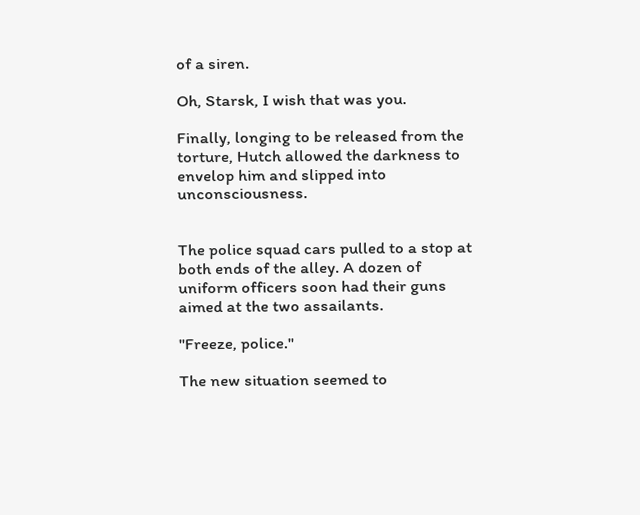of a siren.

Oh, Starsk, I wish that was you.

Finally, longing to be released from the torture, Hutch allowed the darkness to envelop him and slipped into unconsciousness.


The police squad cars pulled to a stop at both ends of the alley. A dozen of uniform officers soon had their guns aimed at the two assailants.

"Freeze, police."

The new situation seemed to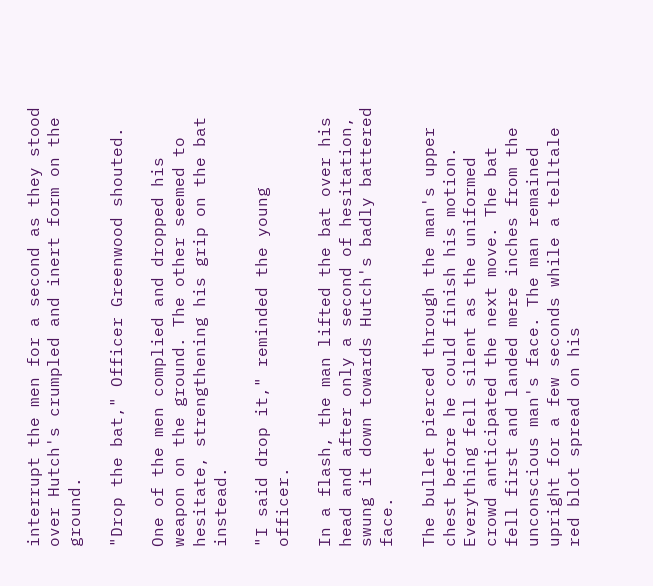interrupt the men for a second as they stood over Hutch's crumpled and inert form on the ground.

"Drop the bat," Officer Greenwood shouted.

One of the men complied and dropped his weapon on the ground. The other seemed to hesitate, strengthening his grip on the bat instead.

"I said drop it," reminded the young officer.

In a flash, the man lifted the bat over his head and after only a second of hesitation, swung it down towards Hutch's badly battered face.

The bullet pierced through the man's upper chest before he could finish his motion. Everything fell silent as the uniformed crowd anticipated the next move. The bat fell first and landed mere inches from the unconscious man's face. The man remained upright for a few seconds while a telltale red blot spread on his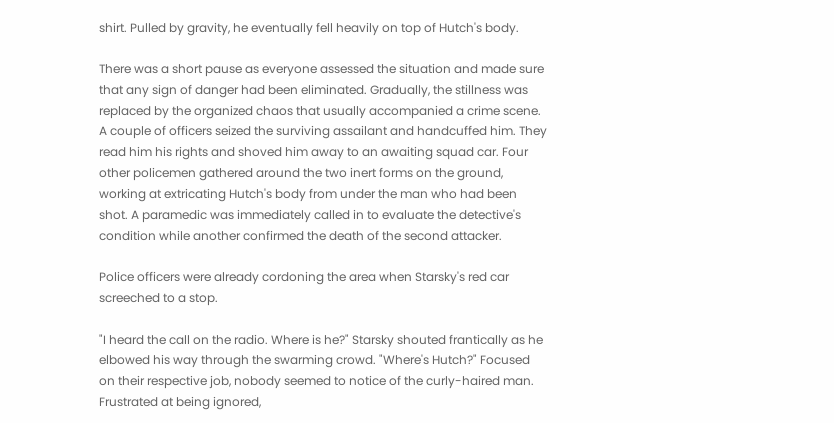shirt. Pulled by gravity, he eventually fell heavily on top of Hutch's body.

There was a short pause as everyone assessed the situation and made sure that any sign of danger had been eliminated. Gradually, the stillness was replaced by the organized chaos that usually accompanied a crime scene. A couple of officers seized the surviving assailant and handcuffed him. They read him his rights and shoved him away to an awaiting squad car. Four other policemen gathered around the two inert forms on the ground, working at extricating Hutch's body from under the man who had been shot. A paramedic was immediately called in to evaluate the detective's condition while another confirmed the death of the second attacker.

Police officers were already cordoning the area when Starsky's red car screeched to a stop.

"I heard the call on the radio. Where is he?" Starsky shouted frantically as he elbowed his way through the swarming crowd. "Where's Hutch?" Focused on their respective job, nobody seemed to notice of the curly-haired man. Frustrated at being ignored,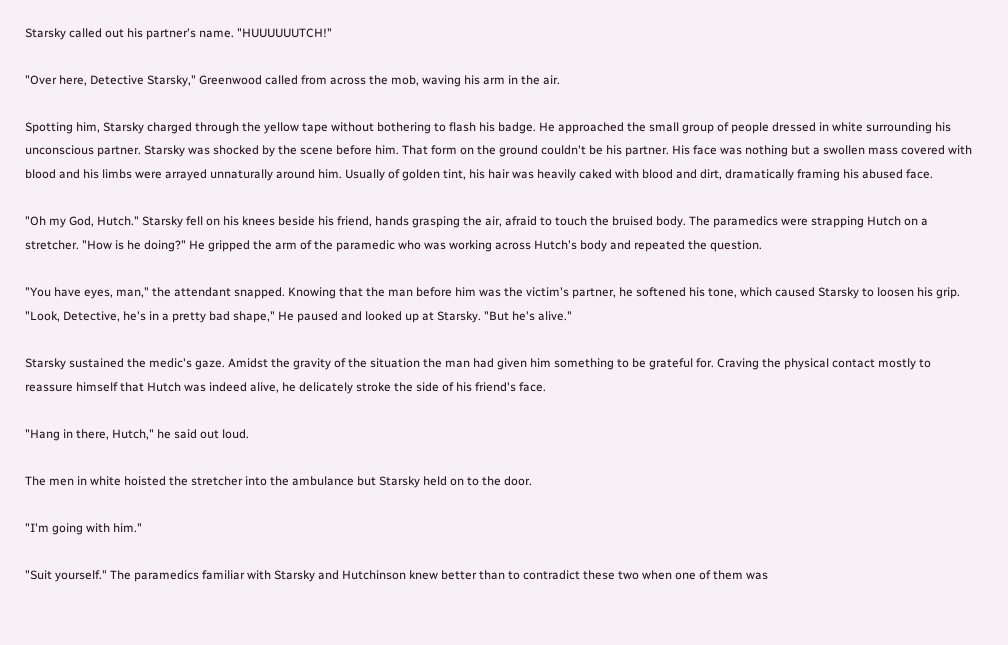Starsky called out his partner's name. "HUUUUUUTCH!"

"Over here, Detective Starsky," Greenwood called from across the mob, waving his arm in the air.

Spotting him, Starsky charged through the yellow tape without bothering to flash his badge. He approached the small group of people dressed in white surrounding his unconscious partner. Starsky was shocked by the scene before him. That form on the ground couldn't be his partner. His face was nothing but a swollen mass covered with blood and his limbs were arrayed unnaturally around him. Usually of golden tint, his hair was heavily caked with blood and dirt, dramatically framing his abused face.

"Oh my God, Hutch." Starsky fell on his knees beside his friend, hands grasping the air, afraid to touch the bruised body. The paramedics were strapping Hutch on a stretcher. "How is he doing?" He gripped the arm of the paramedic who was working across Hutch's body and repeated the question.

"You have eyes, man," the attendant snapped. Knowing that the man before him was the victim's partner, he softened his tone, which caused Starsky to loosen his grip. "Look, Detective, he's in a pretty bad shape," He paused and looked up at Starsky. "But he's alive."

Starsky sustained the medic's gaze. Amidst the gravity of the situation the man had given him something to be grateful for. Craving the physical contact mostly to reassure himself that Hutch was indeed alive, he delicately stroke the side of his friend's face.

"Hang in there, Hutch," he said out loud.

The men in white hoisted the stretcher into the ambulance but Starsky held on to the door.

"I'm going with him."

"Suit yourself." The paramedics familiar with Starsky and Hutchinson knew better than to contradict these two when one of them was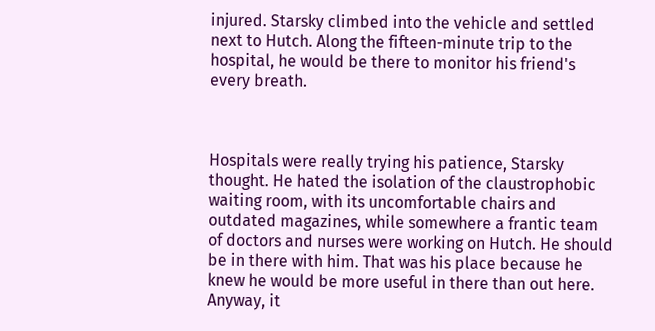injured. Starsky climbed into the vehicle and settled next to Hutch. Along the fifteen-minute trip to the hospital, he would be there to monitor his friend's every breath.



Hospitals were really trying his patience, Starsky thought. He hated the isolation of the claustrophobic waiting room, with its uncomfortable chairs and outdated magazines, while somewhere a frantic team of doctors and nurses were working on Hutch. He should be in there with him. That was his place because he knew he would be more useful in there than out here. Anyway, it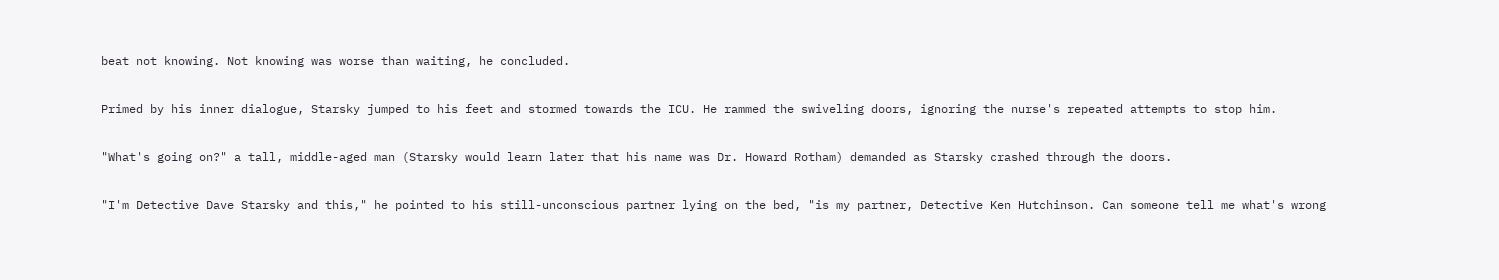beat not knowing. Not knowing was worse than waiting, he concluded.

Primed by his inner dialogue, Starsky jumped to his feet and stormed towards the ICU. He rammed the swiveling doors, ignoring the nurse's repeated attempts to stop him.

"What's going on?" a tall, middle-aged man (Starsky would learn later that his name was Dr. Howard Rotham) demanded as Starsky crashed through the doors.

"I'm Detective Dave Starsky and this," he pointed to his still-unconscious partner lying on the bed, "is my partner, Detective Ken Hutchinson. Can someone tell me what's wrong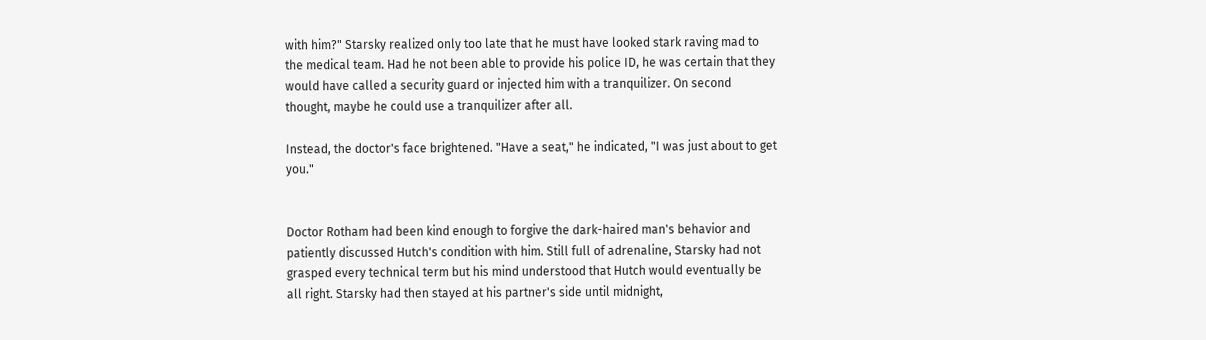with him?" Starsky realized only too late that he must have looked stark raving mad to the medical team. Had he not been able to provide his police ID, he was certain that they would have called a security guard or injected him with a tranquilizer. On second thought, maybe he could use a tranquilizer after all.

Instead, the doctor's face brightened. "Have a seat," he indicated, "I was just about to get you."


Doctor Rotham had been kind enough to forgive the dark-haired man's behavior and patiently discussed Hutch's condition with him. Still full of adrenaline, Starsky had not grasped every technical term but his mind understood that Hutch would eventually be all right. Starsky had then stayed at his partner's side until midnight,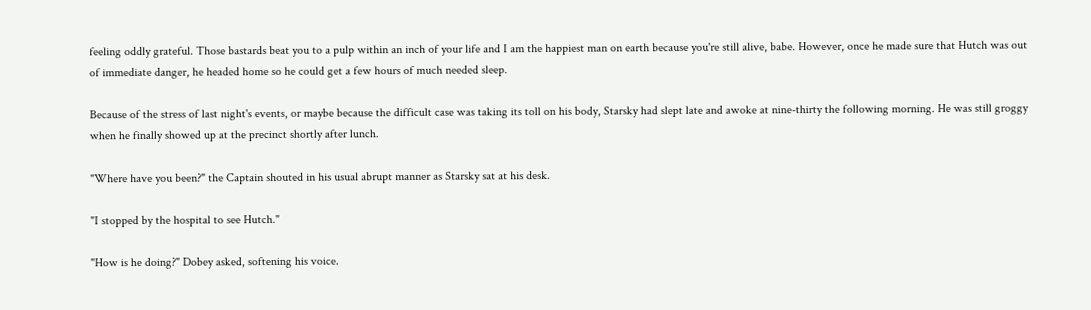feeling oddly grateful. Those bastards beat you to a pulp within an inch of your life and I am the happiest man on earth because you're still alive, babe. However, once he made sure that Hutch was out of immediate danger, he headed home so he could get a few hours of much needed sleep.

Because of the stress of last night's events, or maybe because the difficult case was taking its toll on his body, Starsky had slept late and awoke at nine-thirty the following morning. He was still groggy when he finally showed up at the precinct shortly after lunch.

"Where have you been?" the Captain shouted in his usual abrupt manner as Starsky sat at his desk.

"I stopped by the hospital to see Hutch."

"How is he doing?" Dobey asked, softening his voice.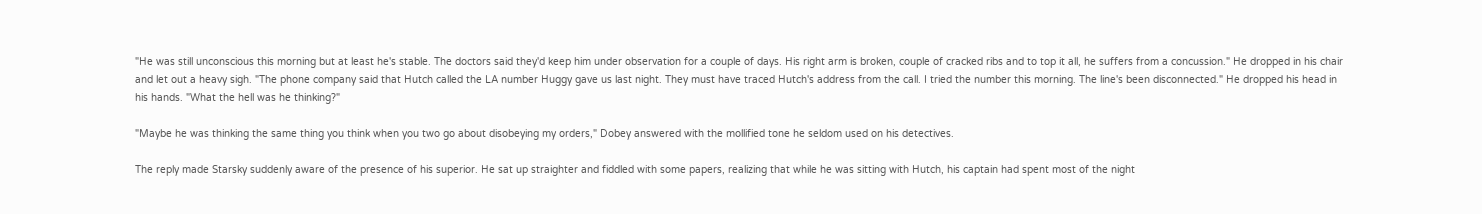"He was still unconscious this morning but at least he's stable. The doctors said they'd keep him under observation for a couple of days. His right arm is broken, couple of cracked ribs and to top it all, he suffers from a concussion." He dropped in his chair and let out a heavy sigh. "The phone company said that Hutch called the LA number Huggy gave us last night. They must have traced Hutch's address from the call. I tried the number this morning. The line's been disconnected." He dropped his head in his hands. "What the hell was he thinking?"

"Maybe he was thinking the same thing you think when you two go about disobeying my orders," Dobey answered with the mollified tone he seldom used on his detectives.

The reply made Starsky suddenly aware of the presence of his superior. He sat up straighter and fiddled with some papers, realizing that while he was sitting with Hutch, his captain had spent most of the night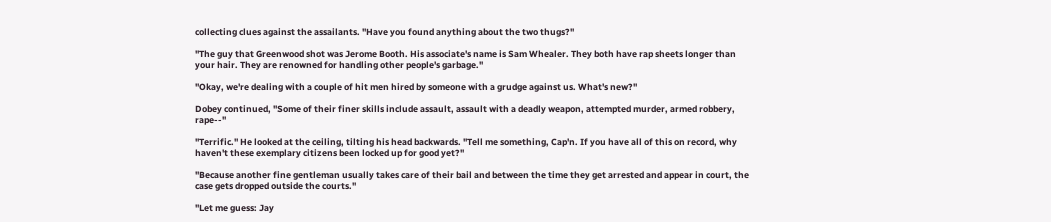collecting clues against the assailants. "Have you found anything about the two thugs?"

"The guy that Greenwood shot was Jerome Booth. His associate's name is Sam Whealer. They both have rap sheets longer than your hair. They are renowned for handling other people's garbage."

"Okay, we're dealing with a couple of hit men hired by someone with a grudge against us. What's new?"

Dobey continued, "Some of their finer skills include assault, assault with a deadly weapon, attempted murder, armed robbery, rape--"

"Terrific." He looked at the ceiling, tilting his head backwards. "Tell me something, Cap'n. If you have all of this on record, why haven't these exemplary citizens been locked up for good yet?"

"Because another fine gentleman usually takes care of their bail and between the time they get arrested and appear in court, the case gets dropped outside the courts."

"Let me guess: Jay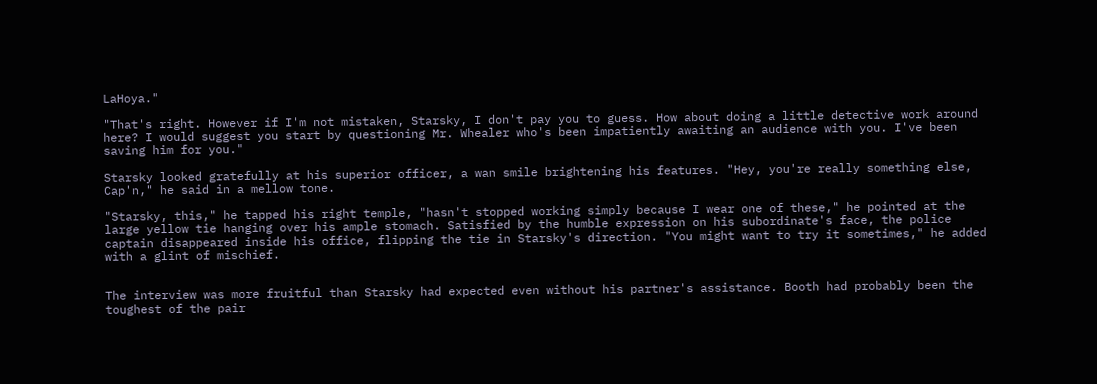LaHoya."

"That's right. However if I'm not mistaken, Starsky, I don't pay you to guess. How about doing a little detective work around here? I would suggest you start by questioning Mr. Whealer who's been impatiently awaiting an audience with you. I've been saving him for you."

Starsky looked gratefully at his superior officer, a wan smile brightening his features. "Hey, you're really something else, Cap'n," he said in a mellow tone.

"Starsky, this," he tapped his right temple, "hasn't stopped working simply because I wear one of these," he pointed at the large yellow tie hanging over his ample stomach. Satisfied by the humble expression on his subordinate's face, the police captain disappeared inside his office, flipping the tie in Starsky's direction. "You might want to try it sometimes," he added with a glint of mischief.


The interview was more fruitful than Starsky had expected even without his partner's assistance. Booth had probably been the toughest of the pair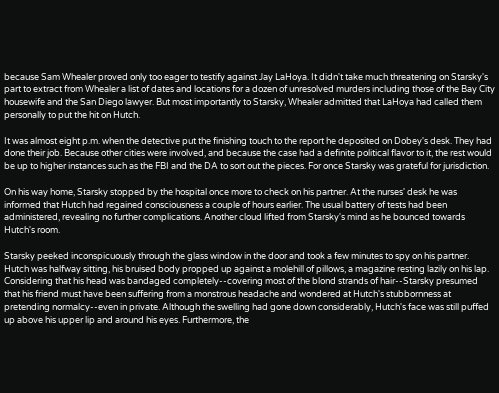because Sam Whealer proved only too eager to testify against Jay LaHoya. It didn't take much threatening on Starsky's part to extract from Whealer a list of dates and locations for a dozen of unresolved murders including those of the Bay City housewife and the San Diego lawyer. But most importantly to Starsky, Whealer admitted that LaHoya had called them personally to put the hit on Hutch.

It was almost eight p.m. when the detective put the finishing touch to the report he deposited on Dobey's desk. They had done their job. Because other cities were involved, and because the case had a definite political flavor to it, the rest would be up to higher instances such as the FBI and the DA to sort out the pieces. For once Starsky was grateful for jurisdiction.

On his way home, Starsky stopped by the hospital once more to check on his partner. At the nurses' desk he was informed that Hutch had regained consciousness a couple of hours earlier. The usual battery of tests had been administered, revealing no further complications. Another cloud lifted from Starsky's mind as he bounced towards Hutch's room.

Starsky peeked inconspicuously through the glass window in the door and took a few minutes to spy on his partner. Hutch was halfway sitting, his bruised body propped up against a molehill of pillows, a magazine resting lazily on his lap. Considering that his head was bandaged completely--covering most of the blond strands of hair--Starsky presumed that his friend must have been suffering from a monstrous headache and wondered at Hutch's stubbornness at pretending normalcy--even in private. Although the swelling had gone down considerably, Hutch's face was still puffed up above his upper lip and around his eyes. Furthermore, the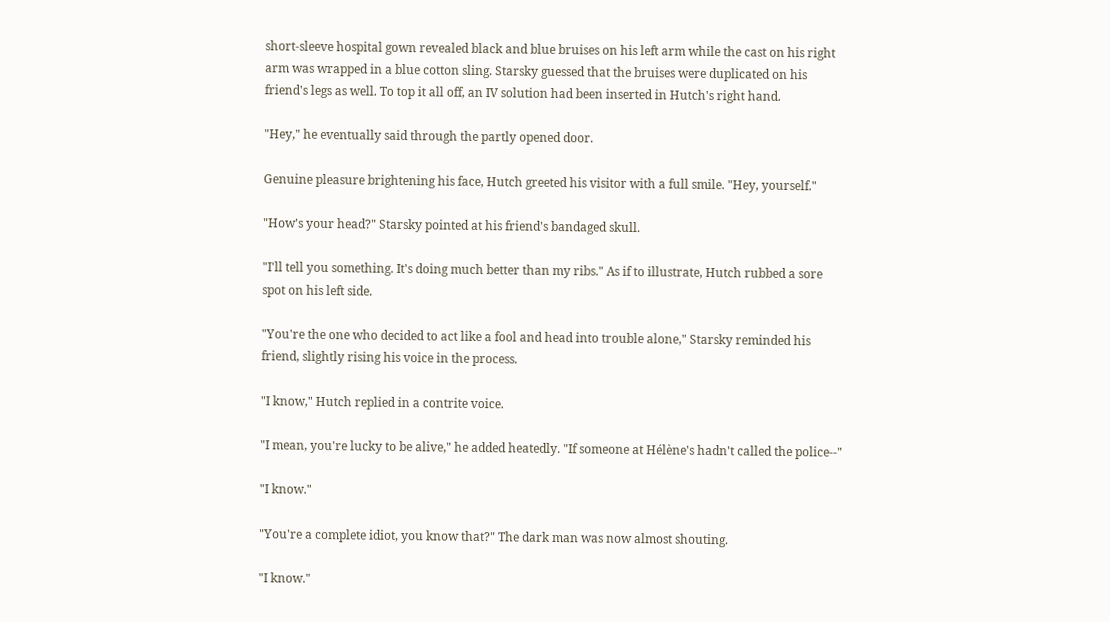short-sleeve hospital gown revealed black and blue bruises on his left arm while the cast on his right arm was wrapped in a blue cotton sling. Starsky guessed that the bruises were duplicated on his friend's legs as well. To top it all off, an IV solution had been inserted in Hutch's right hand.

"Hey," he eventually said through the partly opened door.

Genuine pleasure brightening his face, Hutch greeted his visitor with a full smile. "Hey, yourself."

"How's your head?" Starsky pointed at his friend's bandaged skull.

"I'll tell you something. It's doing much better than my ribs." As if to illustrate, Hutch rubbed a sore spot on his left side.

"You're the one who decided to act like a fool and head into trouble alone," Starsky reminded his friend, slightly rising his voice in the process.

"I know," Hutch replied in a contrite voice.

"I mean, you're lucky to be alive," he added heatedly. "If someone at Hélène's hadn't called the police--"

"I know."

"You're a complete idiot, you know that?" The dark man was now almost shouting.

"I know."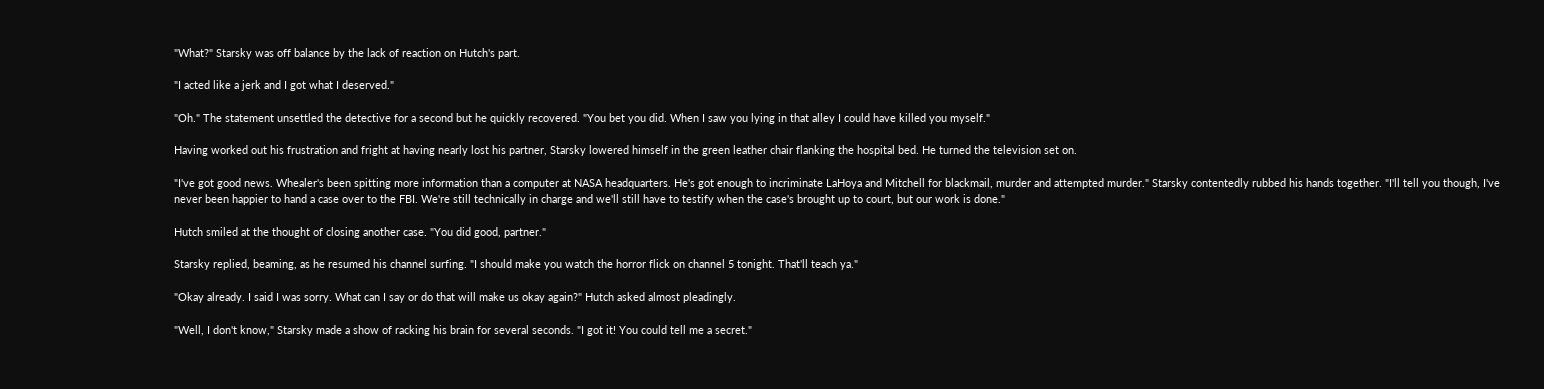"What?" Starsky was off balance by the lack of reaction on Hutch's part.

"I acted like a jerk and I got what I deserved."

"Oh." The statement unsettled the detective for a second but he quickly recovered. "You bet you did. When I saw you lying in that alley I could have killed you myself."

Having worked out his frustration and fright at having nearly lost his partner, Starsky lowered himself in the green leather chair flanking the hospital bed. He turned the television set on.

"I've got good news. Whealer's been spitting more information than a computer at NASA headquarters. He's got enough to incriminate LaHoya and Mitchell for blackmail, murder and attempted murder." Starsky contentedly rubbed his hands together. "I'll tell you though, I've never been happier to hand a case over to the FBI. We're still technically in charge and we'll still have to testify when the case's brought up to court, but our work is done."

Hutch smiled at the thought of closing another case. "You did good, partner."

Starsky replied, beaming, as he resumed his channel surfing. "I should make you watch the horror flick on channel 5 tonight. That'll teach ya."

"Okay already. I said I was sorry. What can I say or do that will make us okay again?" Hutch asked almost pleadingly.

"Well, I don't know," Starsky made a show of racking his brain for several seconds. "I got it! You could tell me a secret."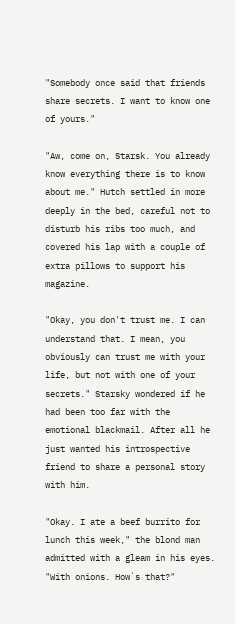"Somebody once said that friends share secrets. I want to know one of yours."

"Aw, come on, Starsk. You already know everything there is to know about me." Hutch settled in more deeply in the bed, careful not to disturb his ribs too much, and covered his lap with a couple of extra pillows to support his magazine.

"Okay, you don't trust me. I can understand that. I mean, you obviously can trust me with your life, but not with one of your secrets." Starsky wondered if he had been too far with the emotional blackmail. After all he just wanted his introspective friend to share a personal story with him.

"Okay. I ate a beef burrito for lunch this week," the blond man admitted with a gleam in his eyes. "With onions. How`s that?"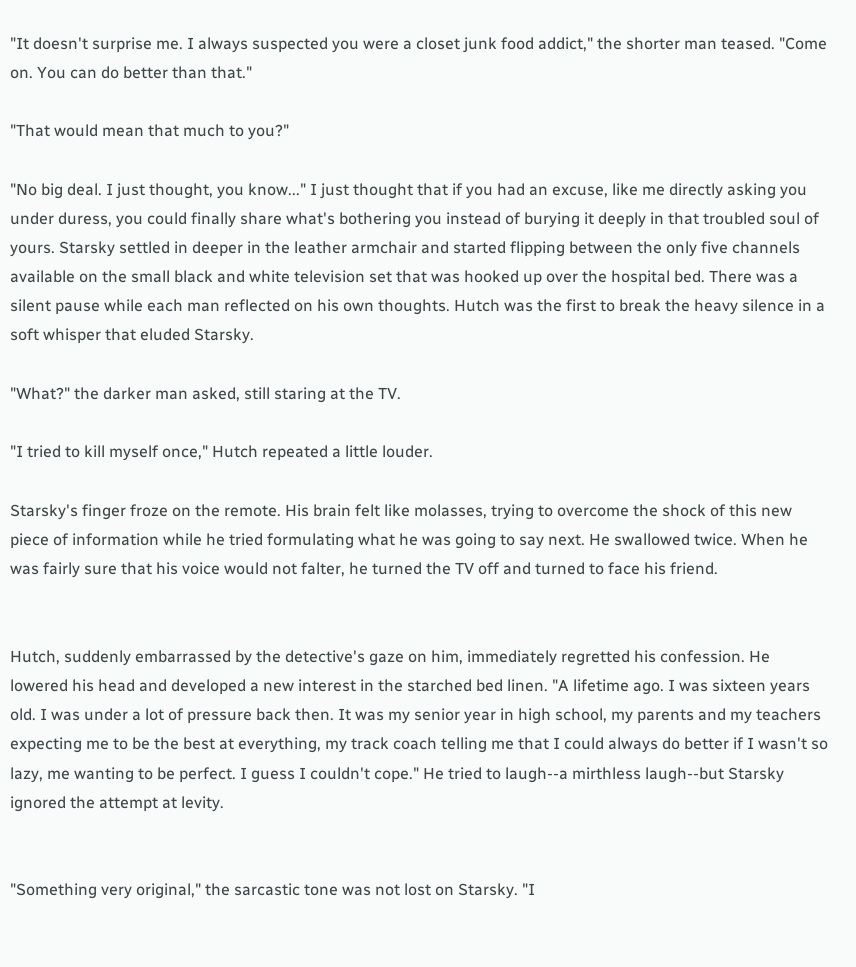"It doesn't surprise me. I always suspected you were a closet junk food addict," the shorter man teased. "Come on. You can do better than that."

"That would mean that much to you?"

"No big deal. I just thought, you know..." I just thought that if you had an excuse, like me directly asking you under duress, you could finally share what's bothering you instead of burying it deeply in that troubled soul of yours. Starsky settled in deeper in the leather armchair and started flipping between the only five channels available on the small black and white television set that was hooked up over the hospital bed. There was a silent pause while each man reflected on his own thoughts. Hutch was the first to break the heavy silence in a soft whisper that eluded Starsky.

"What?" the darker man asked, still staring at the TV.

"I tried to kill myself once," Hutch repeated a little louder.

Starsky's finger froze on the remote. His brain felt like molasses, trying to overcome the shock of this new piece of information while he tried formulating what he was going to say next. He swallowed twice. When he was fairly sure that his voice would not falter, he turned the TV off and turned to face his friend.


Hutch, suddenly embarrassed by the detective's gaze on him, immediately regretted his confession. He lowered his head and developed a new interest in the starched bed linen. "A lifetime ago. I was sixteen years old. I was under a lot of pressure back then. It was my senior year in high school, my parents and my teachers expecting me to be the best at everything, my track coach telling me that I could always do better if I wasn't so lazy, me wanting to be perfect. I guess I couldn't cope." He tried to laugh--a mirthless laugh--but Starsky ignored the attempt at levity.


"Something very original," the sarcastic tone was not lost on Starsky. "I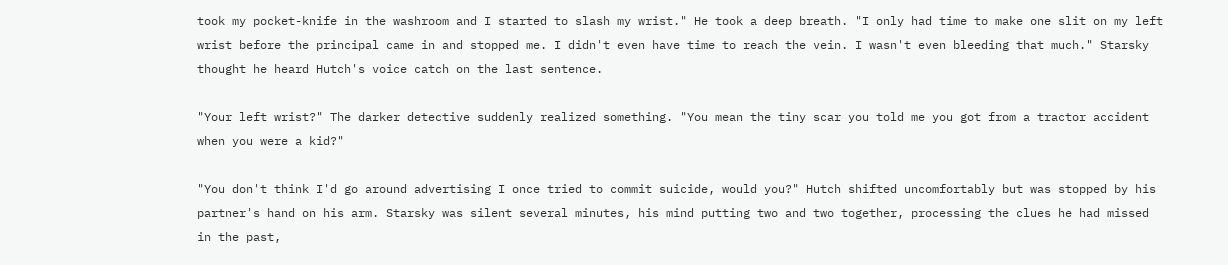took my pocket-knife in the washroom and I started to slash my wrist." He took a deep breath. "I only had time to make one slit on my left wrist before the principal came in and stopped me. I didn't even have time to reach the vein. I wasn't even bleeding that much." Starsky thought he heard Hutch's voice catch on the last sentence.

"Your left wrist?" The darker detective suddenly realized something. "You mean the tiny scar you told me you got from a tractor accident when you were a kid?"

"You don't think I'd go around advertising I once tried to commit suicide, would you?" Hutch shifted uncomfortably but was stopped by his partner's hand on his arm. Starsky was silent several minutes, his mind putting two and two together, processing the clues he had missed in the past,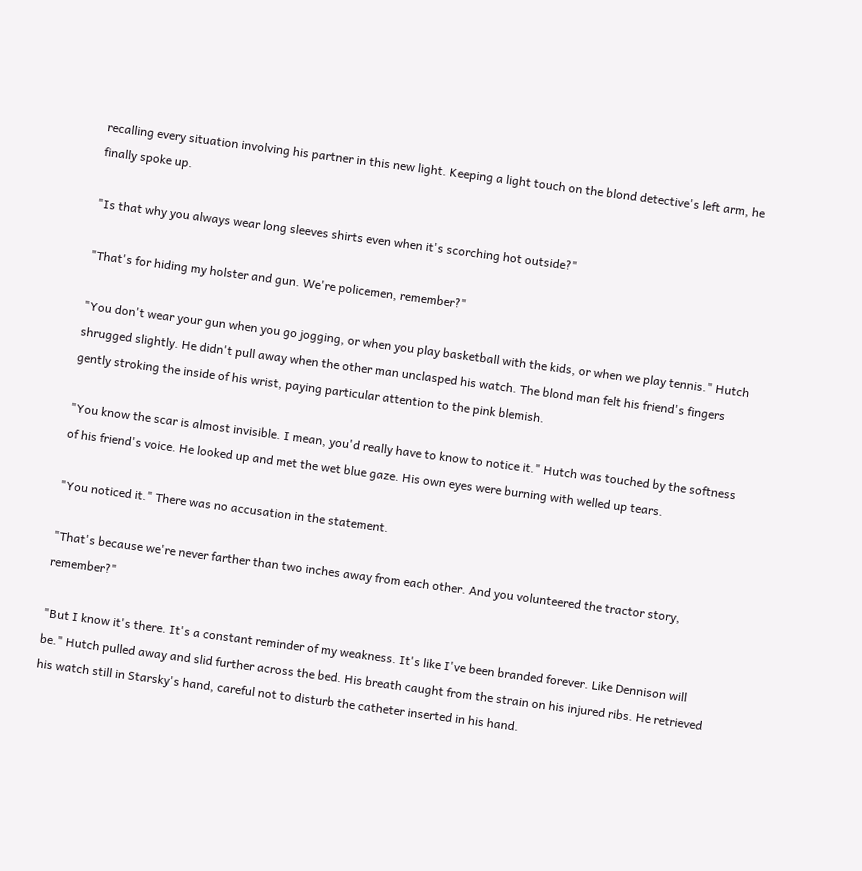recalling every situation involving his partner in this new light. Keeping a light touch on the blond detective's left arm, he finally spoke up.

"Is that why you always wear long sleeves shirts even when it's scorching hot outside?"

"That's for hiding my holster and gun. We're policemen, remember?"

"You don't wear your gun when you go jogging, or when you play basketball with the kids, or when we play tennis." Hutch shrugged slightly. He didn't pull away when the other man unclasped his watch. The blond man felt his friend's fingers gently stroking the inside of his wrist, paying particular attention to the pink blemish.

"You know the scar is almost invisible. I mean, you'd really have to know to notice it." Hutch was touched by the softness of his friend's voice. He looked up and met the wet blue gaze. His own eyes were burning with welled up tears.

"You noticed it." There was no accusation in the statement.

"That's because we're never farther than two inches away from each other. And you volunteered the tractor story, remember?"

"But I know it's there. It's a constant reminder of my weakness. It's like I've been branded forever. Like Dennison will be." Hutch pulled away and slid further across the bed. His breath caught from the strain on his injured ribs. He retrieved his watch still in Starsky's hand, careful not to disturb the catheter inserted in his hand.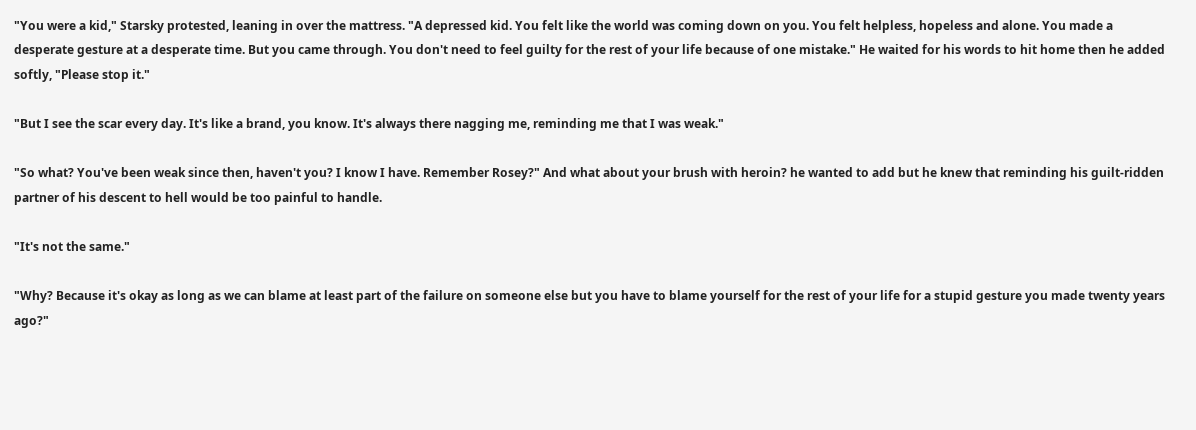"You were a kid," Starsky protested, leaning in over the mattress. "A depressed kid. You felt like the world was coming down on you. You felt helpless, hopeless and alone. You made a desperate gesture at a desperate time. But you came through. You don't need to feel guilty for the rest of your life because of one mistake." He waited for his words to hit home then he added softly, "Please stop it."

"But I see the scar every day. It's like a brand, you know. It's always there nagging me, reminding me that I was weak."

"So what? You've been weak since then, haven't you? I know I have. Remember Rosey?" And what about your brush with heroin? he wanted to add but he knew that reminding his guilt-ridden partner of his descent to hell would be too painful to handle.

"It's not the same."

"Why? Because it's okay as long as we can blame at least part of the failure on someone else but you have to blame yourself for the rest of your life for a stupid gesture you made twenty years ago?"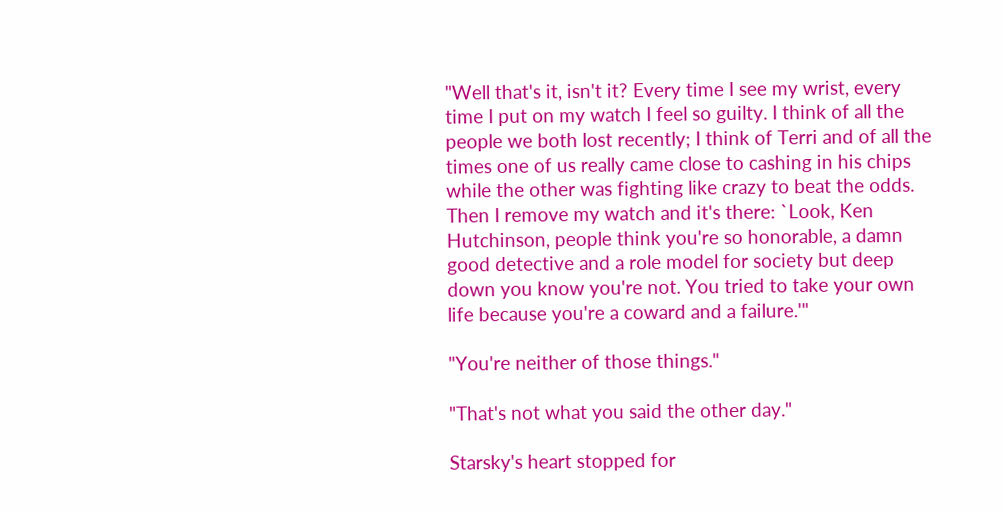"Well that's it, isn't it? Every time I see my wrist, every time I put on my watch I feel so guilty. I think of all the people we both lost recently; I think of Terri and of all the times one of us really came close to cashing in his chips while the other was fighting like crazy to beat the odds. Then I remove my watch and it's there: `Look, Ken Hutchinson, people think you're so honorable, a damn good detective and a role model for society but deep down you know you're not. You tried to take your own life because you're a coward and a failure.'"

"You're neither of those things."

"That's not what you said the other day."

Starsky's heart stopped for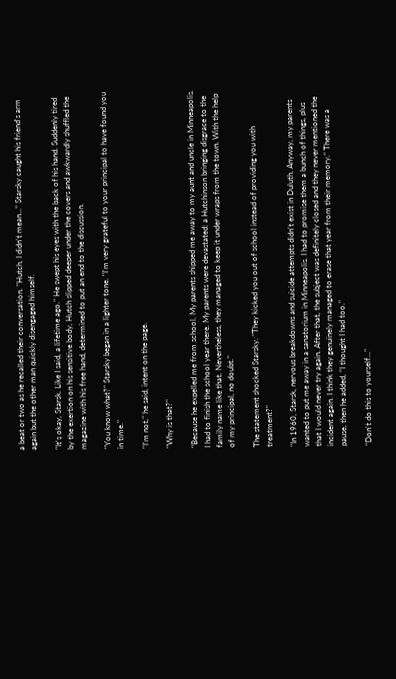a beat or two as he recalled their conversation. "Hutch, I didn't mean..." Starsky caught his friend's arm again but the other man quickly disengaged himself.

"It's okay, Starsk. Like I said, a lifetime ago." He swept his eyes with the back of his hand. Suddenly tired by the exertion on his sensitive body, Hutch slipped deeper under the covers and awkwardly shuffled the magazine with his free hand, determined to put an end to the discussion.

"You know what?" Starsky began in a lighter tone. "I'm very grateful to your principal to have found you in time."

"I'm not," he said, intent on the page.

"Why is that?"

"Because he expelled me from school. My parents shipped me away to my aunt and uncle in Minneapolis. I had to finish the school year there. My parents were devastated: a Hutchinson bringing disgrace to the family name like that. Nevertheless, they managed to keep it under wraps from the town. With the help of my principal, no doubt."

The statement shocked Starsky. "They kicked you out of school instead of providing you with treatment?"

"In 1960, Starsk, nervous breakdowns and suicide attempts didn't exist in Duluth. Anyway, my parents wanted to put me away in a sanatorium in Minneapolis. I had to promise them a bunch of things, plus that I would never try again. After that, the subject was definitely closed and they never mentioned the incident again. I think they genuinely managed to erase that year from their memory." There was a pause, then he added, "I thought I had too."

"Don't do this to yourself..."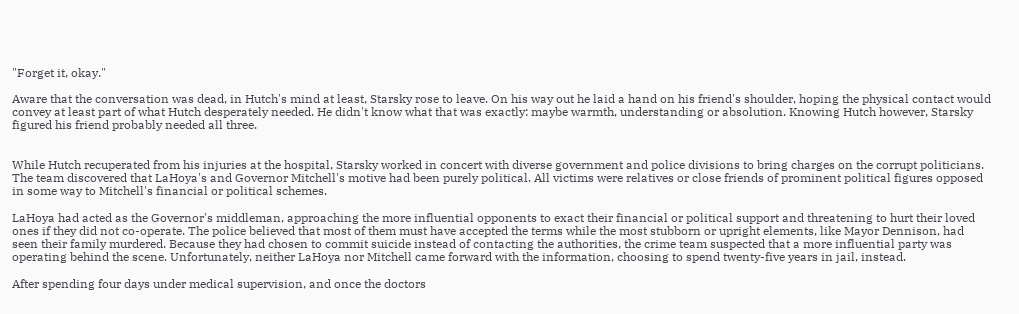"Forget it, okay."

Aware that the conversation was dead, in Hutch's mind at least, Starsky rose to leave. On his way out he laid a hand on his friend's shoulder, hoping the physical contact would convey at least part of what Hutch desperately needed. He didn't know what that was exactly: maybe warmth, understanding or absolution. Knowing Hutch however, Starsky figured his friend probably needed all three.


While Hutch recuperated from his injuries at the hospital, Starsky worked in concert with diverse government and police divisions to bring charges on the corrupt politicians. The team discovered that LaHoya's and Governor Mitchell's motive had been purely political. All victims were relatives or close friends of prominent political figures opposed in some way to Mitchell's financial or political schemes.

LaHoya had acted as the Governor's middleman, approaching the more influential opponents to exact their financial or political support and threatening to hurt their loved ones if they did not co-operate. The police believed that most of them must have accepted the terms while the most stubborn or upright elements, like Mayor Dennison, had seen their family murdered. Because they had chosen to commit suicide instead of contacting the authorities, the crime team suspected that a more influential party was operating behind the scene. Unfortunately, neither LaHoya nor Mitchell came forward with the information, choosing to spend twenty-five years in jail, instead.

After spending four days under medical supervision, and once the doctors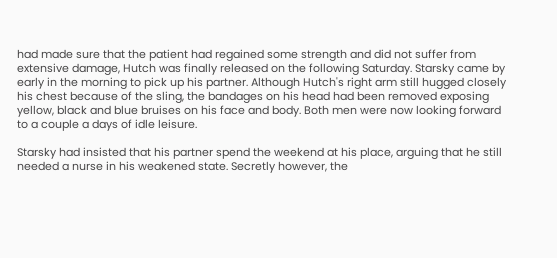had made sure that the patient had regained some strength and did not suffer from extensive damage, Hutch was finally released on the following Saturday. Starsky came by early in the morning to pick up his partner. Although Hutch's right arm still hugged closely his chest because of the sling, the bandages on his head had been removed exposing yellow, black and blue bruises on his face and body. Both men were now looking forward to a couple a days of idle leisure.

Starsky had insisted that his partner spend the weekend at his place, arguing that he still needed a nurse in his weakened state. Secretly however, the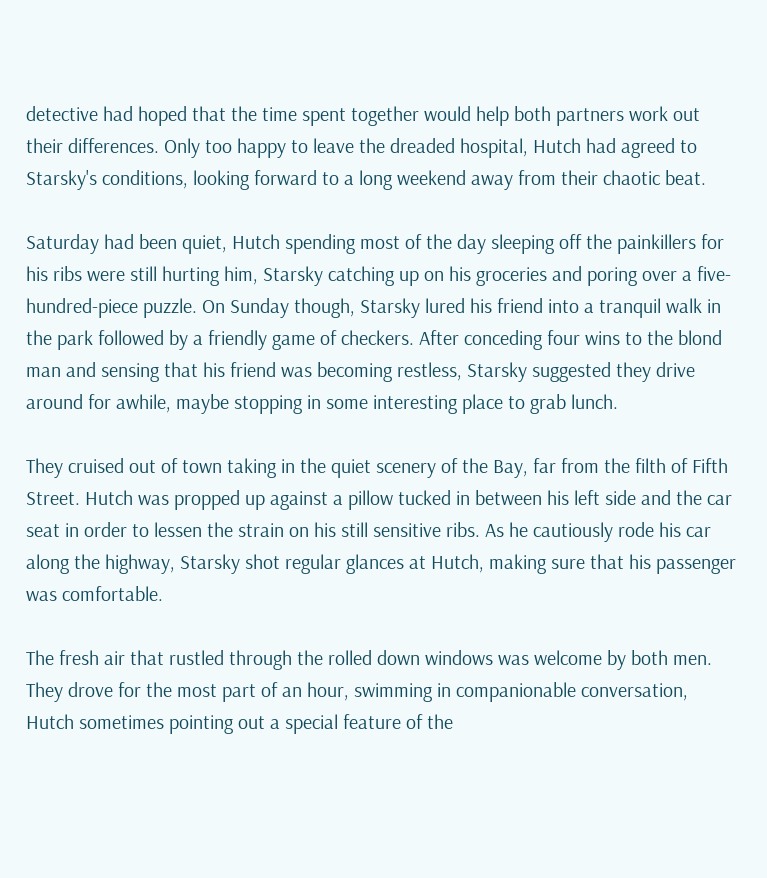detective had hoped that the time spent together would help both partners work out their differences. Only too happy to leave the dreaded hospital, Hutch had agreed to Starsky's conditions, looking forward to a long weekend away from their chaotic beat.

Saturday had been quiet, Hutch spending most of the day sleeping off the painkillers for his ribs were still hurting him, Starsky catching up on his groceries and poring over a five-hundred-piece puzzle. On Sunday though, Starsky lured his friend into a tranquil walk in the park followed by a friendly game of checkers. After conceding four wins to the blond man and sensing that his friend was becoming restless, Starsky suggested they drive around for awhile, maybe stopping in some interesting place to grab lunch.

They cruised out of town taking in the quiet scenery of the Bay, far from the filth of Fifth Street. Hutch was propped up against a pillow tucked in between his left side and the car seat in order to lessen the strain on his still sensitive ribs. As he cautiously rode his car along the highway, Starsky shot regular glances at Hutch, making sure that his passenger was comfortable.

The fresh air that rustled through the rolled down windows was welcome by both men. They drove for the most part of an hour, swimming in companionable conversation, Hutch sometimes pointing out a special feature of the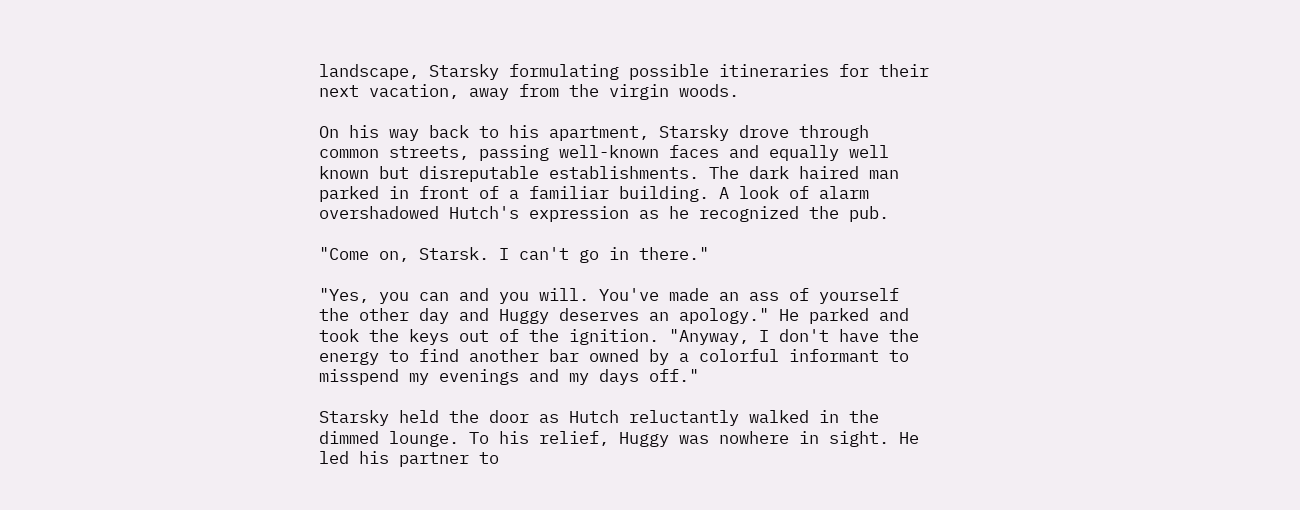landscape, Starsky formulating possible itineraries for their next vacation, away from the virgin woods.

On his way back to his apartment, Starsky drove through common streets, passing well-known faces and equally well known but disreputable establishments. The dark haired man parked in front of a familiar building. A look of alarm overshadowed Hutch's expression as he recognized the pub.

"Come on, Starsk. I can't go in there."

"Yes, you can and you will. You've made an ass of yourself the other day and Huggy deserves an apology." He parked and took the keys out of the ignition. "Anyway, I don't have the energy to find another bar owned by a colorful informant to misspend my evenings and my days off."

Starsky held the door as Hutch reluctantly walked in the dimmed lounge. To his relief, Huggy was nowhere in sight. He led his partner to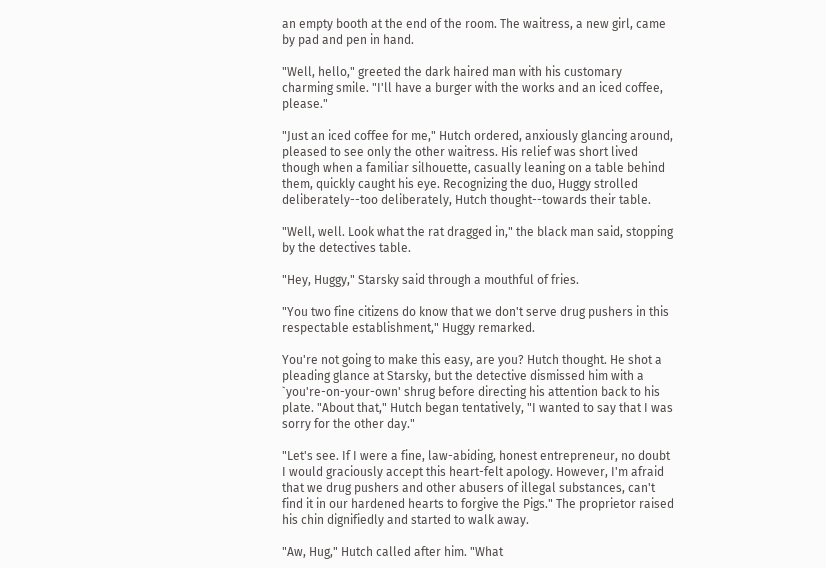an empty booth at the end of the room. The waitress, a new girl, came by pad and pen in hand.

"Well, hello," greeted the dark haired man with his customary charming smile. "I'll have a burger with the works and an iced coffee, please."

"Just an iced coffee for me," Hutch ordered, anxiously glancing around, pleased to see only the other waitress. His relief was short lived though when a familiar silhouette, casually leaning on a table behind them, quickly caught his eye. Recognizing the duo, Huggy strolled deliberately--too deliberately, Hutch thought--towards their table.

"Well, well. Look what the rat dragged in," the black man said, stopping by the detectives table.

"Hey, Huggy," Starsky said through a mouthful of fries.

"You two fine citizens do know that we don't serve drug pushers in this respectable establishment," Huggy remarked.

You're not going to make this easy, are you? Hutch thought. He shot a pleading glance at Starsky, but the detective dismissed him with a `you're-on-your-own' shrug before directing his attention back to his plate. "About that," Hutch began tentatively, "I wanted to say that I was sorry for the other day."

"Let's see. If I were a fine, law-abiding, honest entrepreneur, no doubt I would graciously accept this heart-felt apology. However, I'm afraid that we drug pushers and other abusers of illegal substances, can't find it in our hardened hearts to forgive the Pigs." The proprietor raised his chin dignifiedly and started to walk away.

"Aw, Hug," Hutch called after him. "What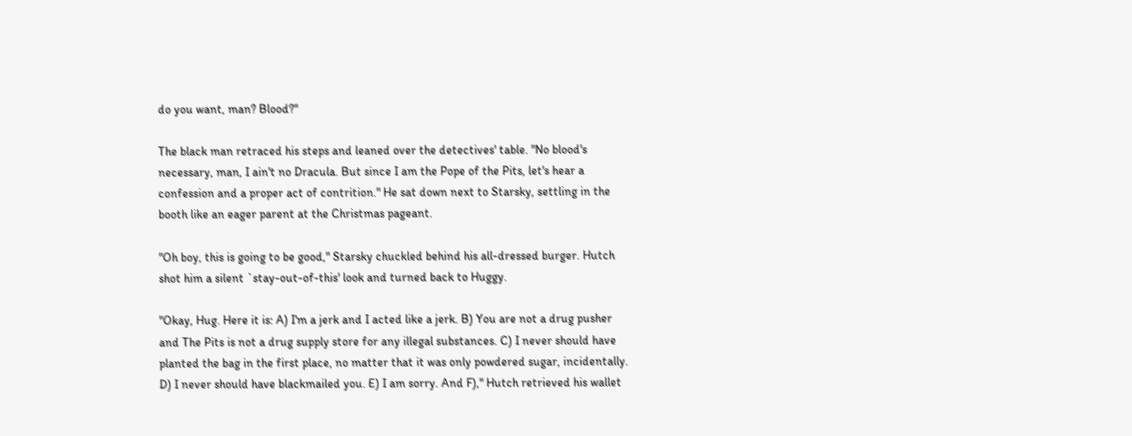do you want, man? Blood?"

The black man retraced his steps and leaned over the detectives' table. "No blood's necessary, man, I ain't no Dracula. But since I am the Pope of the Pits, let's hear a confession and a proper act of contrition." He sat down next to Starsky, settling in the booth like an eager parent at the Christmas pageant.

"Oh boy, this is going to be good," Starsky chuckled behind his all-dressed burger. Hutch shot him a silent `stay-out-of-this' look and turned back to Huggy.

"Okay, Hug. Here it is: A) I'm a jerk and I acted like a jerk. B) You are not a drug pusher and The Pits is not a drug supply store for any illegal substances. C) I never should have planted the bag in the first place, no matter that it was only powdered sugar, incidentally. D) I never should have blackmailed you. E) I am sorry. And F)," Hutch retrieved his wallet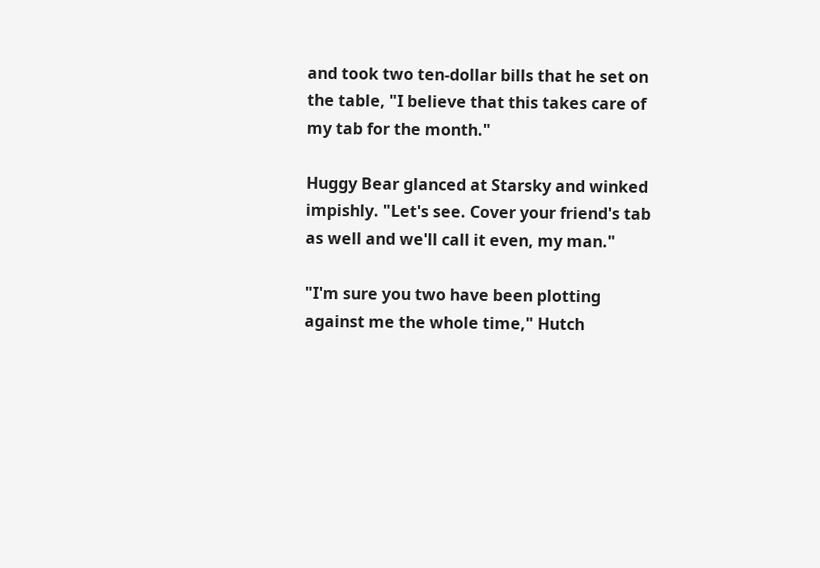and took two ten-dollar bills that he set on the table, "I believe that this takes care of my tab for the month."

Huggy Bear glanced at Starsky and winked impishly. "Let's see. Cover your friend's tab as well and we'll call it even, my man."

"I'm sure you two have been plotting against me the whole time," Hutch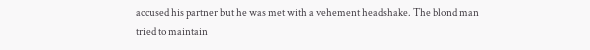accused his partner but he was met with a vehement headshake. The blond man tried to maintain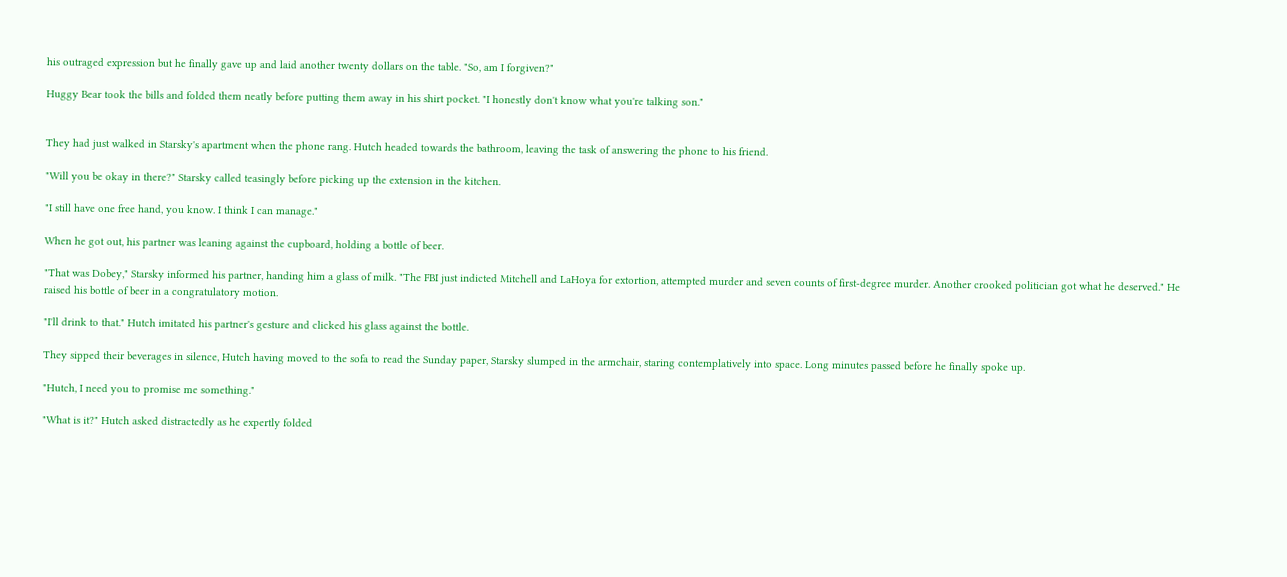his outraged expression but he finally gave up and laid another twenty dollars on the table. "So, am I forgiven?"

Huggy Bear took the bills and folded them neatly before putting them away in his shirt pocket. "I honestly don't know what you're talking son."


They had just walked in Starsky's apartment when the phone rang. Hutch headed towards the bathroom, leaving the task of answering the phone to his friend.

"Will you be okay in there?" Starsky called teasingly before picking up the extension in the kitchen.

"I still have one free hand, you know. I think I can manage."

When he got out, his partner was leaning against the cupboard, holding a bottle of beer.

"That was Dobey," Starsky informed his partner, handing him a glass of milk. "The FBI just indicted Mitchell and LaHoya for extortion, attempted murder and seven counts of first-degree murder. Another crooked politician got what he deserved." He raised his bottle of beer in a congratulatory motion.

"I'll drink to that." Hutch imitated his partner's gesture and clicked his glass against the bottle.

They sipped their beverages in silence, Hutch having moved to the sofa to read the Sunday paper, Starsky slumped in the armchair, staring contemplatively into space. Long minutes passed before he finally spoke up.

"Hutch, I need you to promise me something."

"What is it?" Hutch asked distractedly as he expertly folded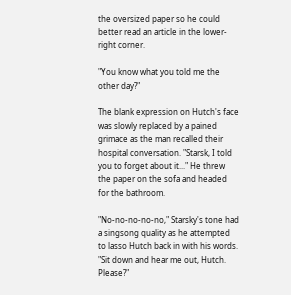the oversized paper so he could better read an article in the lower-right corner.

"You know what you told me the other day?"

The blank expression on Hutch's face was slowly replaced by a pained grimace as the man recalled their hospital conversation. "Starsk, I told you to forget about it..." He threw the paper on the sofa and headed for the bathroom.

"No-no-no-no-no," Starsky's tone had a singsong quality as he attempted to lasso Hutch back in with his words. "Sit down and hear me out, Hutch. Please?"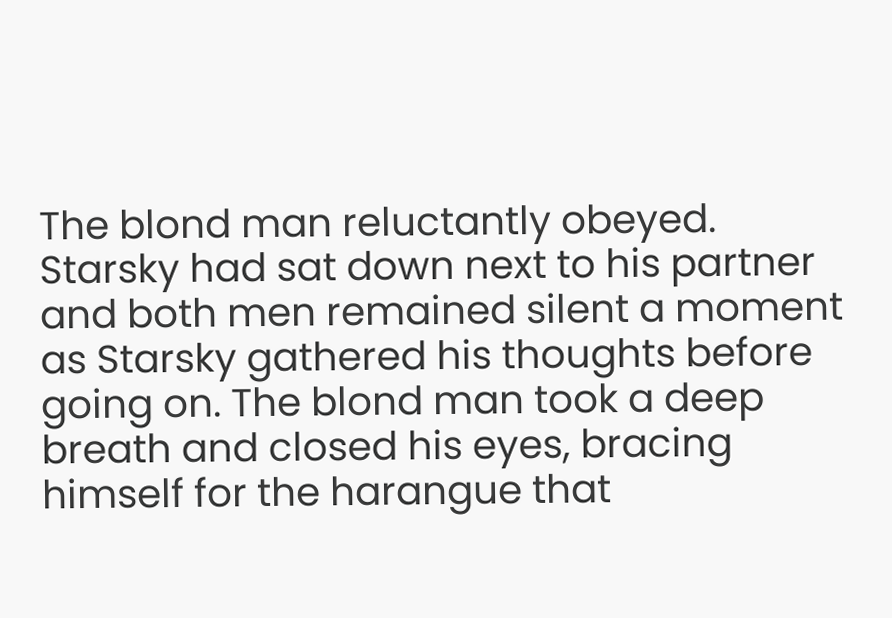The blond man reluctantly obeyed. Starsky had sat down next to his partner and both men remained silent a moment as Starsky gathered his thoughts before going on. The blond man took a deep breath and closed his eyes, bracing himself for the harangue that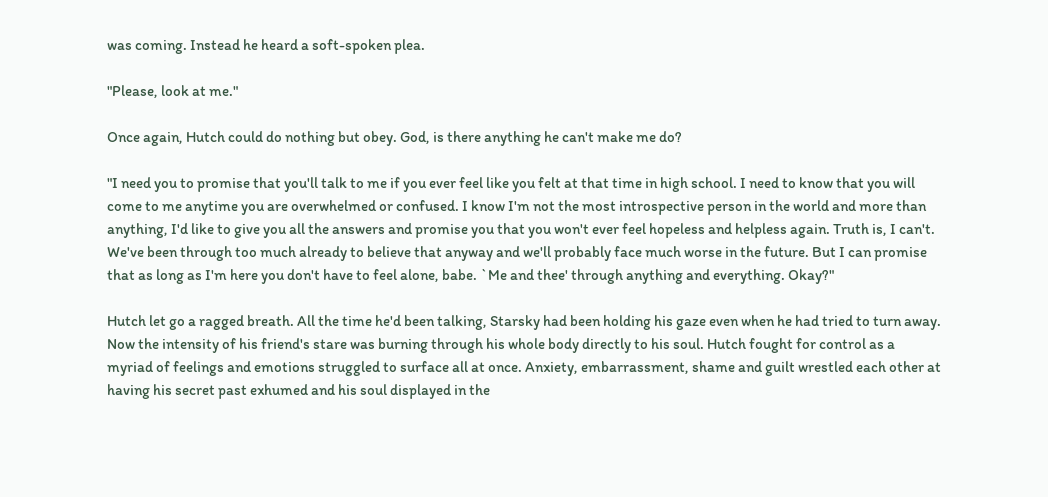was coming. Instead he heard a soft-spoken plea.

"Please, look at me."

Once again, Hutch could do nothing but obey. God, is there anything he can't make me do?

"I need you to promise that you'll talk to me if you ever feel like you felt at that time in high school. I need to know that you will come to me anytime you are overwhelmed or confused. I know I'm not the most introspective person in the world and more than anything, I'd like to give you all the answers and promise you that you won't ever feel hopeless and helpless again. Truth is, I can't. We've been through too much already to believe that anyway and we'll probably face much worse in the future. But I can promise that as long as I'm here you don't have to feel alone, babe. `Me and thee' through anything and everything. Okay?"

Hutch let go a ragged breath. All the time he'd been talking, Starsky had been holding his gaze even when he had tried to turn away. Now the intensity of his friend's stare was burning through his whole body directly to his soul. Hutch fought for control as a myriad of feelings and emotions struggled to surface all at once. Anxiety, embarrassment, shame and guilt wrestled each other at having his secret past exhumed and his soul displayed in the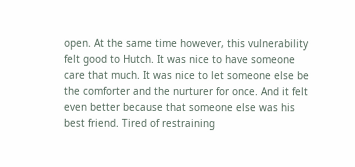open. At the same time however, this vulnerability felt good to Hutch. It was nice to have someone care that much. It was nice to let someone else be the comforter and the nurturer for once. And it felt even better because that someone else was his best friend. Tired of restraining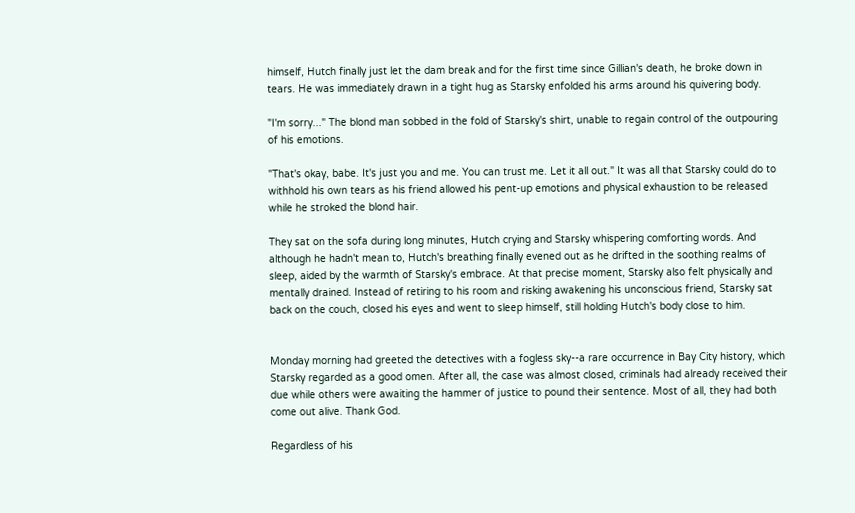himself, Hutch finally just let the dam break and for the first time since Gillian's death, he broke down in tears. He was immediately drawn in a tight hug as Starsky enfolded his arms around his quivering body.

"I'm sorry..." The blond man sobbed in the fold of Starsky's shirt, unable to regain control of the outpouring of his emotions.

"That's okay, babe. It's just you and me. You can trust me. Let it all out." It was all that Starsky could do to withhold his own tears as his friend allowed his pent-up emotions and physical exhaustion to be released while he stroked the blond hair.

They sat on the sofa during long minutes, Hutch crying and Starsky whispering comforting words. And although he hadn't mean to, Hutch's breathing finally evened out as he drifted in the soothing realms of sleep, aided by the warmth of Starsky's embrace. At that precise moment, Starsky also felt physically and mentally drained. Instead of retiring to his room and risking awakening his unconscious friend, Starsky sat back on the couch, closed his eyes and went to sleep himself, still holding Hutch's body close to him.


Monday morning had greeted the detectives with a fogless sky--a rare occurrence in Bay City history, which Starsky regarded as a good omen. After all, the case was almost closed, criminals had already received their due while others were awaiting the hammer of justice to pound their sentence. Most of all, they had both come out alive. Thank God.

Regardless of his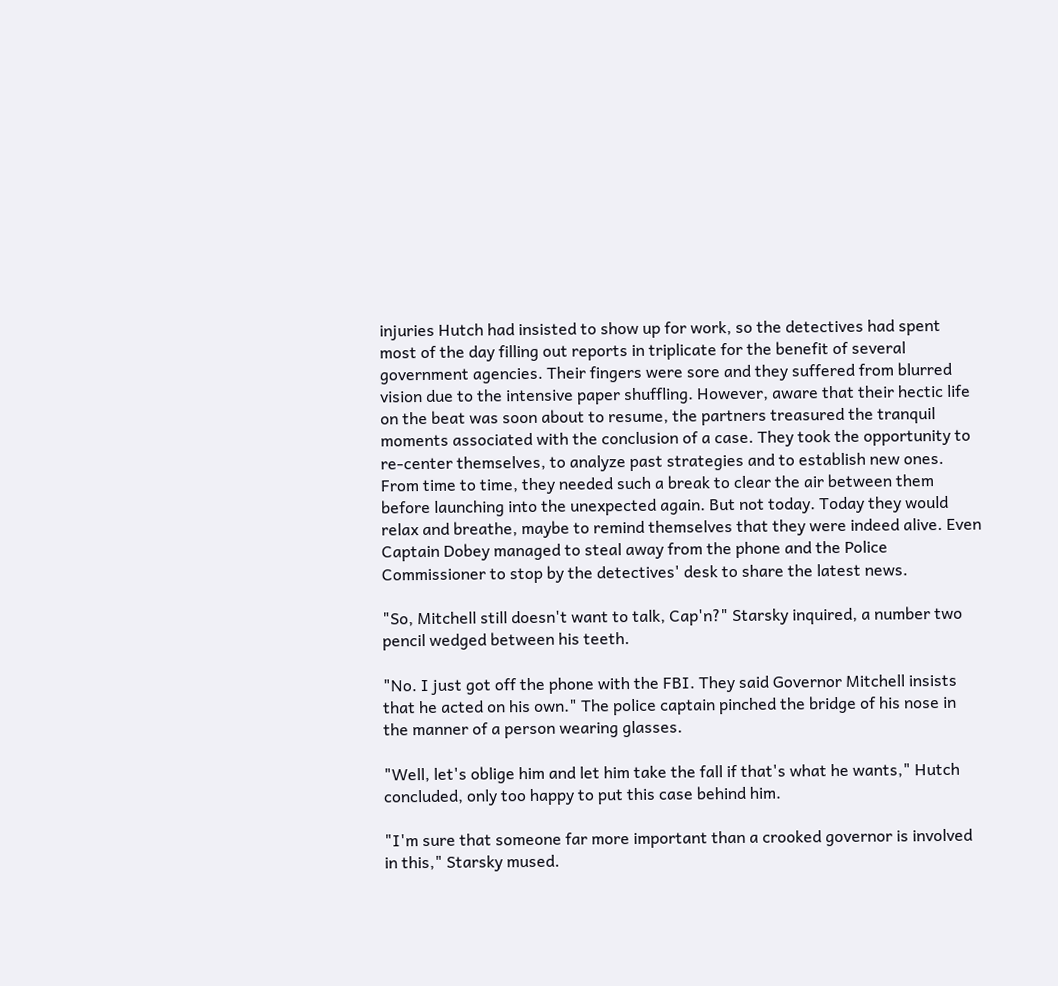injuries Hutch had insisted to show up for work, so the detectives had spent most of the day filling out reports in triplicate for the benefit of several government agencies. Their fingers were sore and they suffered from blurred vision due to the intensive paper shuffling. However, aware that their hectic life on the beat was soon about to resume, the partners treasured the tranquil moments associated with the conclusion of a case. They took the opportunity to re-center themselves, to analyze past strategies and to establish new ones. From time to time, they needed such a break to clear the air between them before launching into the unexpected again. But not today. Today they would relax and breathe, maybe to remind themselves that they were indeed alive. Even Captain Dobey managed to steal away from the phone and the Police Commissioner to stop by the detectives' desk to share the latest news.

"So, Mitchell still doesn't want to talk, Cap'n?" Starsky inquired, a number two pencil wedged between his teeth.

"No. I just got off the phone with the FBI. They said Governor Mitchell insists that he acted on his own." The police captain pinched the bridge of his nose in the manner of a person wearing glasses.

"Well, let's oblige him and let him take the fall if that's what he wants," Hutch concluded, only too happy to put this case behind him.

"I'm sure that someone far more important than a crooked governor is involved in this," Starsky mused.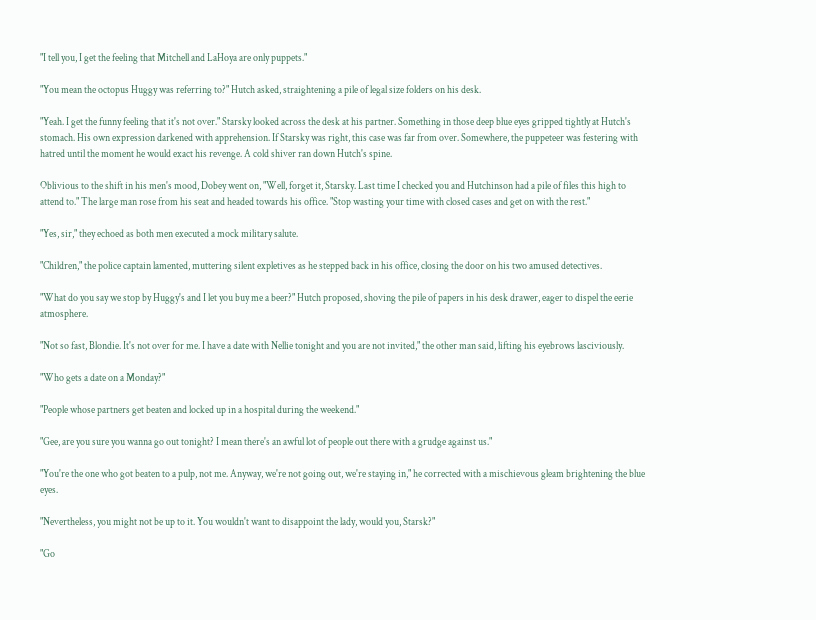"I tell you, I get the feeling that Mitchell and LaHoya are only puppets."

"You mean the octopus Huggy was referring to?" Hutch asked, straightening a pile of legal size folders on his desk.

"Yeah. I get the funny feeling that it's not over." Starsky looked across the desk at his partner. Something in those deep blue eyes gripped tightly at Hutch's stomach. His own expression darkened with apprehension. If Starsky was right, this case was far from over. Somewhere, the puppeteer was festering with hatred until the moment he would exact his revenge. A cold shiver ran down Hutch's spine.

Oblivious to the shift in his men's mood, Dobey went on, "Well, forget it, Starsky. Last time I checked you and Hutchinson had a pile of files this high to attend to." The large man rose from his seat and headed towards his office. "Stop wasting your time with closed cases and get on with the rest."

"Yes, sir," they echoed as both men executed a mock military salute.

"Children," the police captain lamented, muttering silent expletives as he stepped back in his office, closing the door on his two amused detectives.

"What do you say we stop by Huggy's and I let you buy me a beer?" Hutch proposed, shoving the pile of papers in his desk drawer, eager to dispel the eerie atmosphere.

"Not so fast, Blondie. It's not over for me. I have a date with Nellie tonight and you are not invited," the other man said, lifting his eyebrows lasciviously.

"Who gets a date on a Monday?"

"People whose partners get beaten and locked up in a hospital during the weekend."

"Gee, are you sure you wanna go out tonight? I mean there's an awful lot of people out there with a grudge against us."

"You're the one who got beaten to a pulp, not me. Anyway, we're not going out, we're staying in," he corrected with a mischievous gleam brightening the blue eyes.

"Nevertheless, you might not be up to it. You wouldn't want to disappoint the lady, would you, Starsk?"

"Go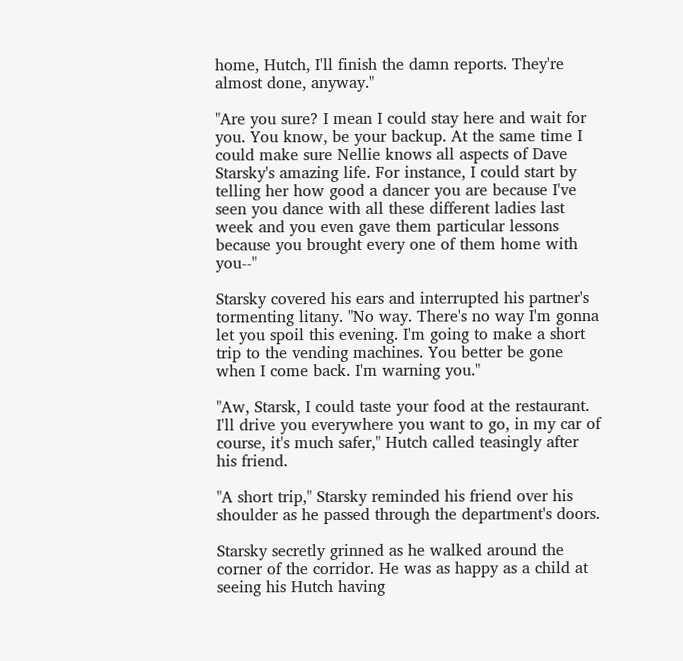home, Hutch, I'll finish the damn reports. They're almost done, anyway."

"Are you sure? I mean I could stay here and wait for you. You know, be your backup. At the same time I could make sure Nellie knows all aspects of Dave Starsky's amazing life. For instance, I could start by telling her how good a dancer you are because I've seen you dance with all these different ladies last week and you even gave them particular lessons because you brought every one of them home with you--"

Starsky covered his ears and interrupted his partner's tormenting litany. "No way. There's no way I'm gonna let you spoil this evening. I'm going to make a short trip to the vending machines. You better be gone when I come back. I'm warning you."

"Aw, Starsk, I could taste your food at the restaurant. I'll drive you everywhere you want to go, in my car of course, it's much safer," Hutch called teasingly after his friend.

"A short trip," Starsky reminded his friend over his shoulder as he passed through the department's doors.

Starsky secretly grinned as he walked around the corner of the corridor. He was as happy as a child at seeing his Hutch having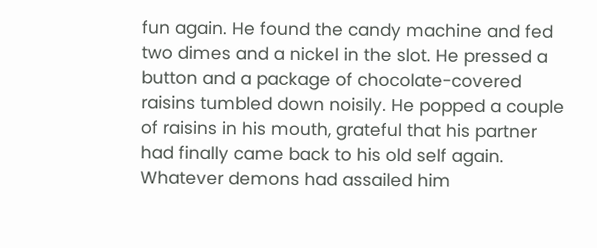fun again. He found the candy machine and fed two dimes and a nickel in the slot. He pressed a button and a package of chocolate-covered raisins tumbled down noisily. He popped a couple of raisins in his mouth, grateful that his partner had finally came back to his old self again. Whatever demons had assailed him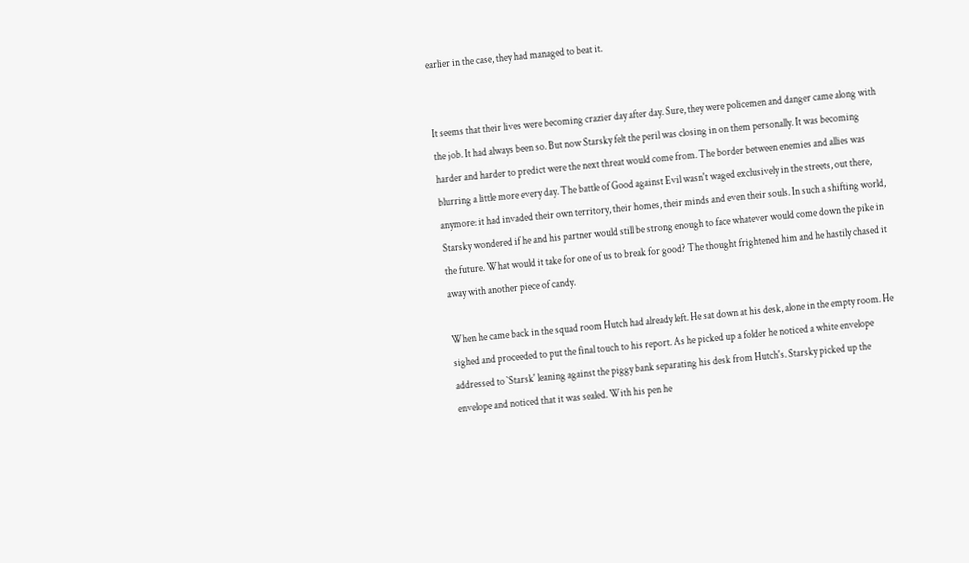earlier in the case, they had managed to beat it.


It seems that their lives were becoming crazier day after day. Sure, they were policemen and danger came along with the job. It had always been so. But now Starsky felt the peril was closing in on them personally. It was becoming harder and harder to predict were the next threat would come from. The border between enemies and allies was blurring a little more every day. The battle of Good against Evil wasn't waged exclusively in the streets, out there, anymore: it had invaded their own territory, their homes, their minds and even their souls. In such a shifting world, Starsky wondered if he and his partner would still be strong enough to face whatever would come down the pike in the future. What would it take for one of us to break for good? The thought frightened him and he hastily chased it away with another piece of candy.

When he came back in the squad room Hutch had already left. He sat down at his desk, alone in the empty room. He sighed and proceeded to put the final touch to his report. As he picked up a folder he noticed a white envelope addressed to `Starsk' leaning against the piggy bank separating his desk from Hutch's. Starsky picked up the envelope and noticed that it was sealed. With his pen he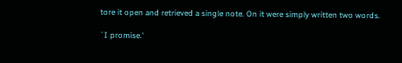tore it open and retrieved a single note. On it were simply written two words.

`I promise.'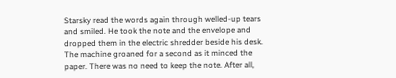Starsky read the words again through welled-up tears and smiled. He took the note and the envelope and dropped them in the electric shredder beside his desk. The machine groaned for a second as it minced the paper. There was no need to keep the note. After all,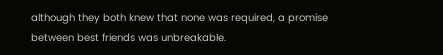although they both knew that none was required, a promise between best friends was unbreakable.